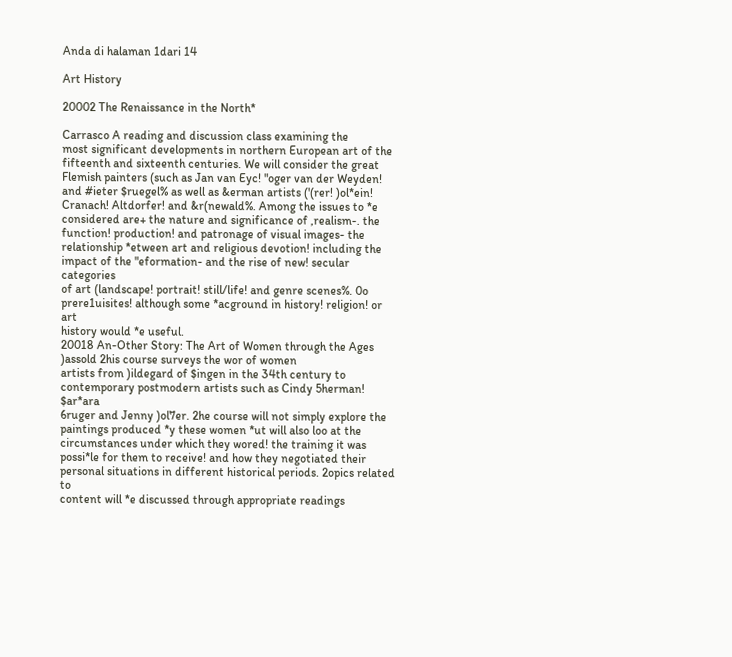Anda di halaman 1dari 14

Art History

20002 The Renaissance in the North*

Carrasco A reading and discussion class examining the
most significant developments in northern European art of the
fifteenth and sixteenth centuries. We will consider the great
Flemish painters (such as Jan van Eyc! "oger van der Weyden!
and #ieter $ruegel% as well as &erman artists ('(rer! )ol*ein!
Cranach! Altdorfer! and &r(newald%. Among the issues to *e
considered are+ the nature and significance of ,realism-. the
function! production! and patronage of visual images- the
relationship *etween art and religious devotion! including the
impact of the "eformation- and the rise of new! secular categories
of art (landscape! portrait! still/life! and genre scenes%. 0o
prere1uisites! although some *acground in history! religion! or art
history would *e useful.
20018 An-Other Story: The Art of Women through the Ages
)assold 2his course surveys the wor of women
artists from )ildegard of $ingen in the 34th century to
contemporary postmodern artists such as Cindy 5herman! $ar*ara
6ruger and Jenny )ol7er. 2he course will not simply explore the
paintings produced *y these women *ut will also loo at the
circumstances under which they wored! the training it was
possi*le for them to receive! and how they negotiated their
personal situations in different historical periods. 2opics related to
content will *e discussed through appropriate readings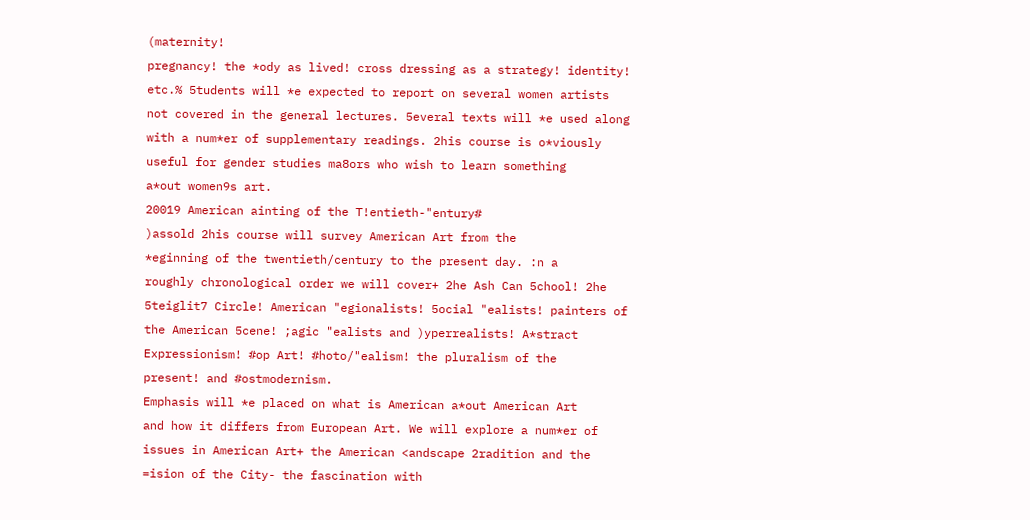(maternity!
pregnancy! the *ody as lived! cross dressing as a strategy! identity!
etc.% 5tudents will *e expected to report on several women artists
not covered in the general lectures. 5everal texts will *e used along
with a num*er of supplementary readings. 2his course is o*viously
useful for gender studies ma8ors who wish to learn something
a*out women9s art.
20019 American ainting of the T!entieth-"entury#
)assold 2his course will survey American Art from the
*eginning of the twentieth/century to the present day. :n a
roughly chronological order we will cover+ 2he Ash Can 5chool! 2he
5teiglit7 Circle! American "egionalists! 5ocial "ealists! painters of
the American 5cene! ;agic "ealists and )yperrealists! A*stract
Expressionism! #op Art! #hoto/"ealism! the pluralism of the
present! and #ostmodernism.
Emphasis will *e placed on what is American a*out American Art
and how it differs from European Art. We will explore a num*er of
issues in American Art+ the American <andscape 2radition and the
=ision of the City- the fascination with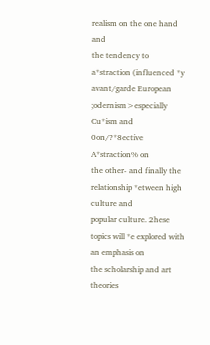realism on the one hand and
the tendency to a*straction (influenced *y avant/garde European
;odernism>especially Cu*ism and 0on/?*8ective A*straction% on
the other- and finally the relationship *etween high culture and
popular culture. 2hese topics will *e explored with an emphasis on
the scholarship and art theories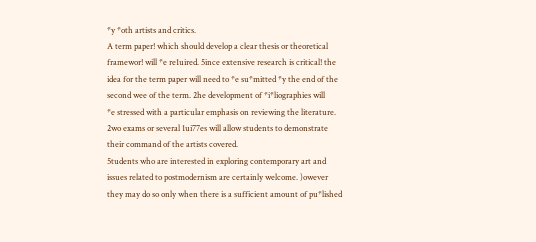*y *oth artists and critics.
A term paper! which should develop a clear thesis or theoretical
framewor! will *e re1uired. 5ince extensive research is critical! the
idea for the term paper will need to *e su*mitted *y the end of the
second wee of the term. 2he development of *i*liographies will
*e stressed with a particular emphasis on reviewing the literature.
2wo exams or several 1ui77es will allow students to demonstrate
their command of the artists covered.
5tudents who are interested in exploring contemporary art and
issues related to postmodernism are certainly welcome. )owever
they may do so only when there is a sufficient amount of pu*lished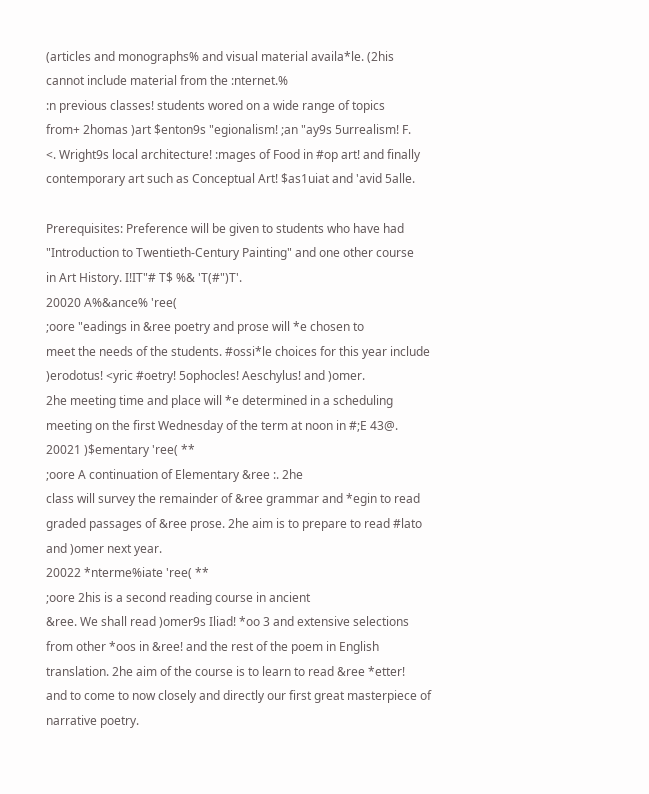(articles and monographs% and visual material availa*le. (2his
cannot include material from the :nternet.%
:n previous classes! students wored on a wide range of topics
from+ 2homas )art $enton9s "egionalism! ;an "ay9s 5urrealism! F.
<. Wright9s local architecture! :mages of Food in #op art! and finally
contemporary art such as Conceptual Art! $as1uiat and 'avid 5alle.

Prerequisites: Preference will be given to students who have had
"Introduction to Twentieth-Century Painting" and one other course
in Art History. I!IT"# T$ %& 'T(#")T'.
20020 A%&ance% 'ree(
;oore "eadings in &ree poetry and prose will *e chosen to
meet the needs of the students. #ossi*le choices for this year include
)erodotus! <yric #oetry! 5ophocles! Aeschylus! and )omer.
2he meeting time and place will *e determined in a scheduling
meeting on the first Wednesday of the term at noon in #;E 43@.
20021 )$ementary 'ree( **
;oore A continuation of Elementary &ree :. 2he
class will survey the remainder of &ree grammar and *egin to read
graded passages of &ree prose. 2he aim is to prepare to read #lato
and )omer next year.
20022 *nterme%iate 'ree( **
;oore 2his is a second reading course in ancient
&ree. We shall read )omer9s Iliad! *oo 3 and extensive selections
from other *oos in &ree! and the rest of the poem in English
translation. 2he aim of the course is to learn to read &ree *etter!
and to come to now closely and directly our first great masterpiece of
narrative poetry.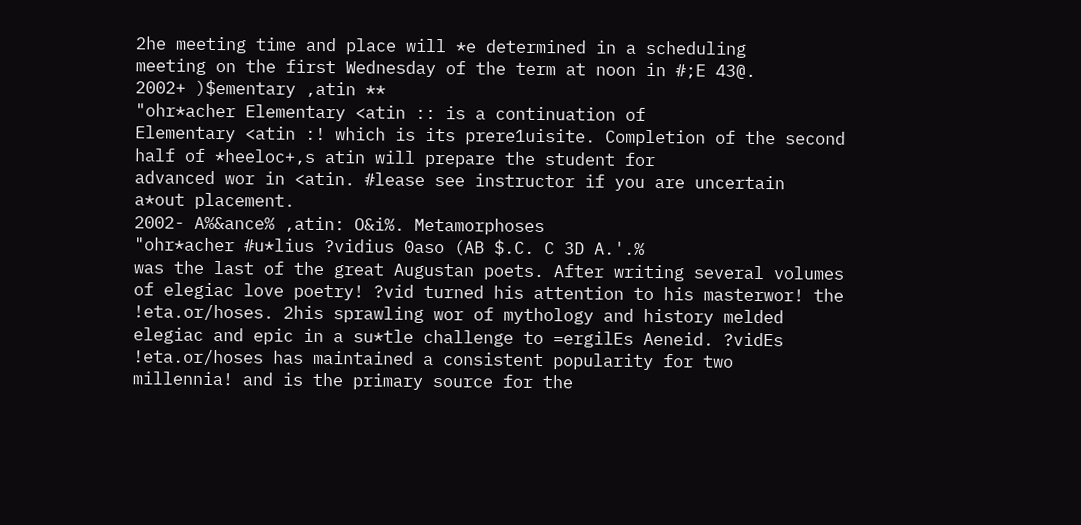2he meeting time and place will *e determined in a scheduling
meeting on the first Wednesday of the term at noon in #;E 43@.
2002+ )$ementary ,atin **
"ohr*acher Elementary <atin :: is a continuation of
Elementary <atin :! which is its prere1uisite. Completion of the second
half of *heeloc+,s atin will prepare the student for
advanced wor in <atin. #lease see instructor if you are uncertain
a*out placement.
2002- A%&ance% ,atin: O&i%. Metamorphoses
"ohr*acher #u*lius ?vidius 0aso (AB $.C. C 3D A.'.%
was the last of the great Augustan poets. After writing several volumes
of elegiac love poetry! ?vid turned his attention to his masterwor! the
!eta.or/hoses. 2his sprawling wor of mythology and history melded
elegiac and epic in a su*tle challenge to =ergilEs Aeneid. ?vidEs
!eta.or/hoses has maintained a consistent popularity for two
millennia! and is the primary source for the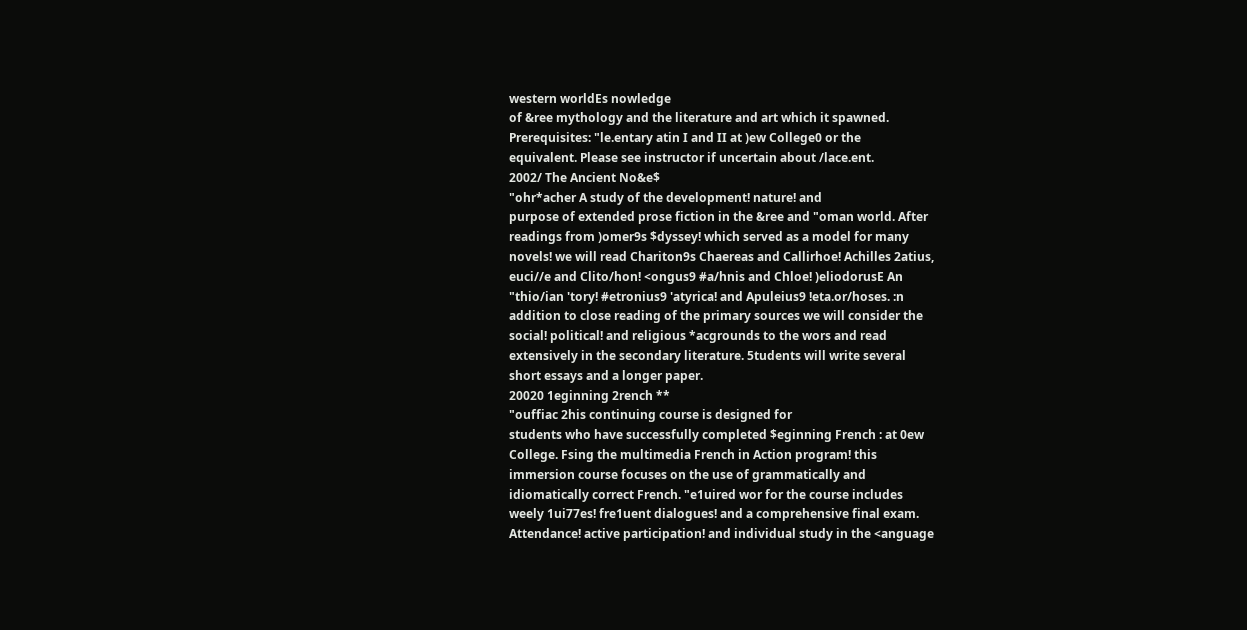western worldEs nowledge
of &ree mythology and the literature and art which it spawned.
Prerequisites: "le.entary atin I and II at )ew College0 or the
equivalent. Please see instructor if uncertain about /lace.ent.
2002/ The Ancient No&e$
"ohr*acher A study of the development! nature! and
purpose of extended prose fiction in the &ree and "oman world. After
readings from )omer9s $dyssey! which served as a model for many
novels! we will read Chariton9s Chaereas and Callirhoe! Achilles 2atius,
euci//e and Clito/hon! <ongus9 #a/hnis and Chloe! )eliodorusE An
"thio/ian 'tory! #etronius9 'atyrica! and Apuleius9 !eta.or/hoses. :n
addition to close reading of the primary sources we will consider the
social! political! and religious *acgrounds to the wors and read
extensively in the secondary literature. 5tudents will write several
short essays and a longer paper.
20020 1eginning 2rench **
"ouffiac 2his continuing course is designed for
students who have successfully completed $eginning French : at 0ew
College. Fsing the multimedia French in Action program! this
immersion course focuses on the use of grammatically and
idiomatically correct French. "e1uired wor for the course includes
weely 1ui77es! fre1uent dialogues! and a comprehensive final exam.
Attendance! active participation! and individual study in the <anguage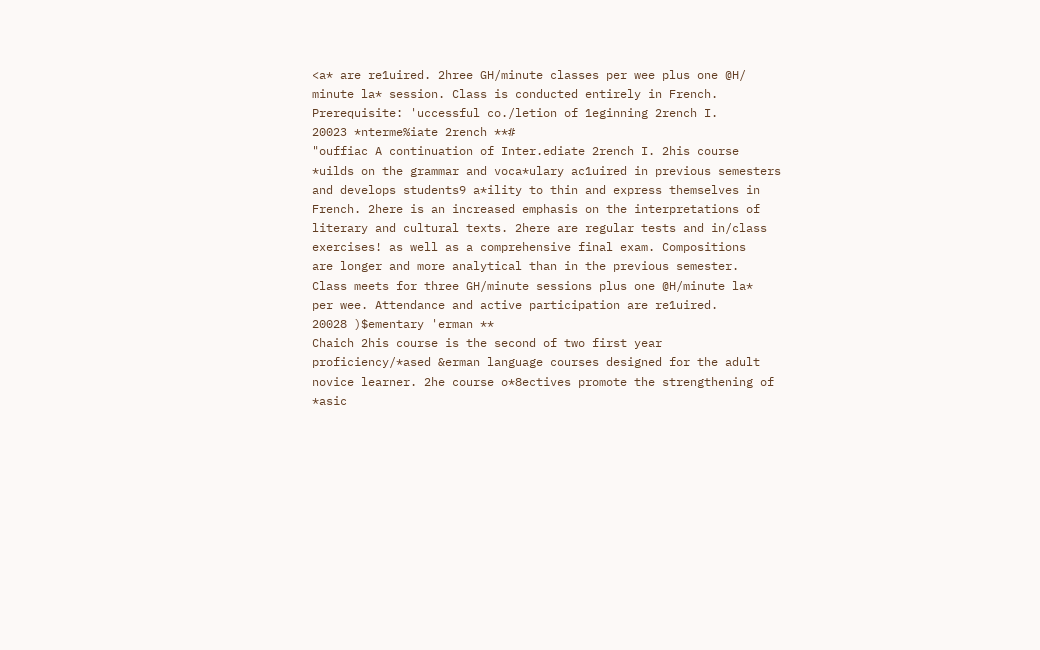<a* are re1uired. 2hree GH/minute classes per wee plus one @H/
minute la* session. Class is conducted entirely in French.
Prerequisite: 'uccessful co./letion of 1eginning 2rench I.
20023 *nterme%iate 2rench **#
"ouffiac A continuation of Inter.ediate 2rench I. 2his course
*uilds on the grammar and voca*ulary ac1uired in previous semesters
and develops students9 a*ility to thin and express themselves in
French. 2here is an increased emphasis on the interpretations of
literary and cultural texts. 2here are regular tests and in/class
exercises! as well as a comprehensive final exam. Compositions
are longer and more analytical than in the previous semester.
Class meets for three GH/minute sessions plus one @H/minute la*
per wee. Attendance and active participation are re1uired.
20028 )$ementary 'erman **
Chaich 2his course is the second of two first year
proficiency/*ased &erman language courses designed for the adult
novice learner. 2he course o*8ectives promote the strengthening of
*asic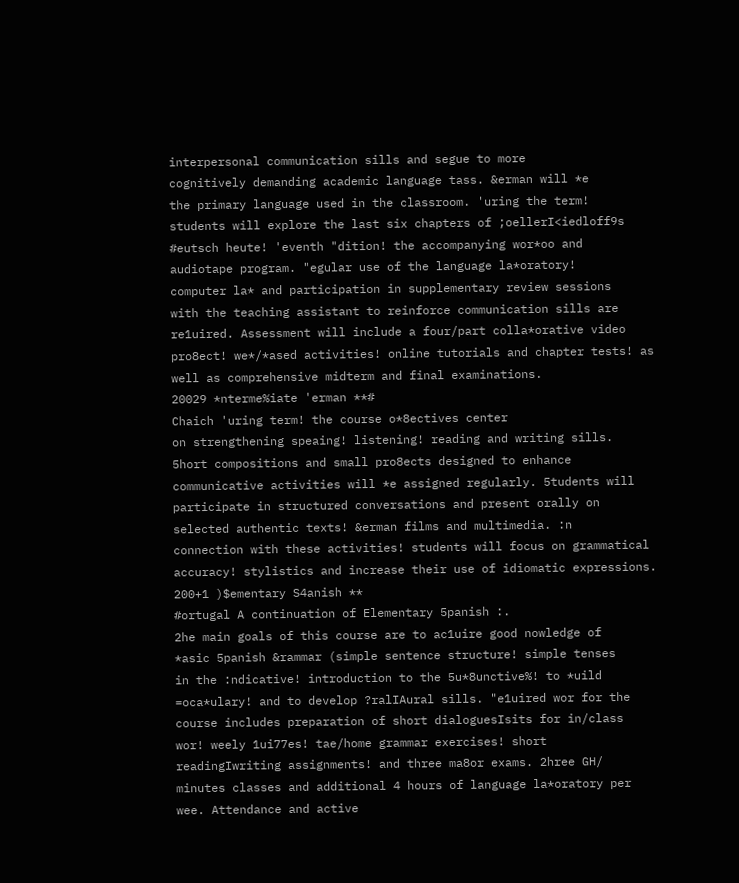interpersonal communication sills and segue to more
cognitively demanding academic language tass. &erman will *e
the primary language used in the classroom. 'uring the term!
students will explore the last six chapters of ;oellerI<iedloff9s
#eutsch heute! 'eventh "dition! the accompanying wor*oo and
audiotape program. "egular use of the language la*oratory!
computer la* and participation in supplementary review sessions
with the teaching assistant to reinforce communication sills are
re1uired. Assessment will include a four/part colla*orative video
pro8ect! we*/*ased activities! online tutorials and chapter tests! as
well as comprehensive midterm and final examinations.
20029 *nterme%iate 'erman **#
Chaich 'uring term! the course o*8ectives center
on strengthening speaing! listening! reading and writing sills.
5hort compositions and small pro8ects designed to enhance
communicative activities will *e assigned regularly. 5tudents will
participate in structured conversations and present orally on
selected authentic texts! &erman films and multimedia. :n
connection with these activities! students will focus on grammatical
accuracy! stylistics and increase their use of idiomatic expressions.
200+1 )$ementary S4anish **
#ortugal A continuation of Elementary 5panish :.
2he main goals of this course are to ac1uire good nowledge of
*asic 5panish &rammar (simple sentence structure! simple tenses
in the :ndicative! introduction to the 5u*8unctive%! to *uild
=oca*ulary! and to develop ?ralIAural sills. "e1uired wor for the
course includes preparation of short dialoguesIsits for in/class
wor! weely 1ui77es! tae/home grammar exercises! short
readingIwriting assignments! and three ma8or exams. 2hree GH/
minutes classes and additional 4 hours of language la*oratory per
wee. Attendance and active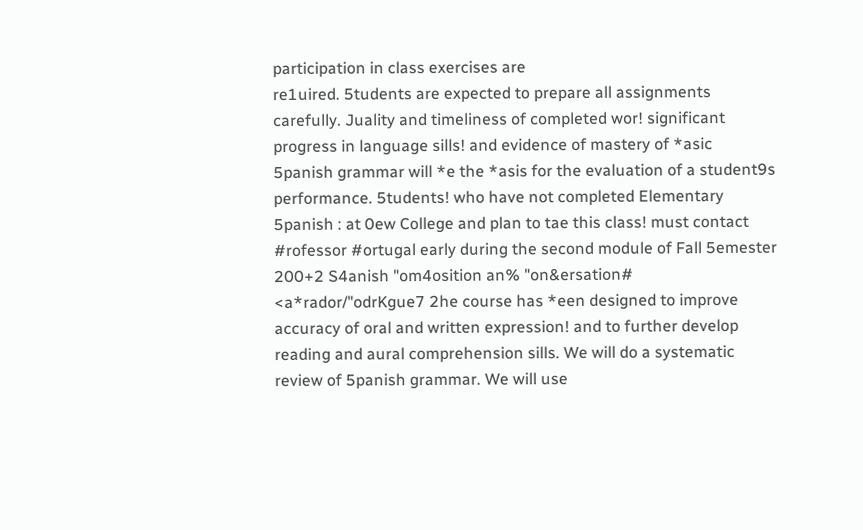participation in class exercises are
re1uired. 5tudents are expected to prepare all assignments
carefully. Juality and timeliness of completed wor! significant
progress in language sills! and evidence of mastery of *asic
5panish grammar will *e the *asis for the evaluation of a student9s
performance. 5tudents! who have not completed Elementary
5panish : at 0ew College and plan to tae this class! must contact
#rofessor #ortugal early during the second module of Fall 5emester
200+2 S4anish "om4osition an% "on&ersation#
<a*rador/"odrKgue7 2he course has *een designed to improve
accuracy of oral and written expression! and to further develop
reading and aural comprehension sills. We will do a systematic
review of 5panish grammar. We will use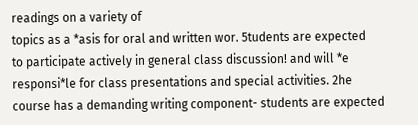readings on a variety of
topics as a *asis for oral and written wor. 5tudents are expected
to participate actively in general class discussion! and will *e
responsi*le for class presentations and special activities. 2he
course has a demanding writing component- students are expected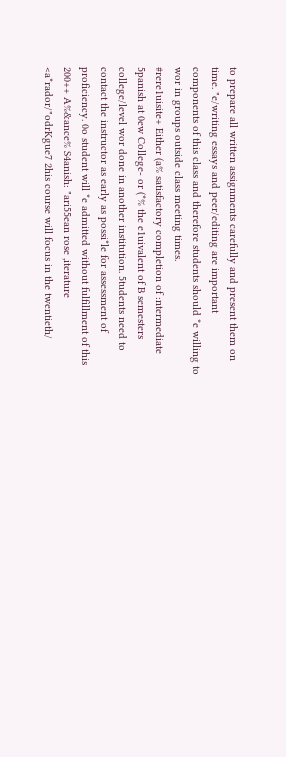to prepare all written assignments carefully and present them on
time. "e/writing essays and peer/editing are important
components of this class and therefore students should *e willing to
wor in groups outside class meeting times.
#rere1uisite+ Either (a% satisfactory completion of :ntermediate
5panish at 0ew College- or (*% the e1uivalent of B semesters
college/level wor done in another institution. 5tudents need to
contact the instructor as early as possi*le for assessment of
proficiency. 0o student will *e admitted without fulfillment of this
200++ A%&ance% S4anish: "ari55ean rose ,iterature
<a*rador/"odrKgue7 2his course will focus in the twentieth/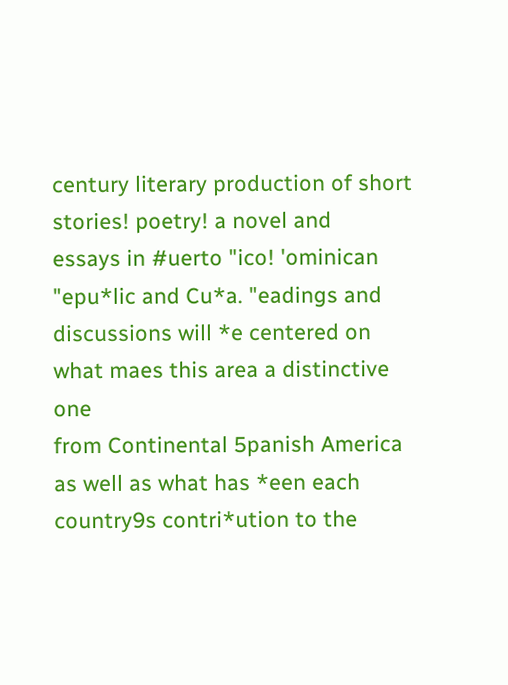century literary production of short stories! poetry! a novel and
essays in #uerto "ico! 'ominican "epu*lic and Cu*a. "eadings and
discussions will *e centered on what maes this area a distinctive one
from Continental 5panish America as well as what has *een each
country9s contri*ution to the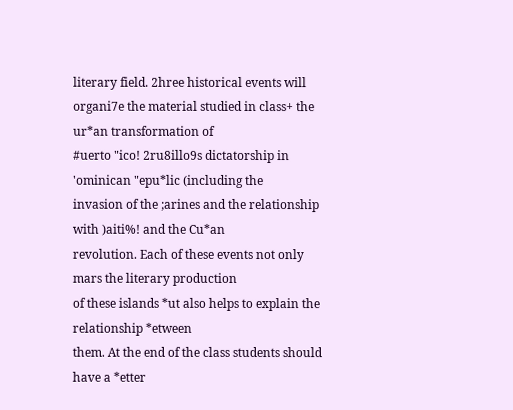literary field. 2hree historical events will
organi7e the material studied in class+ the ur*an transformation of
#uerto "ico! 2ru8illo9s dictatorship in 'ominican "epu*lic (including the
invasion of the ;arines and the relationship with )aiti%! and the Cu*an
revolution. Each of these events not only mars the literary production
of these islands *ut also helps to explain the relationship *etween
them. At the end of the class students should have a *etter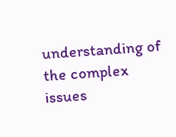understanding of the complex issues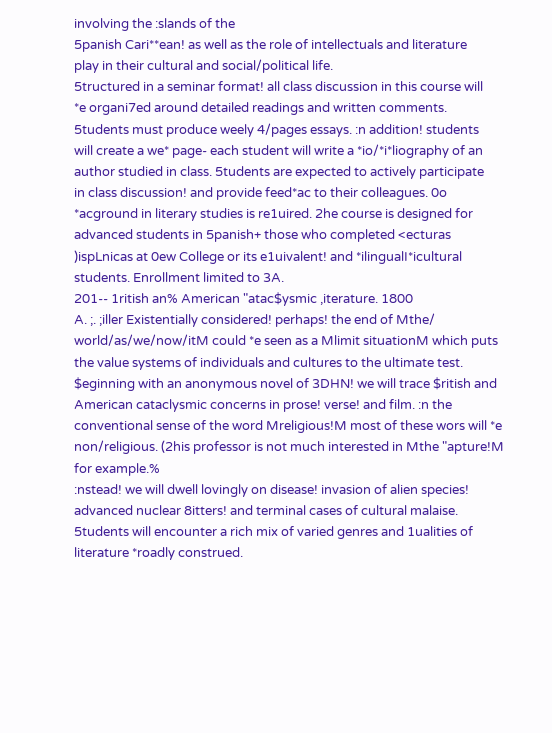involving the :slands of the
5panish Cari**ean! as well as the role of intellectuals and literature
play in their cultural and social/political life.
5tructured in a seminar format! all class discussion in this course will
*e organi7ed around detailed readings and written comments.
5tudents must produce weely 4/pages essays. :n addition! students
will create a we* page- each student will write a *io/*i*liography of an
author studied in class. 5tudents are expected to actively participate
in class discussion! and provide feed*ac to their colleagues. 0o
*acground in literary studies is re1uired. 2he course is designed for
advanced students in 5panish+ those who completed <ecturas
)ispLnicas at 0ew College or its e1uivalent! and *ilingualI*icultural
students. Enrollment limited to 3A.
201-- 1ritish an% American "atac$ysmic ,iterature. 1800
A. ;. ;iller Existentially considered! perhaps! the end of Mthe/
world/as/we/now/itM could *e seen as a Mlimit situationM which puts
the value systems of individuals and cultures to the ultimate test.
$eginning with an anonymous novel of 3DHN! we will trace $ritish and
American cataclysmic concerns in prose! verse! and film. :n the
conventional sense of the word Mreligious!M most of these wors will *e
non/religious. (2his professor is not much interested in Mthe "apture!M
for example.%
:nstead! we will dwell lovingly on disease! invasion of alien species!
advanced nuclear 8itters! and terminal cases of cultural malaise.
5tudents will encounter a rich mix of varied genres and 1ualities of
literature *roadly construed.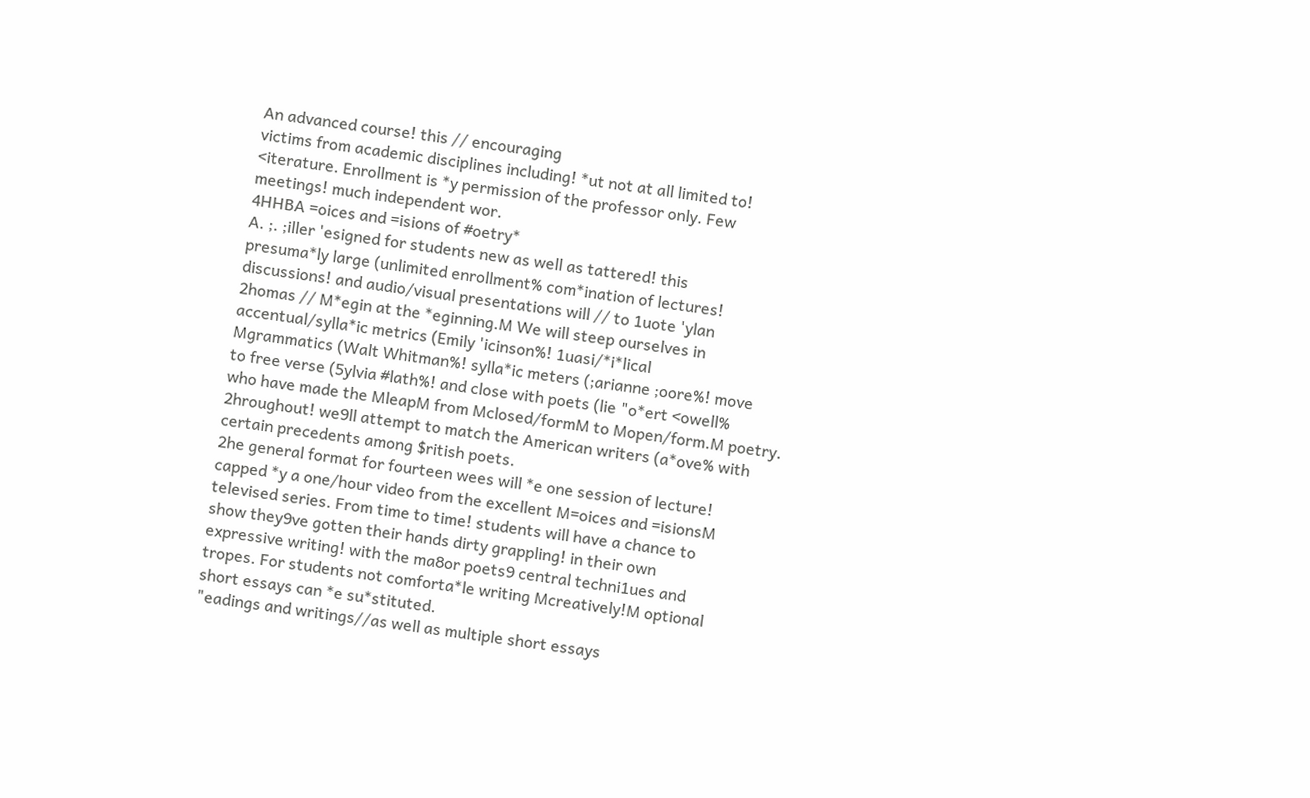An advanced course! this // encouraging
victims from academic disciplines including! *ut not at all limited to!
<iterature. Enrollment is *y permission of the professor only. Few
meetings! much independent wor.
4HHBA =oices and =isions of #oetry*
A. ;. ;iller 'esigned for students new as well as tattered! this
presuma*ly large (unlimited enrollment% com*ination of lectures!
discussions! and audio/visual presentations will // to 1uote 'ylan
2homas // M*egin at the *eginning.M We will steep ourselves in
accentual/sylla*ic metrics (Emily 'icinson%! 1uasi/*i*lical
Mgrammatics (Walt Whitman%! sylla*ic meters (;arianne ;oore%! move
to free verse (5ylvia #lath%! and close with poets (lie "o*ert <owell%
who have made the MleapM from Mclosed/formM to Mopen/form.M poetry.
2hroughout! we9ll attempt to match the American writers (a*ove% with
certain precedents among $ritish poets.
2he general format for fourteen wees will *e one session of lecture!
capped *y a one/hour video from the excellent M=oices and =isionsM
televised series. From time to time! students will have a chance to
show they9ve gotten their hands dirty grappling! in their own
expressive writing! with the ma8or poets9 central techni1ues and
tropes. For students not comforta*le writing Mcreatively!M optional
short essays can *e su*stituted.
"eadings and writings//as well as multiple short essays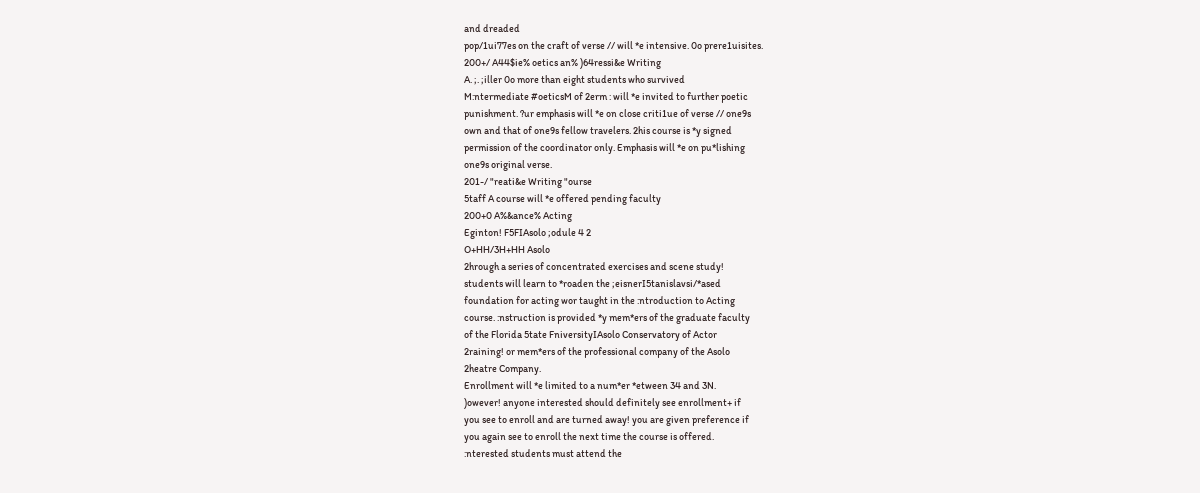and dreaded
pop/1ui77es on the craft of verse // will *e intensive. 0o prere1uisites.
200+/ A44$ie% oetics an% )64ressi&e Writing
A. ;. ;iller 0o more than eight students who survived
M:ntermediate #oeticsM of 2erm : will *e invited to further poetic
punishment. ?ur emphasis will *e on close criti1ue of verse // one9s
own and that of one9s fellow travelers. 2his course is *y signed
permission of the coordinator only. Emphasis will *e on pu*lishing
one9s original verse.
201-/ "reati&e Writing "ourse
5taff A course will *e offered pending faculty
200+0 A%&ance% Acting
Eginton! F5FIAsolo ;odule 4 2
O+HH/3H+HH Asolo
2hrough a series of concentrated exercises and scene study!
students will learn to *roaden the ;eisnerI5tanislavsi/*ased
foundation for acting wor taught in the :ntroduction to Acting
course. :nstruction is provided *y mem*ers of the graduate faculty
of the Florida 5tate FniversityIAsolo Conservatory of Actor
2raining! or mem*ers of the professional company of the Asolo
2heatre Company.
Enrollment will *e limited to a num*er *etween 34 and 3N.
)owever! anyone interested should definitely see enrollment+ if
you see to enroll and are turned away! you are given preference if
you again see to enroll the next time the course is offered.
:nterested students must attend the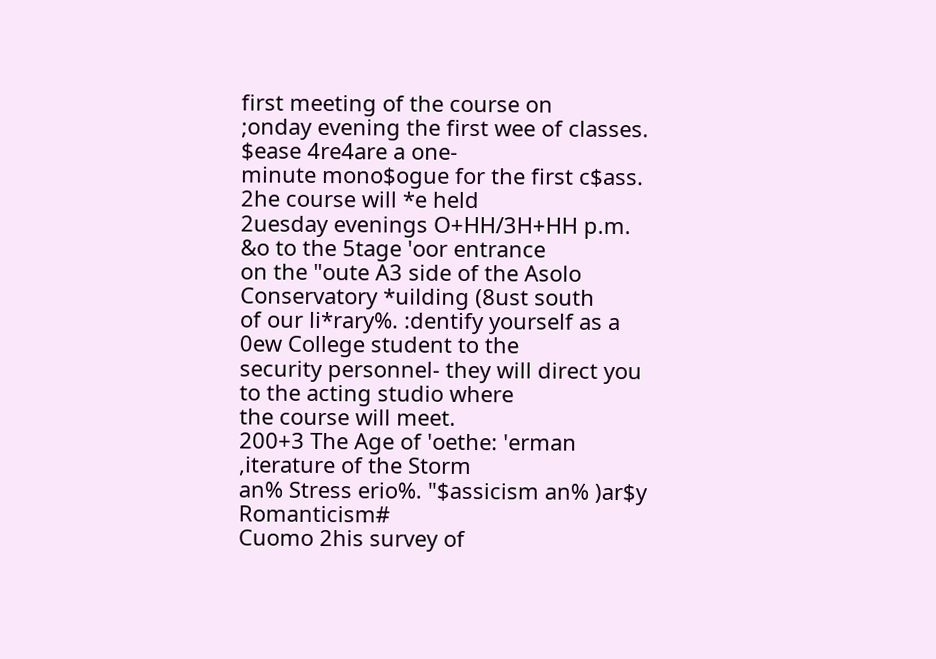first meeting of the course on
;onday evening the first wee of classes. $ease 4re4are a one-
minute mono$ogue for the first c$ass. 2he course will *e held
2uesday evenings O+HH/3H+HH p.m. &o to the 5tage 'oor entrance
on the "oute A3 side of the Asolo Conservatory *uilding (8ust south
of our li*rary%. :dentify yourself as a 0ew College student to the
security personnel- they will direct you to the acting studio where
the course will meet.
200+3 The Age of 'oethe: 'erman ,iterature of the Storm
an% Stress erio%. "$assicism an% )ar$y Romanticism#
Cuomo 2his survey of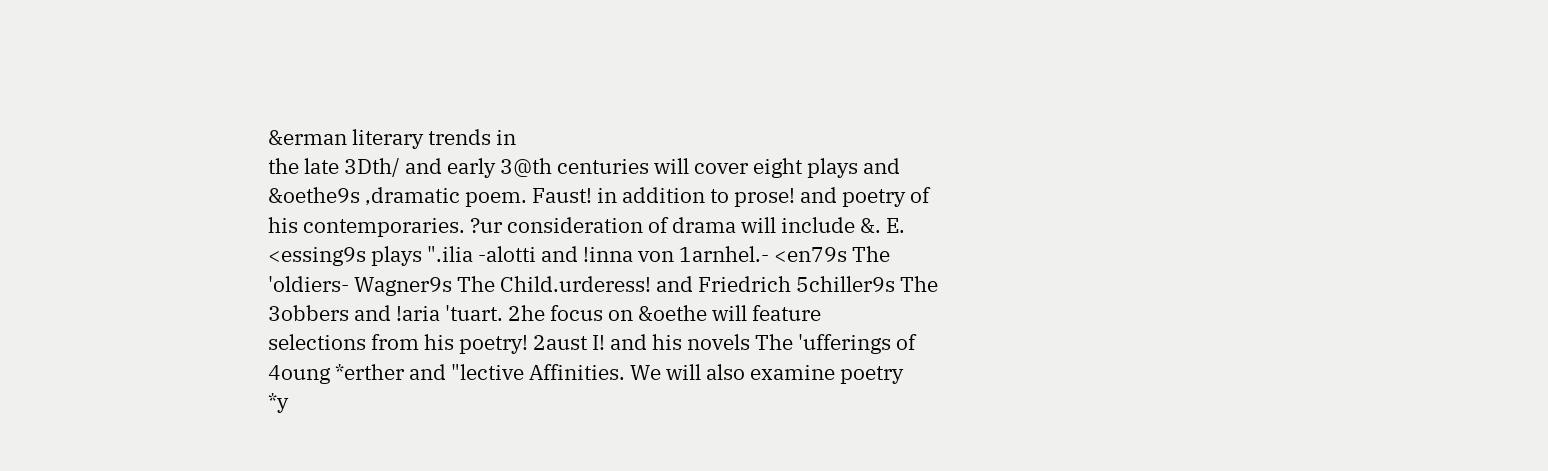&erman literary trends in
the late 3Dth/ and early 3@th centuries will cover eight plays and
&oethe9s ,dramatic poem. Faust! in addition to prose! and poetry of
his contemporaries. ?ur consideration of drama will include &. E.
<essing9s plays ".ilia -alotti and !inna von 1arnhel.- <en79s The
'oldiers- Wagner9s The Child.urderess! and Friedrich 5chiller9s The
3obbers and !aria 'tuart. 2he focus on &oethe will feature
selections from his poetry! 2aust I! and his novels The 'ufferings of
4oung *erther and "lective Affinities. We will also examine poetry
*y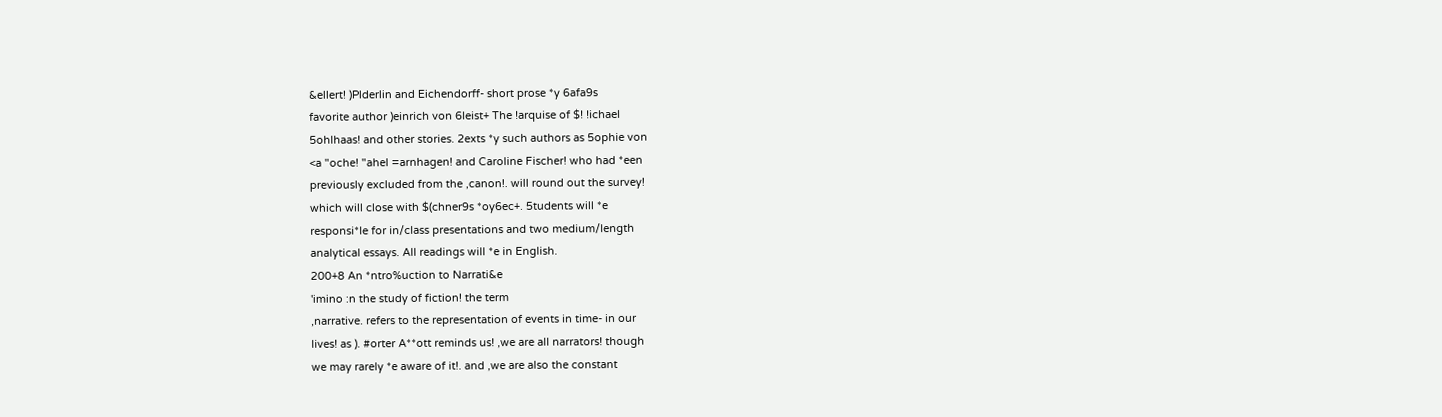&ellert! )Plderlin and Eichendorff- short prose *y 6afa9s
favorite author )einrich von 6leist+ The !arquise of $! !ichael
5ohlhaas! and other stories. 2exts *y such authors as 5ophie von
<a "oche! "ahel =arnhagen! and Caroline Fischer! who had *een
previously excluded from the ,canon!. will round out the survey!
which will close with $(chner9s *oy6ec+. 5tudents will *e
responsi*le for in/class presentations and two medium/length
analytical essays. All readings will *e in English.
200+8 An *ntro%uction to Narrati&e
'imino :n the study of fiction! the term
,narrative. refers to the representation of events in time- in our
lives! as ). #orter A**ott reminds us! ,we are all narrators! though
we may rarely *e aware of it!. and ,we are also the constant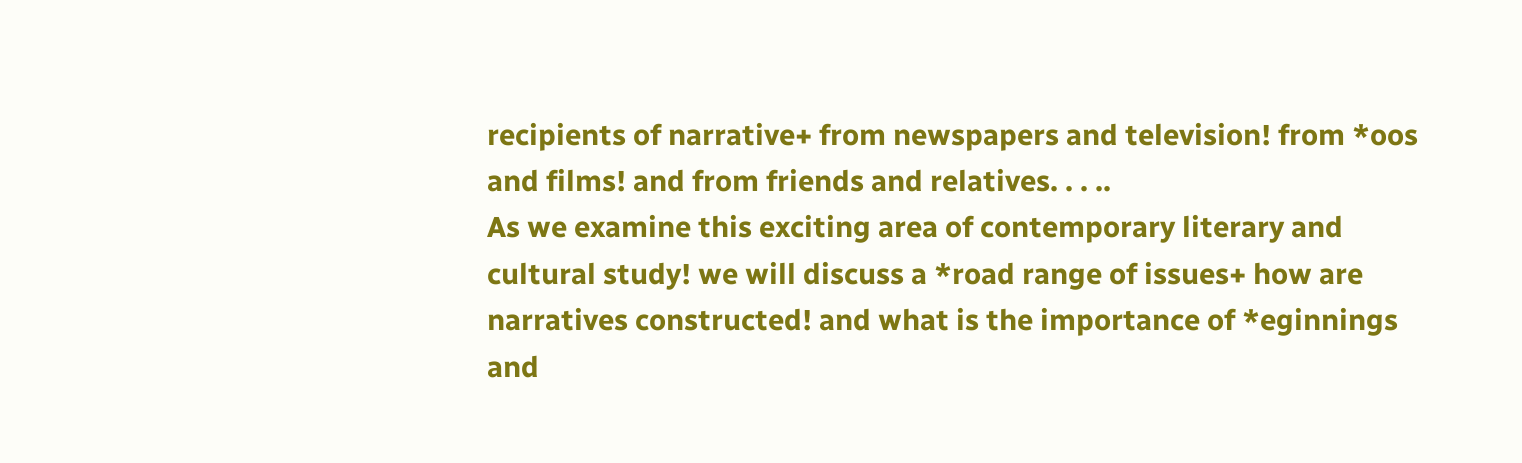recipients of narrative+ from newspapers and television! from *oos
and films! and from friends and relatives. . . ..
As we examine this exciting area of contemporary literary and
cultural study! we will discuss a *road range of issues+ how are
narratives constructed! and what is the importance of *eginnings
and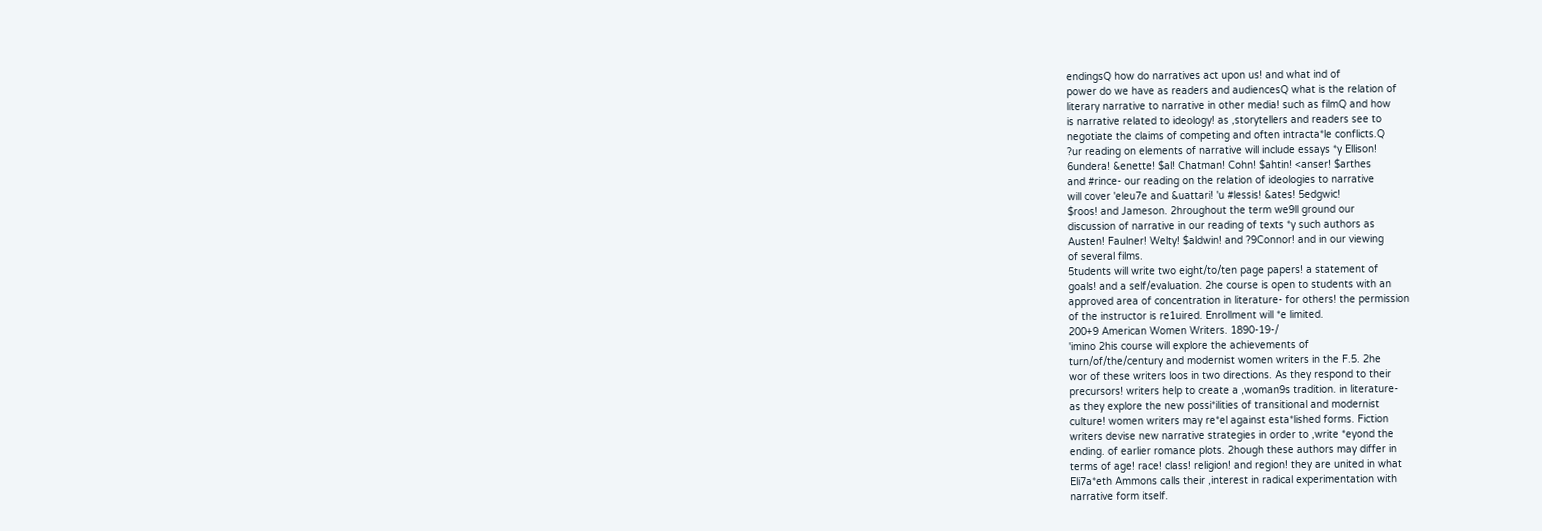endingsQ how do narratives act upon us! and what ind of
power do we have as readers and audiencesQ what is the relation of
literary narrative to narrative in other media! such as filmQ and how
is narrative related to ideology! as ,storytellers and readers see to
negotiate the claims of competing and often intracta*le conflicts.Q
?ur reading on elements of narrative will include essays *y Ellison!
6undera! &enette! $al! Chatman! Cohn! $ahtin! <anser! $arthes
and #rince- our reading on the relation of ideologies to narrative
will cover 'eleu7e and &uattari! 'u #lessis! &ates! 5edgwic!
$roos! and Jameson. 2hroughout the term we9ll ground our
discussion of narrative in our reading of texts *y such authors as
Austen! Faulner! Welty! $aldwin! and ?9Connor! and in our viewing
of several films.
5tudents will write two eight/to/ten page papers! a statement of
goals! and a self/evaluation. 2he course is open to students with an
approved area of concentration in literature- for others! the permission
of the instructor is re1uired. Enrollment will *e limited.
200+9 American Women Writers. 1890-19-/
'imino 2his course will explore the achievements of
turn/of/the/century and modernist women writers in the F.5. 2he
wor of these writers loos in two directions. As they respond to their
precursors! writers help to create a ,woman9s tradition. in literature-
as they explore the new possi*ilities of transitional and modernist
culture! women writers may re*el against esta*lished forms. Fiction
writers devise new narrative strategies in order to ,write *eyond the
ending. of earlier romance plots. 2hough these authors may differ in
terms of age! race! class! religion! and region! they are united in what
Eli7a*eth Ammons calls their ,interest in radical experimentation with
narrative form itself.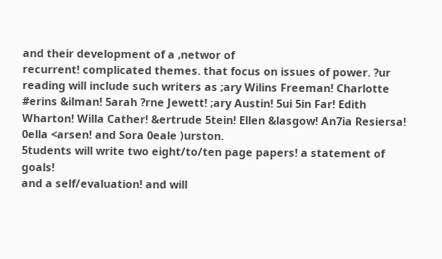and their development of a ,networ of
recurrent! complicated themes. that focus on issues of power. ?ur
reading will include such writers as ;ary Wilins Freeman! Charlotte
#erins &ilman! 5arah ?rne Jewett! ;ary Austin! 5ui 5in Far! Edith
Wharton! Willa Cather! &ertrude 5tein! Ellen &lasgow! An7ia Resiersa!
0ella <arsen! and Sora 0eale )urston.
5tudents will write two eight/to/ten page papers! a statement of goals!
and a self/evaluation! and will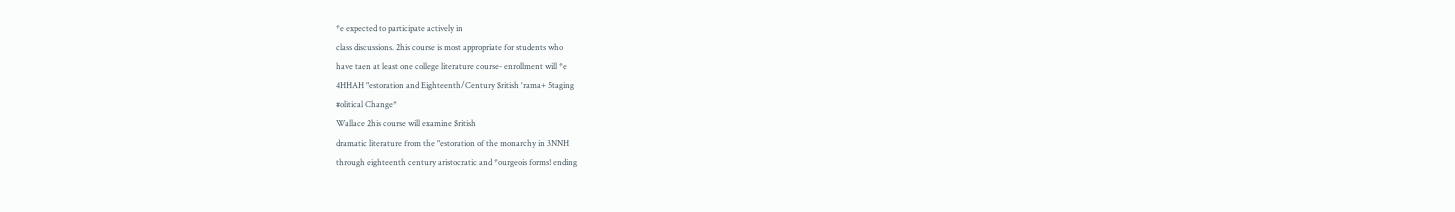*e expected to participate actively in
class discussions. 2his course is most appropriate for students who
have taen at least one college literature course- enrollment will *e
4HHAH "estoration and Eighteenth/Century $ritish 'rama+ 5taging
#olitical Change*
Wallace 2his course will examine $ritish
dramatic literature from the "estoration of the monarchy in 3NNH
through eighteenth century aristocratic and *ourgeois forms! ending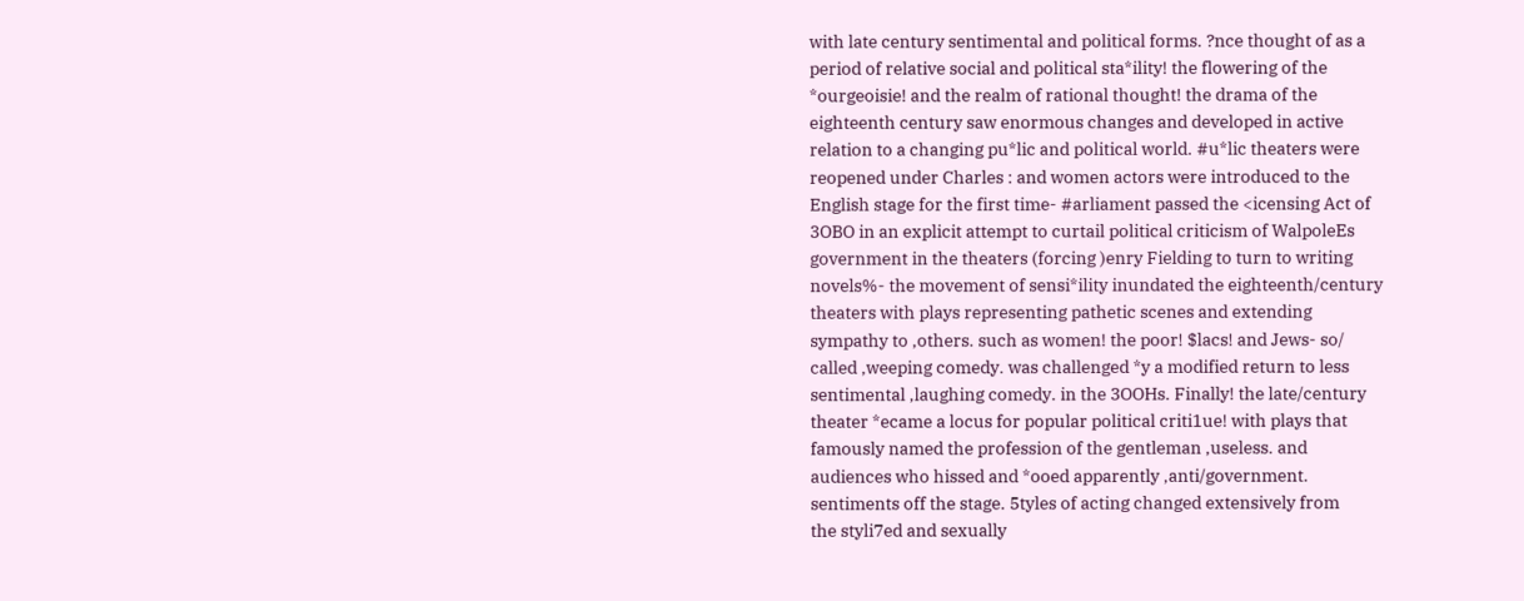with late century sentimental and political forms. ?nce thought of as a
period of relative social and political sta*ility! the flowering of the
*ourgeoisie! and the realm of rational thought! the drama of the
eighteenth century saw enormous changes and developed in active
relation to a changing pu*lic and political world. #u*lic theaters were
reopened under Charles : and women actors were introduced to the
English stage for the first time- #arliament passed the <icensing Act of
3OBO in an explicit attempt to curtail political criticism of WalpoleEs
government in the theaters (forcing )enry Fielding to turn to writing
novels%- the movement of sensi*ility inundated the eighteenth/century
theaters with plays representing pathetic scenes and extending
sympathy to ,others. such as women! the poor! $lacs! and Jews- so/
called ,weeping comedy. was challenged *y a modified return to less
sentimental ,laughing comedy. in the 3OOHs. Finally! the late/century
theater *ecame a locus for popular political criti1ue! with plays that
famously named the profession of the gentleman ,useless. and
audiences who hissed and *ooed apparently ,anti/government.
sentiments off the stage. 5tyles of acting changed extensively from
the styli7ed and sexually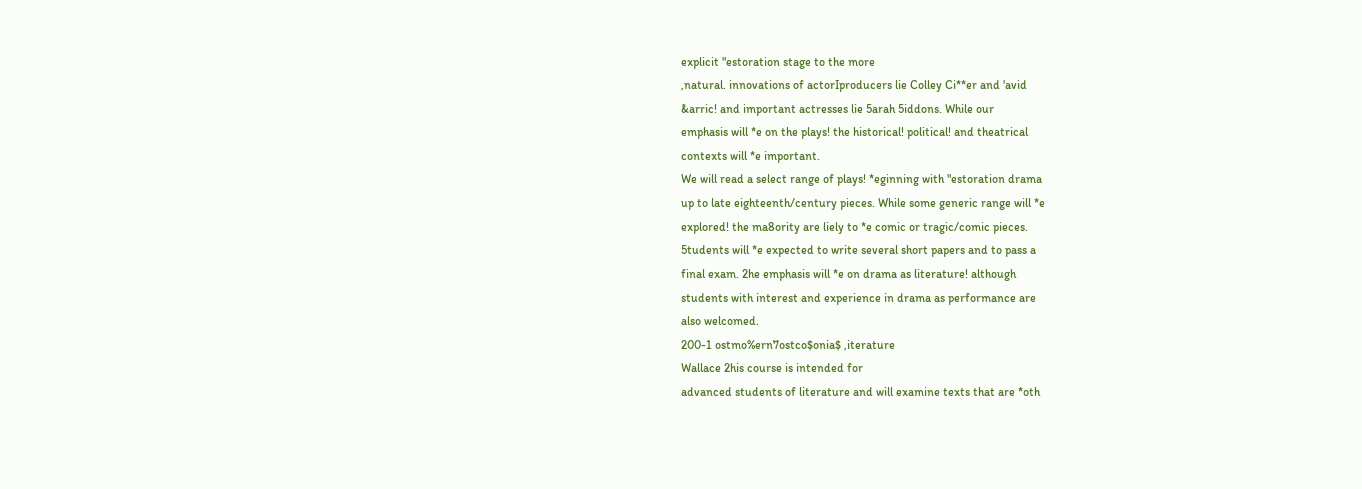explicit "estoration stage to the more
,natural. innovations of actorIproducers lie Colley Ci**er and 'avid
&arric! and important actresses lie 5arah 5iddons. While our
emphasis will *e on the plays! the historical! political! and theatrical
contexts will *e important.
We will read a select range of plays! *eginning with "estoration drama
up to late eighteenth/century pieces. While some generic range will *e
explored! the ma8ority are liely to *e comic or tragic/comic pieces.
5tudents will *e expected to write several short papers and to pass a
final exam. 2he emphasis will *e on drama as literature! although
students with interest and experience in drama as performance are
also welcomed.
200-1 ostmo%ern7ostco$onia$ ,iterature
Wallace 2his course is intended for
advanced students of literature and will examine texts that are *oth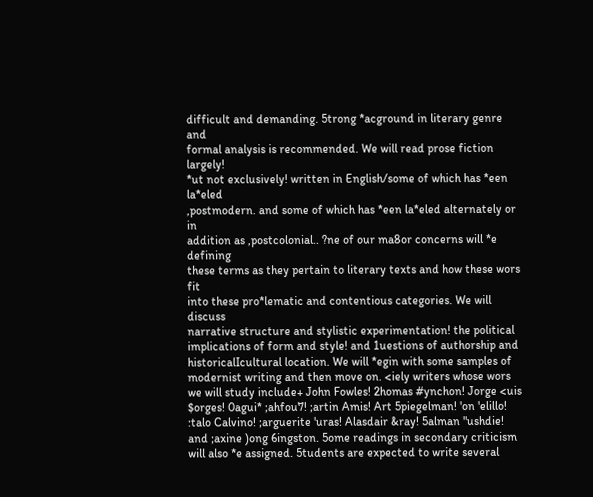difficult and demanding. 5trong *acground in literary genre and
formal analysis is recommended. We will read prose fiction largely!
*ut not exclusively! written in English/some of which has *een la*eled
,postmodern. and some of which has *een la*eled alternately or in
addition as ,postcolonial.. ?ne of our ma8or concerns will *e defining
these terms as they pertain to literary texts and how these wors fit
into these pro*lematic and contentious categories. We will discuss
narrative structure and stylistic experimentation! the political
implications of form and style! and 1uestions of authorship and
historicalIcultural location. We will *egin with some samples of
modernist writing and then move on. <iely writers whose wors
we will study include+ John Fowles! 2homas #ynchon! Jorge <uis
$orges! 0agui* ;ahfou7! ;artin Amis! Art 5piegelman! 'on 'elillo!
:talo Calvino! ;arguerite 'uras! Alasdair &ray! 5alman "ushdie!
and ;axine )ong 6ingston. 5ome readings in secondary criticism
will also *e assigned. 5tudents are expected to write several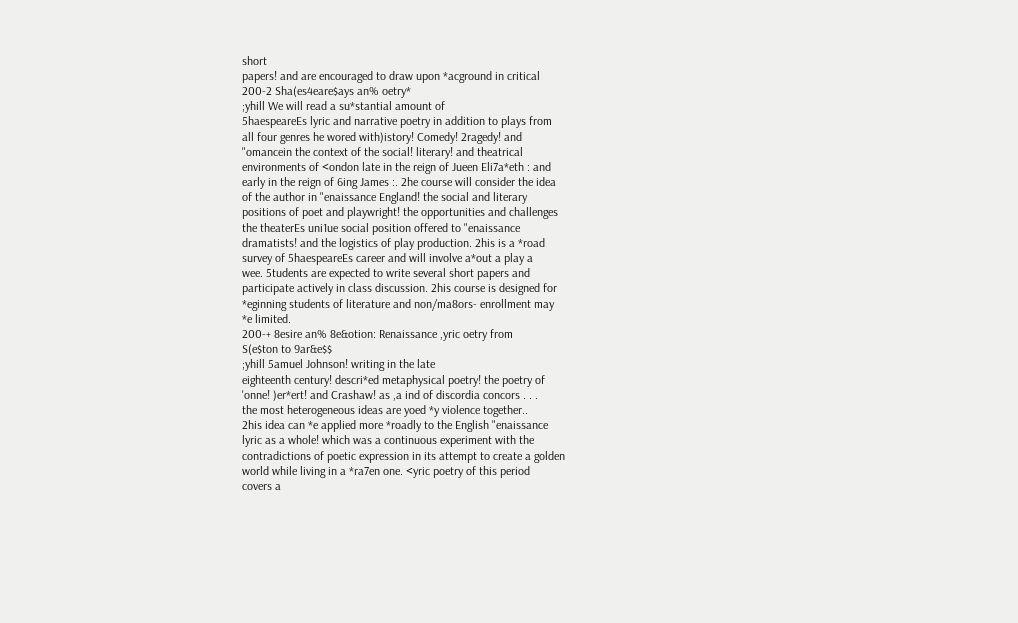short
papers! and are encouraged to draw upon *acground in critical
200-2 Sha(es4eare$ays an% oetry*
;yhill We will read a su*stantial amount of
5haespeareEs lyric and narrative poetry in addition to plays from
all four genres he wored with)istory! Comedy! 2ragedy! and
"omancein the context of the social! literary! and theatrical
environments of <ondon late in the reign of Jueen Eli7a*eth : and
early in the reign of 6ing James :. 2he course will consider the idea
of the author in "enaissance England! the social and literary
positions of poet and playwright! the opportunities and challenges
the theaterEs uni1ue social position offered to "enaissance
dramatists! and the logistics of play production. 2his is a *road
survey of 5haespeareEs career and will involve a*out a play a
wee. 5tudents are expected to write several short papers and
participate actively in class discussion. 2his course is designed for
*eginning students of literature and non/ma8ors- enrollment may
*e limited.
200-+ 8esire an% 8e&otion: Renaissance ,yric oetry from
S(e$ton to 9ar&e$$
;yhill 5amuel Johnson! writing in the late
eighteenth century! descri*ed metaphysical poetry! the poetry of
'onne! )er*ert! and Crashaw! as ,a ind of discordia concors . . .
the most heterogeneous ideas are yoed *y violence together..
2his idea can *e applied more *roadly to the English "enaissance
lyric as a whole! which was a continuous experiment with the
contradictions of poetic expression in its attempt to create a golden
world while living in a *ra7en one. <yric poetry of this period
covers a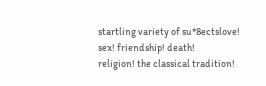startling variety of su*8ectslove! sex! friendship! death!
religion! the classical tradition!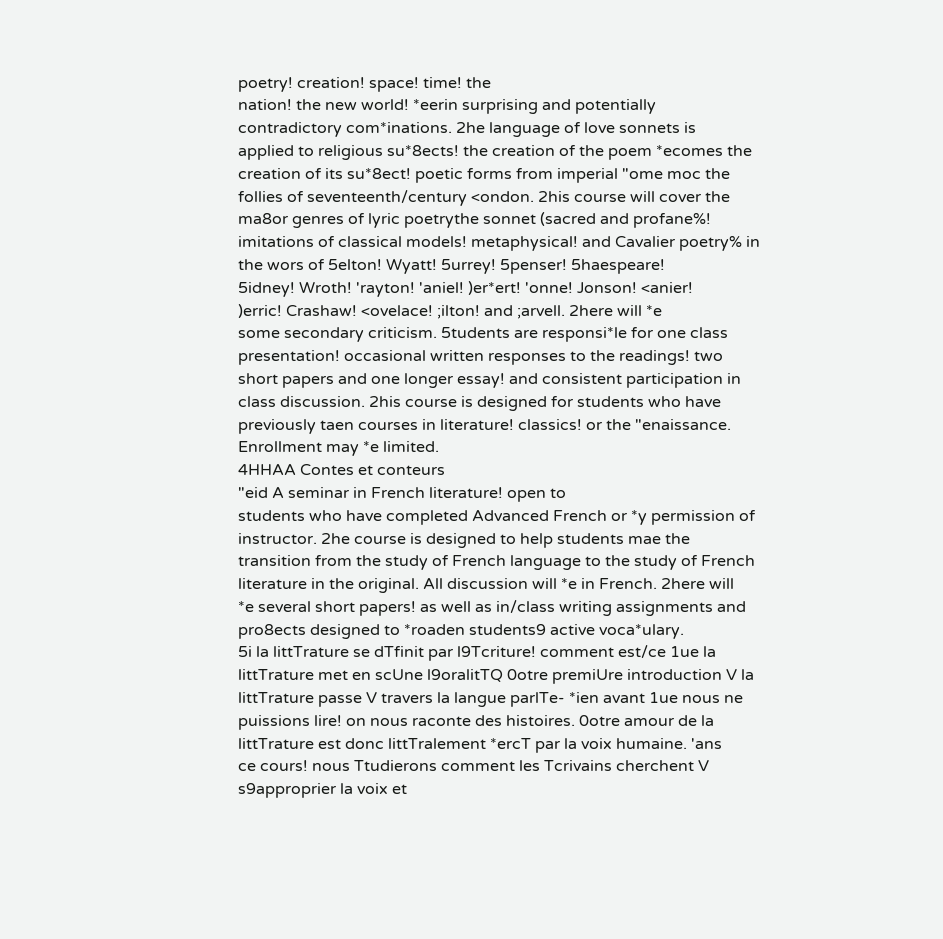poetry! creation! space! time! the
nation! the new world! *eerin surprising and potentially
contradictory com*inations. 2he language of love sonnets is
applied to religious su*8ects! the creation of the poem *ecomes the
creation of its su*8ect! poetic forms from imperial "ome moc the
follies of seventeenth/century <ondon. 2his course will cover the
ma8or genres of lyric poetrythe sonnet (sacred and profane%!
imitations of classical models! metaphysical! and Cavalier poetry% in
the wors of 5elton! Wyatt! 5urrey! 5penser! 5haespeare!
5idney! Wroth! 'rayton! 'aniel! )er*ert! 'onne! Jonson! <anier!
)erric! Crashaw! <ovelace! ;ilton! and ;arvell. 2here will *e
some secondary criticism. 5tudents are responsi*le for one class
presentation! occasional written responses to the readings! two
short papers and one longer essay! and consistent participation in
class discussion. 2his course is designed for students who have
previously taen courses in literature! classics! or the "enaissance.
Enrollment may *e limited.
4HHAA Contes et conteurs
"eid A seminar in French literature! open to
students who have completed Advanced French or *y permission of
instructor. 2he course is designed to help students mae the
transition from the study of French language to the study of French
literature in the original. All discussion will *e in French. 2here will
*e several short papers! as well as in/class writing assignments and
pro8ects designed to *roaden students9 active voca*ulary.
5i la littTrature se dTfinit par l9Tcriture! comment est/ce 1ue la
littTrature met en scUne l9oralitTQ 0otre premiUre introduction V la
littTrature passe V travers la langue parlTe- *ien avant 1ue nous ne
puissions lire! on nous raconte des histoires. 0otre amour de la
littTrature est donc littTralement *ercT par la voix humaine. 'ans
ce cours! nous Ttudierons comment les Tcrivains cherchent V
s9approprier la voix et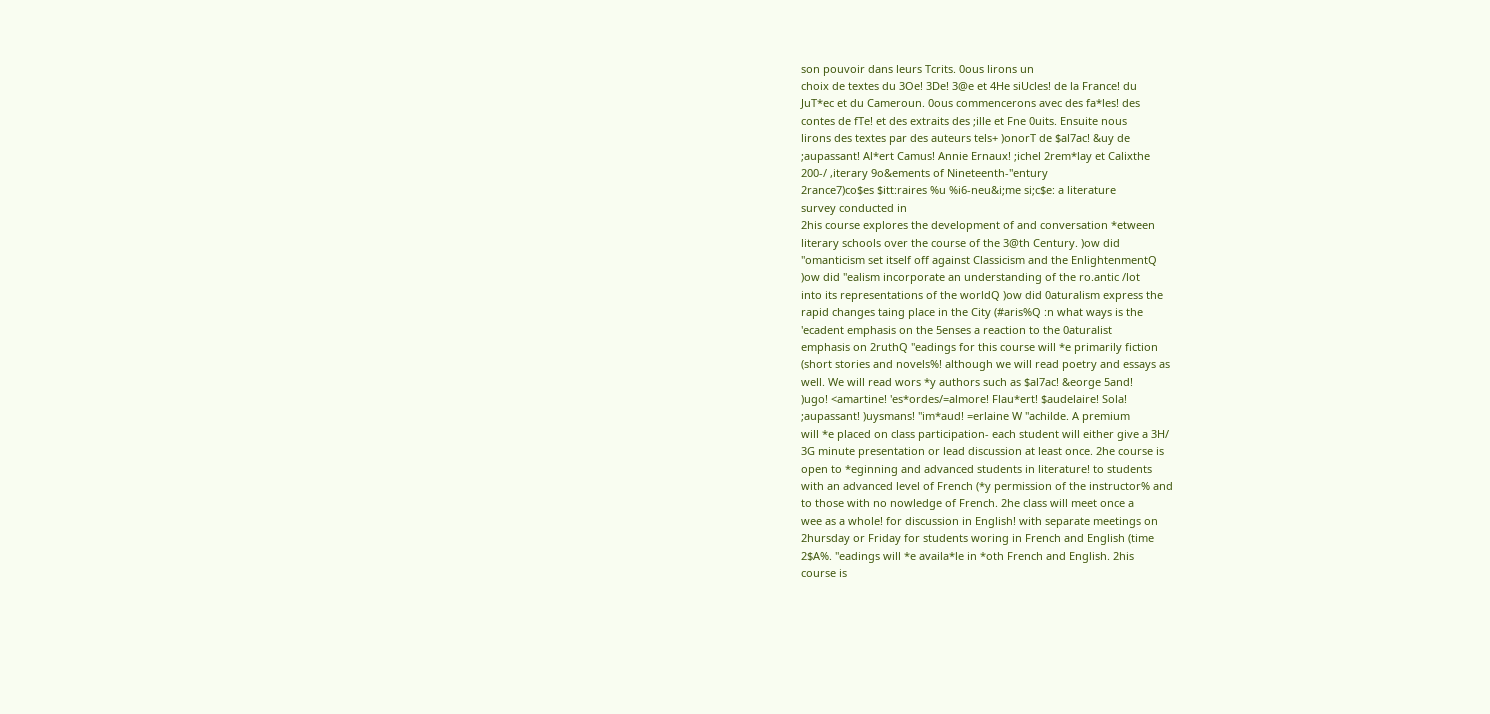son pouvoir dans leurs Tcrits. 0ous lirons un
choix de textes du 3Oe! 3De! 3@e et 4He siUcles! de la France! du
JuT*ec et du Cameroun. 0ous commencerons avec des fa*les! des
contes de fTe! et des extraits des ;ille et Fne 0uits. Ensuite nous
lirons des textes par des auteurs tels+ )onorT de $al7ac! &uy de
;aupassant! Al*ert Camus! Annie Ernaux! ;ichel 2rem*lay et Calixthe
200-/ ,iterary 9o&ements of Nineteenth-"entury
2rance7)co$es $itt:raires %u %i6-neu&i;me si;c$e: a literature
survey conducted in
2his course explores the development of and conversation *etween
literary schools over the course of the 3@th Century. )ow did
"omanticism set itself off against Classicism and the EnlightenmentQ
)ow did "ealism incorporate an understanding of the ro.antic /lot
into its representations of the worldQ )ow did 0aturalism express the
rapid changes taing place in the City (#aris%Q :n what ways is the
'ecadent emphasis on the 5enses a reaction to the 0aturalist
emphasis on 2ruthQ "eadings for this course will *e primarily fiction
(short stories and novels%! although we will read poetry and essays as
well. We will read wors *y authors such as $al7ac! &eorge 5and!
)ugo! <amartine! 'es*ordes/=almore! Flau*ert! $audelaire! Sola!
;aupassant! )uysmans! "im*aud! =erlaine W "achilde. A premium
will *e placed on class participation- each student will either give a 3H/
3G minute presentation or lead discussion at least once. 2he course is
open to *eginning and advanced students in literature! to students
with an advanced level of French (*y permission of the instructor% and
to those with no nowledge of French. 2he class will meet once a
wee as a whole! for discussion in English! with separate meetings on
2hursday or Friday for students woring in French and English (time
2$A%. "eadings will *e availa*le in *oth French and English. 2his
course is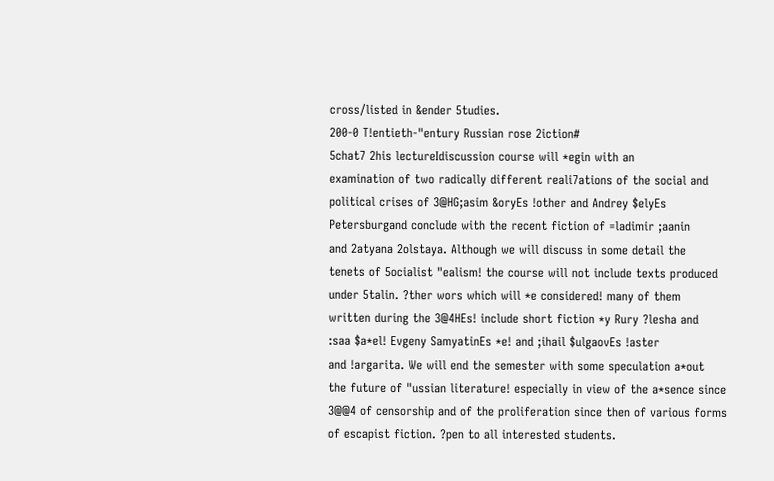cross/listed in &ender 5tudies.
200-0 T!entieth-"entury Russian rose 2iction#
5chat7 2his lectureIdiscussion course will *egin with an
examination of two radically different reali7ations of the social and
political crises of 3@HG;asim &oryEs !other and Andrey $elyEs
Petersburgand conclude with the recent fiction of =ladimir ;aanin
and 2atyana 2olstaya. Although we will discuss in some detail the
tenets of 5ocialist "ealism! the course will not include texts produced
under 5talin. ?ther wors which will *e considered! many of them
written during the 3@4HEs! include short fiction *y Rury ?lesha and
:saa $a*el! Evgeny SamyatinEs *e! and ;ihail $ulgaovEs !aster
and !argarita. We will end the semester with some speculation a*out
the future of "ussian literature! especially in view of the a*sence since
3@@4 of censorship and of the proliferation since then of various forms
of escapist fiction. ?pen to all interested students.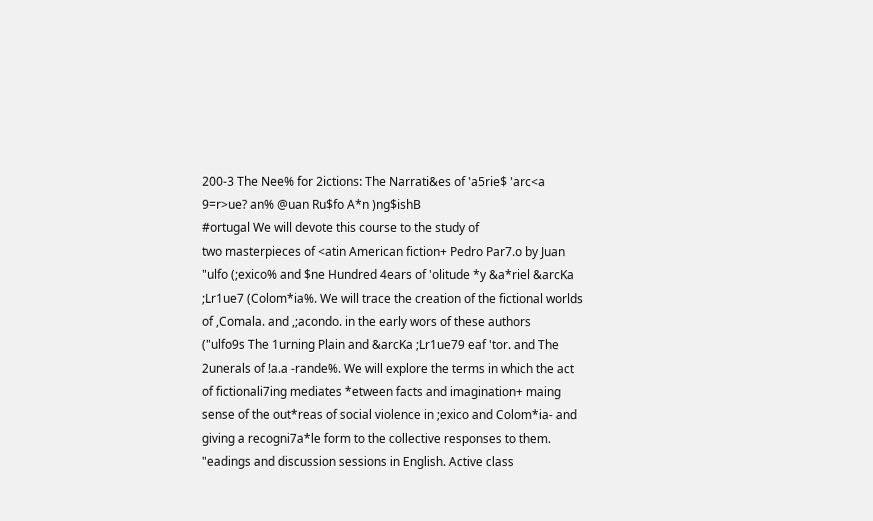200-3 The Nee% for 2ictions: The Narrati&es of 'a5rie$ 'arc<a
9=r>ue? an% @uan Ru$fo A*n )ng$ishB
#ortugal We will devote this course to the study of
two masterpieces of <atin American fiction+ Pedro Par7.o by Juan
"ulfo (;exico% and $ne Hundred 4ears of 'olitude *y &a*riel &arcKa
;Lr1ue7 (Colom*ia%. We will trace the creation of the fictional worlds
of ,Comala. and ,;acondo. in the early wors of these authors
("ulfo9s The 1urning Plain and &arcKa ;Lr1ue79 eaf 'tor. and The
2unerals of !a.a -rande%. We will explore the terms in which the act
of fictionali7ing mediates *etween facts and imagination+ maing
sense of the out*reas of social violence in ;exico and Colom*ia- and
giving a recogni7a*le form to the collective responses to them.
"eadings and discussion sessions in English. Active class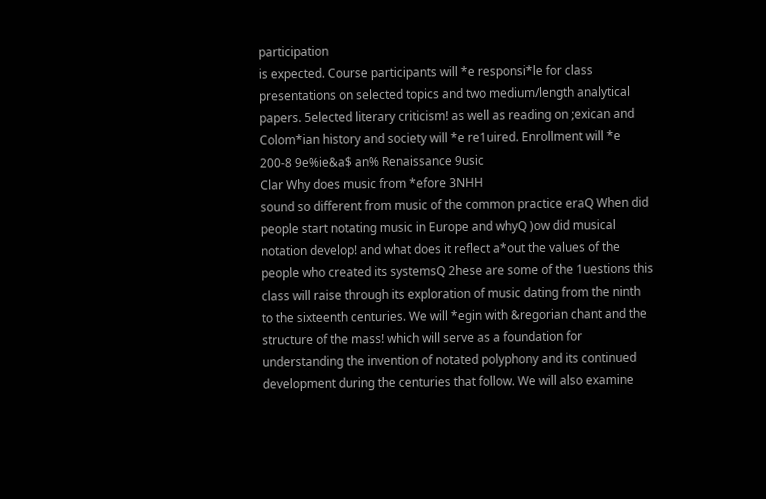participation
is expected. Course participants will *e responsi*le for class
presentations on selected topics and two medium/length analytical
papers. 5elected literary criticism! as well as reading on ;exican and
Colom*ian history and society will *e re1uired. Enrollment will *e
200-8 9e%ie&a$ an% Renaissance 9usic
Clar Why does music from *efore 3NHH
sound so different from music of the common practice eraQ When did
people start notating music in Europe and whyQ )ow did musical
notation develop! and what does it reflect a*out the values of the
people who created its systemsQ 2hese are some of the 1uestions this
class will raise through its exploration of music dating from the ninth
to the sixteenth centuries. We will *egin with &regorian chant and the
structure of the mass! which will serve as a foundation for
understanding the invention of notated polyphony and its continued
development during the centuries that follow. We will also examine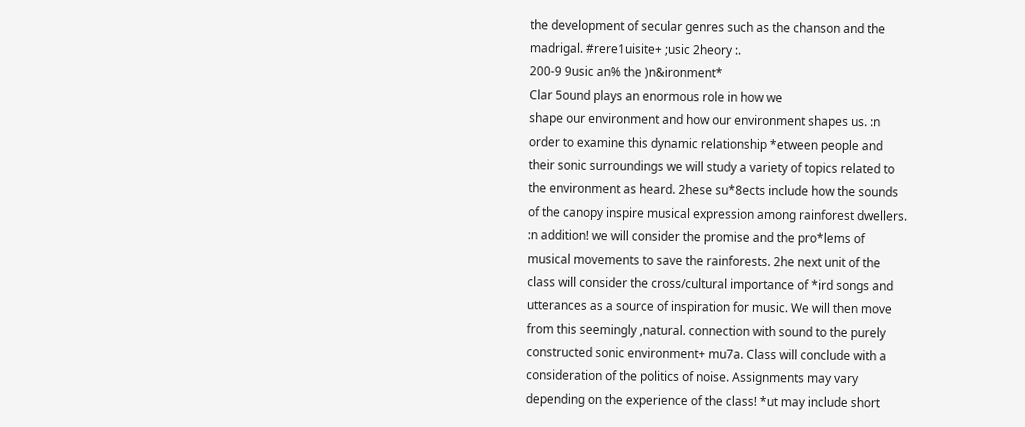the development of secular genres such as the chanson and the
madrigal. #rere1uisite+ ;usic 2heory :.
200-9 9usic an% the )n&ironment*
Clar 5ound plays an enormous role in how we
shape our environment and how our environment shapes us. :n
order to examine this dynamic relationship *etween people and
their sonic surroundings we will study a variety of topics related to
the environment as heard. 2hese su*8ects include how the sounds
of the canopy inspire musical expression among rainforest dwellers.
:n addition! we will consider the promise and the pro*lems of
musical movements to save the rainforests. 2he next unit of the
class will consider the cross/cultural importance of *ird songs and
utterances as a source of inspiration for music. We will then move
from this seemingly ,natural. connection with sound to the purely
constructed sonic environment+ mu7a. Class will conclude with a
consideration of the politics of noise. Assignments may vary
depending on the experience of the class! *ut may include short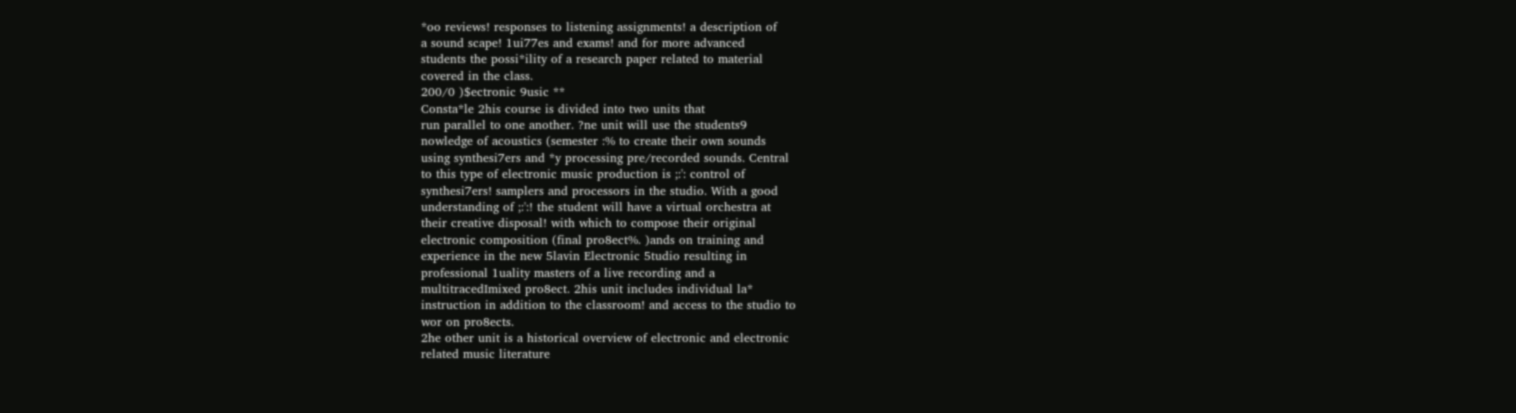*oo reviews! responses to listening assignments! a description of
a sound scape! 1ui77es and exams! and for more advanced
students the possi*ility of a research paper related to material
covered in the class.
200/0 )$ectronic 9usic **
Consta*le 2his course is divided into two units that
run parallel to one another. ?ne unit will use the students9
nowledge of acoustics (semester :% to create their own sounds
using synthesi7ers and *y processing pre/recorded sounds. Central
to this type of electronic music production is ;:': control of
synthesi7ers! samplers and processors in the studio. With a good
understanding of ;:':! the student will have a virtual orchestra at
their creative disposal! with which to compose their original
electronic composition (final pro8ect%. )ands on training and
experience in the new 5lavin Electronic 5tudio resulting in
professional 1uality masters of a live recording and a
multitracedImixed pro8ect. 2his unit includes individual la*
instruction in addition to the classroom! and access to the studio to
wor on pro8ects.
2he other unit is a historical overview of electronic and electronic
related music literature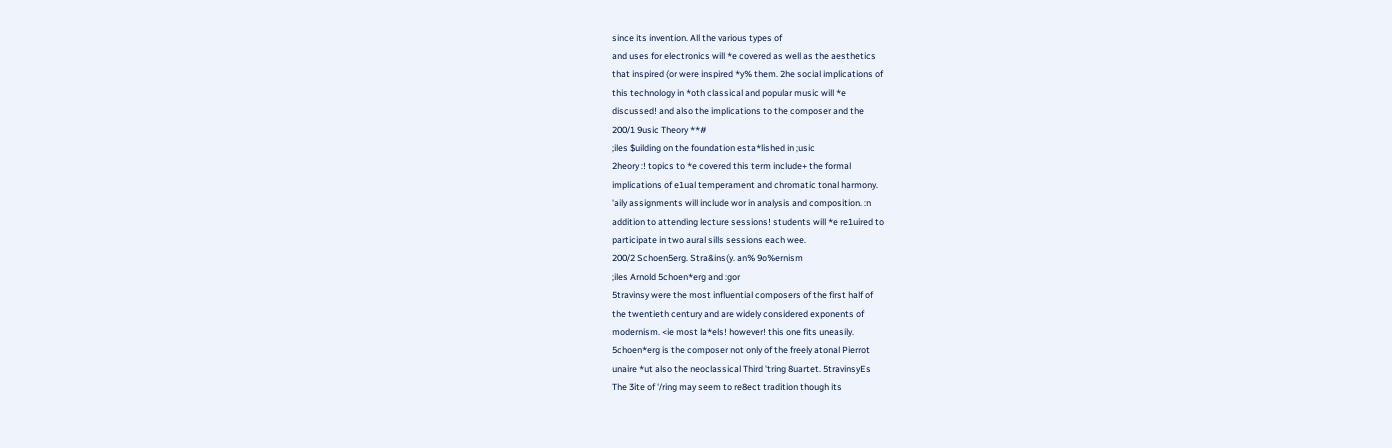since its invention. All the various types of
and uses for electronics will *e covered as well as the aesthetics
that inspired (or were inspired *y% them. 2he social implications of
this technology in *oth classical and popular music will *e
discussed! and also the implications to the composer and the
200/1 9usic Theory **#
;iles $uilding on the foundation esta*lished in ;usic
2heory :! topics to *e covered this term include+ the formal
implications of e1ual temperament and chromatic tonal harmony.
'aily assignments will include wor in analysis and composition. :n
addition to attending lecture sessions! students will *e re1uired to
participate in two aural sills sessions each wee.
200/2 Schoen5erg. Stra&ins(y. an% 9o%ernism
;iles Arnold 5choen*erg and :gor
5travinsy were the most influential composers of the first half of
the twentieth century and are widely considered exponents of
modernism. <ie most la*els! however! this one fits uneasily.
5choen*erg is the composer not only of the freely atonal Pierrot
unaire *ut also the neoclassical Third 'tring 8uartet. 5travinsyEs
The 3ite of '/ring may seem to re8ect tradition though its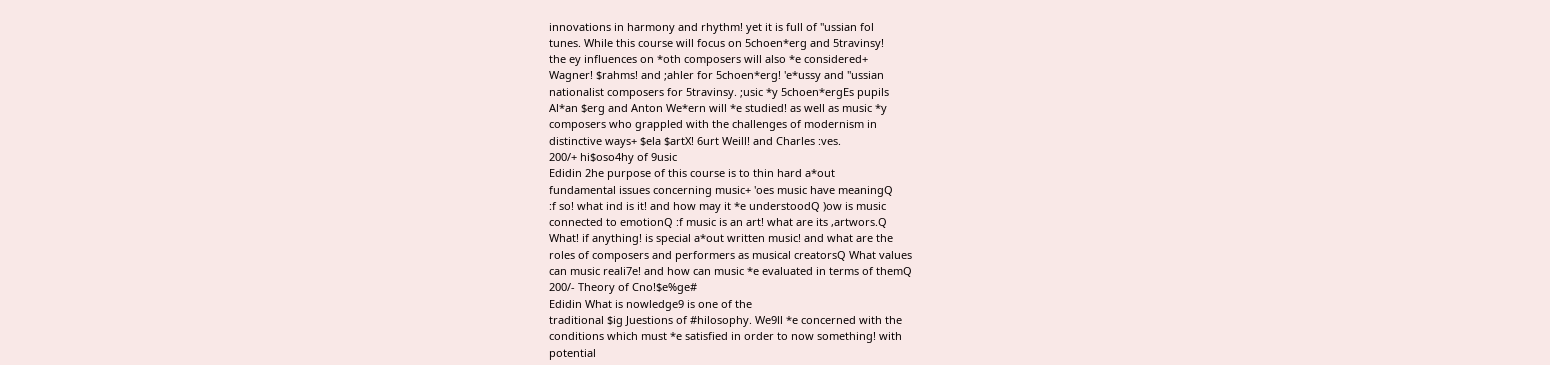innovations in harmony and rhythm! yet it is full of "ussian fol
tunes. While this course will focus on 5choen*erg and 5travinsy!
the ey influences on *oth composers will also *e considered+
Wagner! $rahms! and ;ahler for 5choen*erg! 'e*ussy and "ussian
nationalist composers for 5travinsy. ;usic *y 5choen*ergEs pupils
Al*an $erg and Anton We*ern will *e studied! as well as music *y
composers who grappled with the challenges of modernism in
distinctive ways+ $ela $artX! 6urt Weill! and Charles :ves.
200/+ hi$oso4hy of 9usic
Edidin 2he purpose of this course is to thin hard a*out
fundamental issues concerning music+ 'oes music have meaningQ
:f so! what ind is it! and how may it *e understoodQ )ow is music
connected to emotionQ :f music is an art! what are its ,artwors.Q
What! if anything! is special a*out written music! and what are the
roles of composers and performers as musical creatorsQ What values
can music reali7e! and how can music *e evaluated in terms of themQ
200/- Theory of Cno!$e%ge#
Edidin What is nowledge9 is one of the
traditional $ig Juestions of #hilosophy. We9ll *e concerned with the
conditions which must *e satisfied in order to now something! with
potential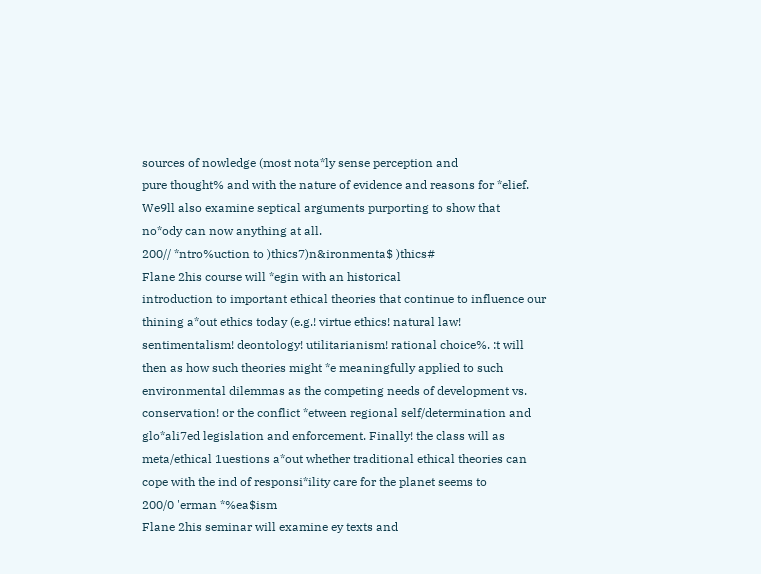sources of nowledge (most nota*ly sense perception and
pure thought% and with the nature of evidence and reasons for *elief.
We9ll also examine septical arguments purporting to show that
no*ody can now anything at all.
200// *ntro%uction to )thics7)n&ironmenta$ )thics#
Flane 2his course will *egin with an historical
introduction to important ethical theories that continue to influence our
thining a*out ethics today (e.g.! virtue ethics! natural law!
sentimentalism! deontology! utilitarianism! rational choice%. :t will
then as how such theories might *e meaningfully applied to such
environmental dilemmas as the competing needs of development vs.
conservation! or the conflict *etween regional self/determination and
glo*ali7ed legislation and enforcement. Finally! the class will as
meta/ethical 1uestions a*out whether traditional ethical theories can
cope with the ind of responsi*ility care for the planet seems to
200/0 'erman *%ea$ism
Flane 2his seminar will examine ey texts and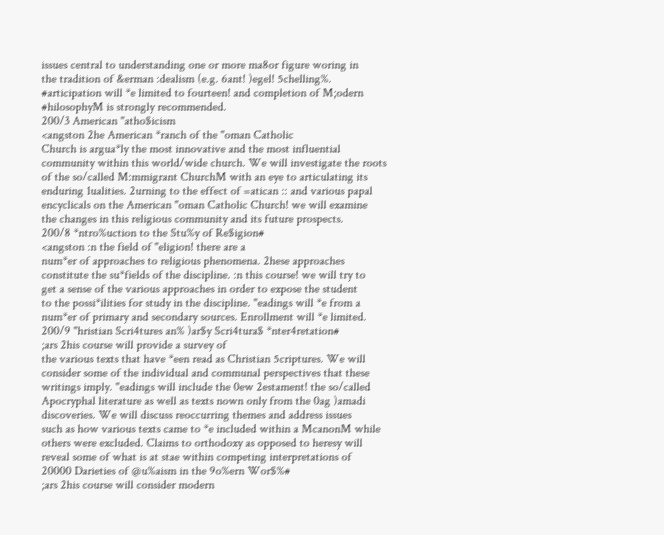issues central to understanding one or more ma8or figure woring in
the tradition of &erman :dealism (e.g. 6ant! )egel! 5chelling%.
#articipation will *e limited to fourteen! and completion of M;odern
#hilosophyM is strongly recommended.
200/3 American "atho$icism
<angston 2he American *ranch of the "oman Catholic
Church is argua*ly the most innovative and the most influential
community within this world/wide church. We will investigate the roots
of the so/called M:mmigrant ChurchM with an eye to articulating its
enduring 1ualities. 2urning to the effect of =atican :: and various papal
encyclicals on the American "oman Catholic Church! we will examine
the changes in this religious community and its future prospects.
200/8 *ntro%uction to the Stu%y of Re$igion#
<angston :n the field of "eligion! there are a
num*er of approaches to religious phenomena. 2hese approaches
constitute the su*fields of the discipline. :n this course! we will try to
get a sense of the various approaches in order to expose the student
to the possi*ilities for study in the discipline. "eadings will *e from a
num*er of primary and secondary sources. Enrollment will *e limited.
200/9 "hristian Scri4tures an% )ar$y Scri4tura$ *nter4retation#
;ars 2his course will provide a survey of
the various texts that have *een read as Christian 5criptures. We will
consider some of the individual and communal perspectives that these
writings imply. "eadings will include the 0ew 2estament! the so/called
Apocryphal literature as well as texts nown only from the 0ag )amadi
discoveries. We will discuss reoccurring themes and address issues
such as how various texts came to *e included within a McanonM while
others were excluded. Claims to orthodoxy as opposed to heresy will
reveal some of what is at stae within competing interpretations of
20000 Darieties of @u%aism in the 9o%ern Wor$%#
;ars 2his course will consider modern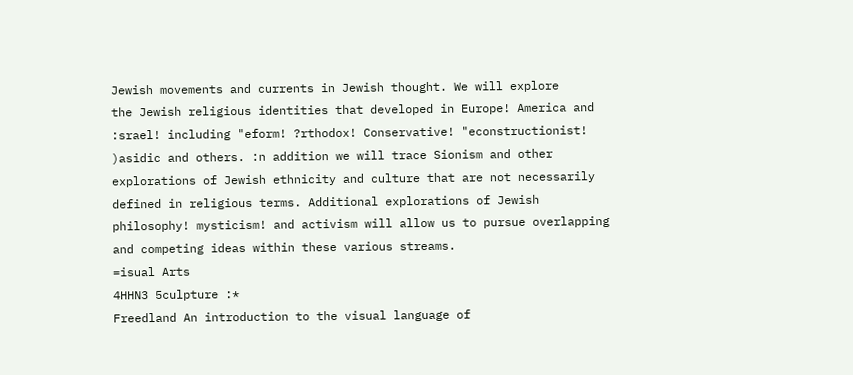Jewish movements and currents in Jewish thought. We will explore
the Jewish religious identities that developed in Europe! America and
:srael! including "eform! ?rthodox! Conservative! "econstructionist!
)asidic and others. :n addition we will trace Sionism and other
explorations of Jewish ethnicity and culture that are not necessarily
defined in religious terms. Additional explorations of Jewish
philosophy! mysticism! and activism will allow us to pursue overlapping
and competing ideas within these various streams.
=isual Arts
4HHN3 5culpture :*
Freedland An introduction to the visual language of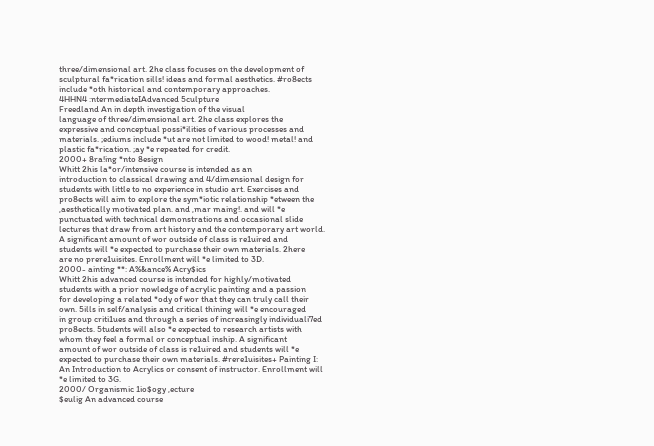three/dimensional art. 2he class focuses on the development of
sculptural fa*rication sills! ideas and formal aesthetics. #ro8ects
include *oth historical and contemporary approaches.
4HHN4 :ntermediateIAdvanced 5culpture
Freedland An in depth investigation of the visual
language of three/dimensional art. 2he class explores the
expressive and conceptual possi*ilities of various processes and
materials. ;ediums include *ut are not limited to wood! metal! and
plastic fa*rication. ;ay *e repeated for credit.
2000+ 8ra!ing *nto 8esign
Whitt 2his la*or/intensive course is intended as an
introduction to classical drawing and 4/dimensional design for
students with little to no experience in studio art. Exercises and
pro8ects will aim to explore the sym*iotic relationship *etween the
,aesthetically motivated plan. and ,mar maing!. and will *e
punctuated with technical demonstrations and occasional slide
lectures that draw from art history and the contemporary art world.
A significant amount of wor outside of class is re1uired and
students will *e expected to purchase their own materials. 2here
are no prere1uisites. Enrollment will *e limited to 3D.
2000- ainting **: A%&ance% Acry$ics
Whitt 2his advanced course is intended for highly/motivated
students with a prior nowledge of acrylic painting and a passion
for developing a related *ody of wor that they can truly call their
own. 5ills in self/analysis and critical thining will *e encouraged
in group criti1ues and through a series of increasingly individuali7ed
pro8ects. 5tudents will also *e expected to research artists with
whom they feel a formal or conceptual inship. A significant
amount of wor outside of class is re1uired and students will *e
expected to purchase their own materials. #rere1uisites+ Painting I:
An Introduction to Acrylics or consent of instructor. Enrollment will
*e limited to 3G.
2000/ Organismic 1io$ogy ,ecture
$eulig An advanced course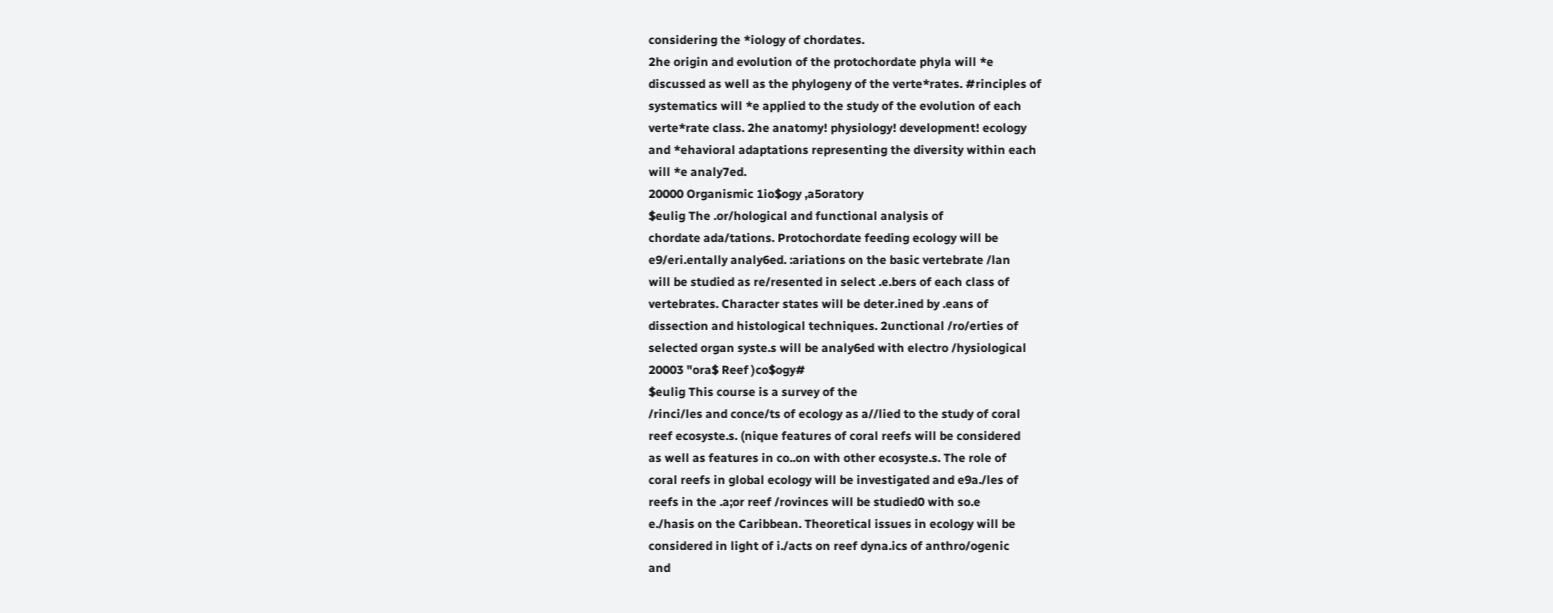considering the *iology of chordates.
2he origin and evolution of the protochordate phyla will *e
discussed as well as the phylogeny of the verte*rates. #rinciples of
systematics will *e applied to the study of the evolution of each
verte*rate class. 2he anatomy! physiology! development! ecology
and *ehavioral adaptations representing the diversity within each
will *e analy7ed.
20000 Organismic 1io$ogy ,a5oratory
$eulig The .or/hological and functional analysis of
chordate ada/tations. Protochordate feeding ecology will be
e9/eri.entally analy6ed. :ariations on the basic vertebrate /lan
will be studied as re/resented in select .e.bers of each class of
vertebrates. Character states will be deter.ined by .eans of
dissection and histological techniques. 2unctional /ro/erties of
selected organ syste.s will be analy6ed with electro /hysiological
20003 "ora$ Reef )co$ogy#
$eulig This course is a survey of the
/rinci/les and conce/ts of ecology as a//lied to the study of coral
reef ecosyste.s. (nique features of coral reefs will be considered
as well as features in co..on with other ecosyste.s. The role of
coral reefs in global ecology will be investigated and e9a./les of
reefs in the .a;or reef /rovinces will be studied0 with so.e
e./hasis on the Caribbean. Theoretical issues in ecology will be
considered in light of i./acts on reef dyna.ics of anthro/ogenic
and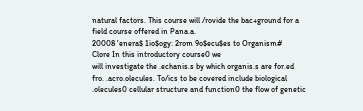natural factors. This course will /rovide the bac+ground for a
field course offered in Pana.a.
20008 'enera$ 1io$ogy: 2rom 9o$ecu$es to Organism#
Clore In this introductory course0 we
will investigate the .echanis.s by which organis.s are for.ed
fro. .acro.olecules. To/ics to be covered include biological
.olecules0 cellular structure and function0 the flow of genetic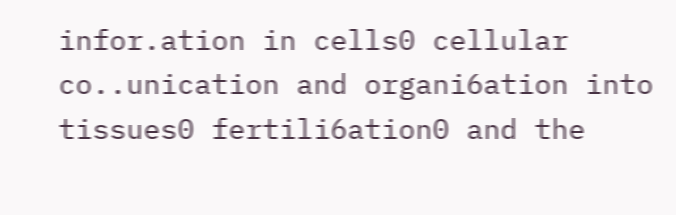infor.ation in cells0 cellular co..unication and organi6ation into
tissues0 fertili6ation0 and the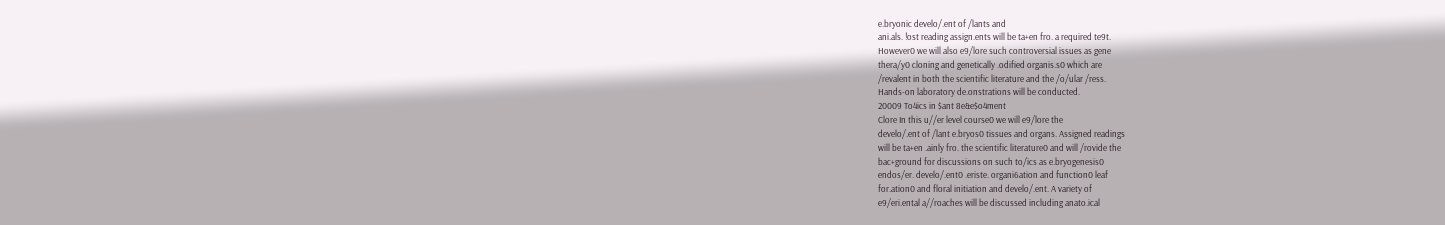e.bryonic develo/.ent of /lants and
ani.als. !ost reading assign.ents will be ta+en fro. a required te9t.
However0 we will also e9/lore such controversial issues as gene
thera/y0 cloning and genetically .odified organis.s0 which are
/revalent in both the scientific literature and the /o/ular /ress.
Hands-on laboratory de.onstrations will be conducted.
20009 To4ics in $ant 8e&e$o4ment
Clore In this u//er level course0 we will e9/lore the
develo/.ent of /lant e.bryos0 tissues and organs. Assigned readings
will be ta+en .ainly fro. the scientific literature0 and will /rovide the
bac+ground for discussions on such to/ics as e.bryogenesis0
endos/er. develo/.ent0 .eriste. organi6ation and function0 leaf
for.ation0 and floral initiation and develo/.ent. A variety of
e9/eri.ental a//roaches will be discussed including anato.ical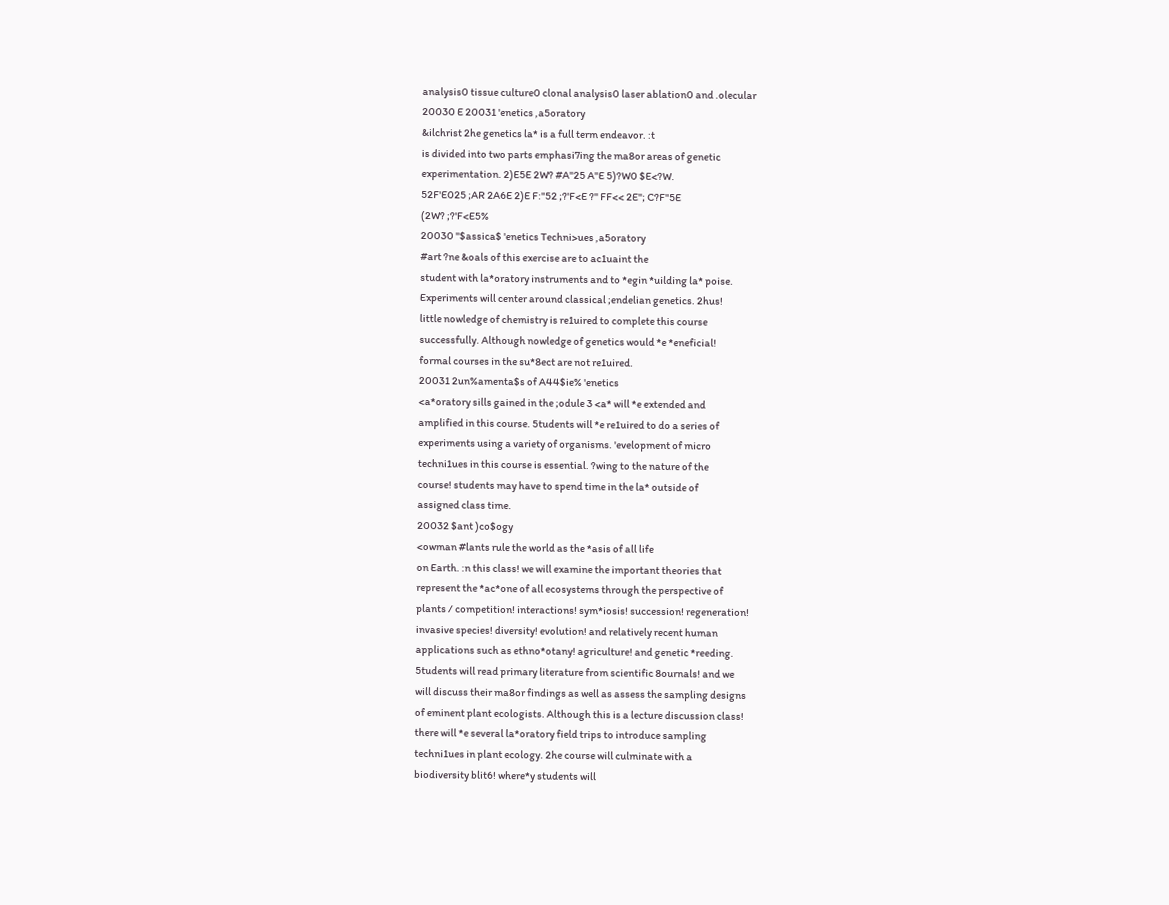analysis0 tissue culture0 clonal analysis0 laser ablation0 and .olecular
20030 E 20031 'enetics ,a5oratory
&ilchrist 2he genetics la* is a full term endeavor. :t
is divided into two parts emphasi7ing the ma8or areas of genetic
experimentation. 2)E5E 2W? #A"25 A"E 5)?W0 $E<?W.
52F'E025 ;AR 2A6E 2)E F:"52 ;?'F<E ?" FF<< 2E"; C?F"5E
(2W? ;?'F<E5%
20030 "$assica$ 'enetics Techni>ues ,a5oratory
#art ?ne &oals of this exercise are to ac1uaint the
student with la*oratory instruments and to *egin *uilding la* poise.
Experiments will center around classical ;endelian genetics. 2hus!
little nowledge of chemistry is re1uired to complete this course
successfully. Although nowledge of genetics would *e *eneficial!
formal courses in the su*8ect are not re1uired.
20031 2un%amenta$s of A44$ie% 'enetics
<a*oratory sills gained in the ;odule 3 <a* will *e extended and
amplified in this course. 5tudents will *e re1uired to do a series of
experiments using a variety of organisms. 'evelopment of micro
techni1ues in this course is essential. ?wing to the nature of the
course! students may have to spend time in the la* outside of
assigned class time.
20032 $ant )co$ogy
<owman #lants rule the world as the *asis of all life
on Earth. :n this class! we will examine the important theories that
represent the *ac*one of all ecosystems through the perspective of
plants / competition! interactions! sym*iosis! succession! regeneration!
invasive species! diversity! evolution! and relatively recent human
applications such as ethno*otany! agriculture! and genetic *reeding.
5tudents will read primary literature from scientific 8ournals! and we
will discuss their ma8or findings as well as assess the sampling designs
of eminent plant ecologists. Although this is a lecture discussion class!
there will *e several la*oratory field trips to introduce sampling
techni1ues in plant ecology. 2he course will culminate with a
biodiversity blit6! where*y students will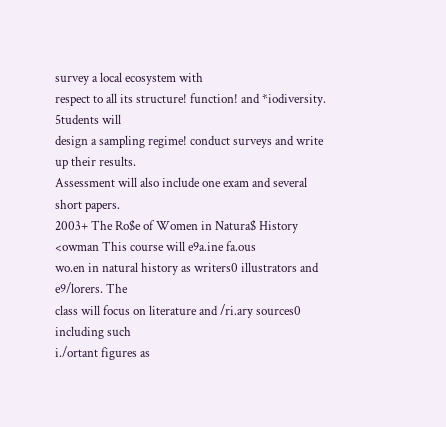survey a local ecosystem with
respect to all its structure! function! and *iodiversity. 5tudents will
design a sampling regime! conduct surveys and write up their results.
Assessment will also include one exam and several short papers.
2003+ The Ro$e of Women in Natura$ History
<owman This course will e9a.ine fa.ous
wo.en in natural history as writers0 illustrators and e9/lorers. The
class will focus on literature and /ri.ary sources0 including such
i./ortant figures as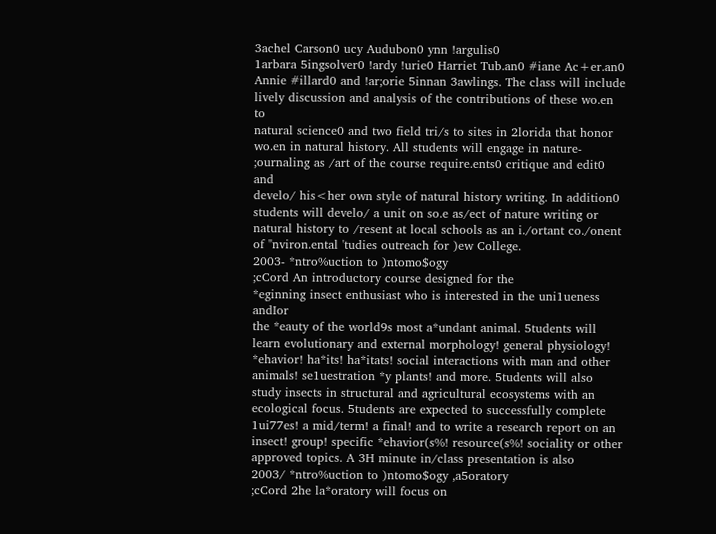3achel Carson0 ucy Audubon0 ynn !argulis0
1arbara 5ingsolver0 !ardy !urie0 Harriet Tub.an0 #iane Ac+er.an0
Annie #illard0 and !ar;orie 5innan 3awlings. The class will include
lively discussion and analysis of the contributions of these wo.en to
natural science0 and two field tri/s to sites in 2lorida that honor
wo.en in natural history. All students will engage in nature-
;ournaling as /art of the course require.ents0 critique and edit0 and
develo/ his<her own style of natural history writing. In addition0
students will develo/ a unit on so.e as/ect of nature writing or
natural history to /resent at local schools as an i./ortant co./onent
of "nviron.ental 'tudies outreach for )ew College.
2003- *ntro%uction to )ntomo$ogy
;cCord An introductory course designed for the
*eginning insect enthusiast who is interested in the uni1ueness andIor
the *eauty of the world9s most a*undant animal. 5tudents will
learn evolutionary and external morphology! general physiology!
*ehavior! ha*its! ha*itats! social interactions with man and other
animals! se1uestration *y plants! and more. 5tudents will also
study insects in structural and agricultural ecosystems with an
ecological focus. 5tudents are expected to successfully complete
1ui77es! a mid/term! a final! and to write a research report on an
insect! group! specific *ehavior(s%! resource(s%! sociality or other
approved topics. A 3H minute in/class presentation is also
2003/ *ntro%uction to )ntomo$ogy ,a5oratory
;cCord 2he la*oratory will focus on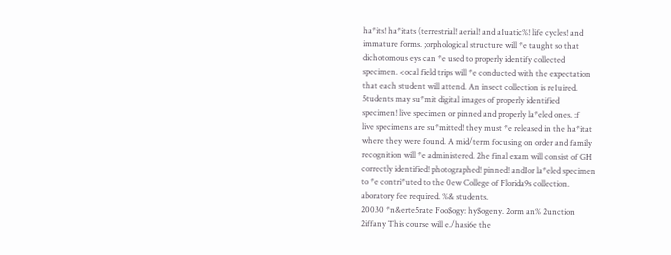ha*its! ha*itats (terrestrial! aerial! and a1uatic%! life cycles! and
immature forms. ;orphological structure will *e taught so that
dichotomous eys can *e used to properly identify collected
specimen. <ocal field trips will *e conducted with the expectation
that each student will attend. An insect collection is re1uired.
5tudents may su*mit digital images of properly identified
specimen! live specimen or pinned and properly la*eled ones. :f
live specimens are su*mitted! they must *e released in the ha*itat
where they were found. A mid/term focusing on order and family
recognition will *e administered. 2he final exam will consist of GH
correctly identified! photographed! pinned! andIor la*eled specimen
to *e contri*uted to the 0ew College of Florida9s collection.
aboratory fee required. %& students.
20030 *n&erte5rate Foo$ogy: hy$ogeny. 2orm an% 2unction
2iffany This course will e./hasi6e the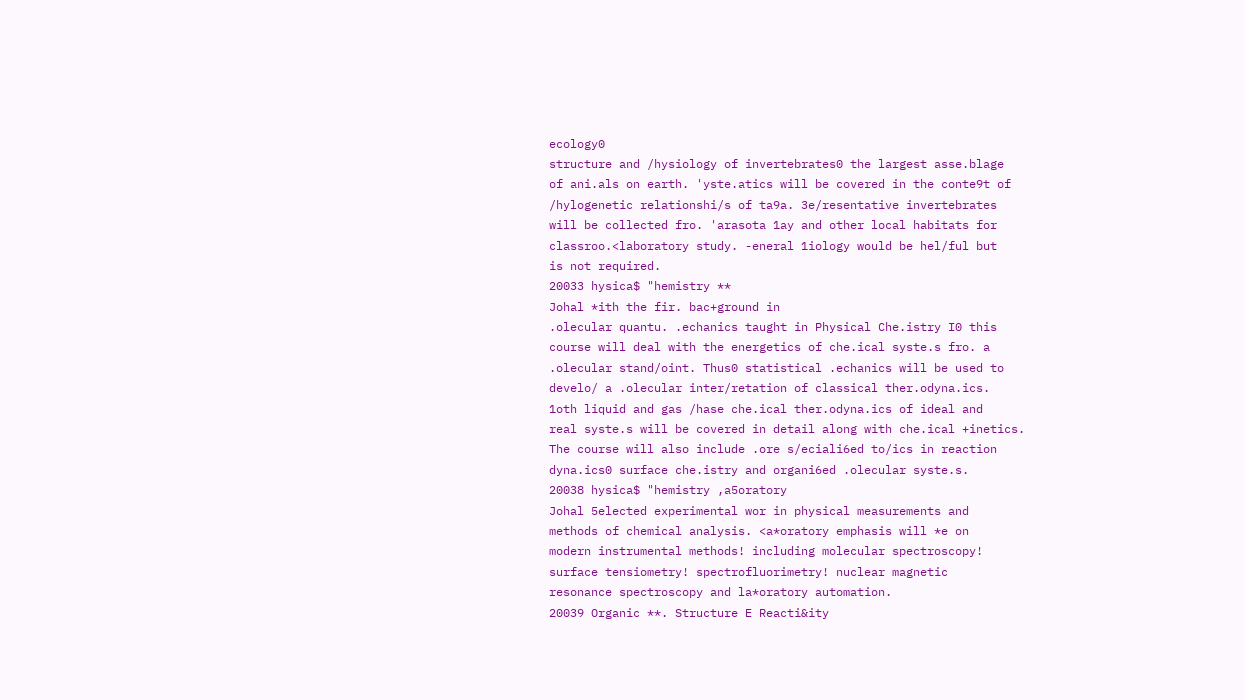ecology0
structure and /hysiology of invertebrates0 the largest asse.blage
of ani.als on earth. 'yste.atics will be covered in the conte9t of
/hylogenetic relationshi/s of ta9a. 3e/resentative invertebrates
will be collected fro. 'arasota 1ay and other local habitats for
classroo.<laboratory study. -eneral 1iology would be hel/ful but
is not required.
20033 hysica$ "hemistry **
Johal *ith the fir. bac+ground in
.olecular quantu. .echanics taught in Physical Che.istry I0 this
course will deal with the energetics of che.ical syste.s fro. a
.olecular stand/oint. Thus0 statistical .echanics will be used to
develo/ a .olecular inter/retation of classical ther.odyna.ics.
1oth liquid and gas /hase che.ical ther.odyna.ics of ideal and
real syste.s will be covered in detail along with che.ical +inetics.
The course will also include .ore s/eciali6ed to/ics in reaction
dyna.ics0 surface che.istry and organi6ed .olecular syste.s.
20038 hysica$ "hemistry ,a5oratory
Johal 5elected experimental wor in physical measurements and
methods of chemical analysis. <a*oratory emphasis will *e on
modern instrumental methods! including molecular spectroscopy!
surface tensiometry! spectrofluorimetry! nuclear magnetic
resonance spectroscopy and la*oratory automation.
20039 Organic **. Structure E Reacti&ity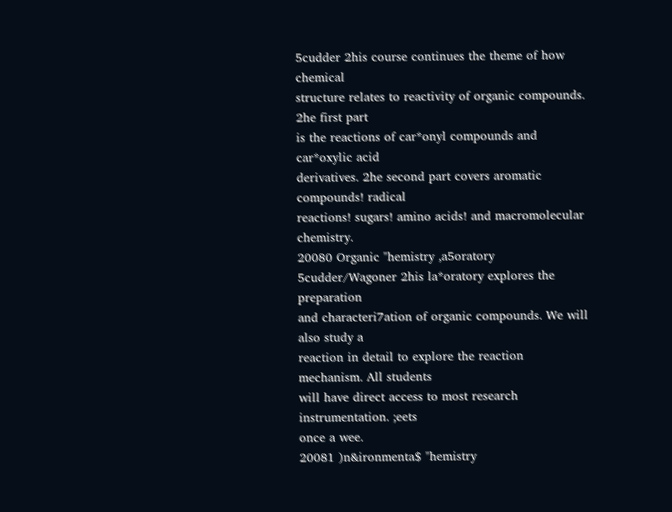5cudder 2his course continues the theme of how chemical
structure relates to reactivity of organic compounds. 2he first part
is the reactions of car*onyl compounds and car*oxylic acid
derivatives. 2he second part covers aromatic compounds! radical
reactions! sugars! amino acids! and macromolecular chemistry.
20080 Organic "hemistry ,a5oratory
5cudder/Wagoner 2his la*oratory explores the preparation
and characteri7ation of organic compounds. We will also study a
reaction in detail to explore the reaction mechanism. All students
will have direct access to most research instrumentation. ;eets
once a wee.
20081 )n&ironmenta$ "hemistry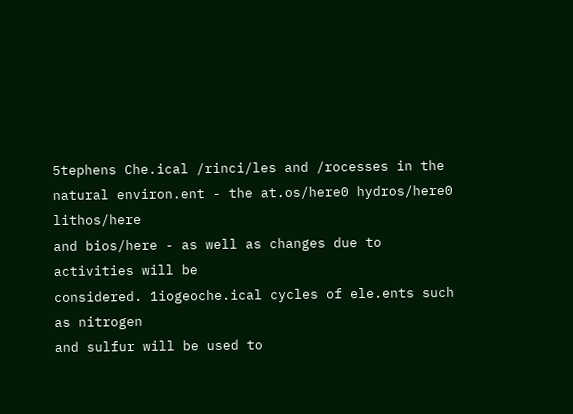5tephens Che.ical /rinci/les and /rocesses in the
natural environ.ent - the at.os/here0 hydros/here0 lithos/here
and bios/here - as well as changes due to activities will be
considered. 1iogeoche.ical cycles of ele.ents such as nitrogen
and sulfur will be used to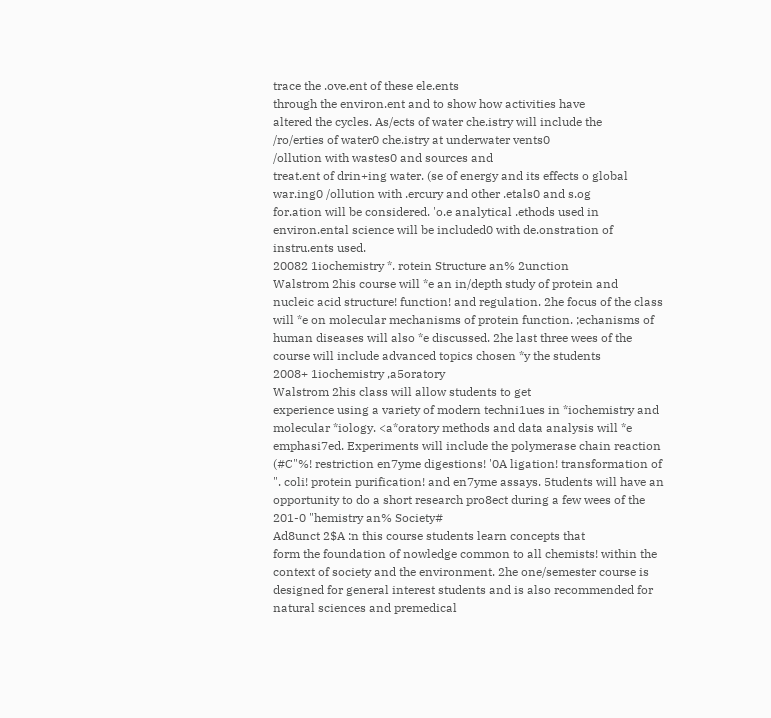trace the .ove.ent of these ele.ents
through the environ.ent and to show how activities have
altered the cycles. As/ects of water che.istry will include the
/ro/erties of water0 che.istry at underwater vents0
/ollution with wastes0 and sources and
treat.ent of drin+ing water. (se of energy and its effects o global
war.ing0 /ollution with .ercury and other .etals0 and s.og
for.ation will be considered. 'o.e analytical .ethods used in
environ.ental science will be included0 with de.onstration of
instru.ents used.
20082 1iochemistry *. rotein Structure an% 2unction
Walstrom 2his course will *e an in/depth study of protein and
nucleic acid structure! function! and regulation. 2he focus of the class
will *e on molecular mechanisms of protein function. ;echanisms of
human diseases will also *e discussed. 2he last three wees of the
course will include advanced topics chosen *y the students
2008+ 1iochemistry ,a5oratory
Walstrom 2his class will allow students to get
experience using a variety of modern techni1ues in *iochemistry and
molecular *iology. <a*oratory methods and data analysis will *e
emphasi7ed. Experiments will include the polymerase chain reaction
(#C"%! restriction en7yme digestions! '0A ligation! transformation of
". coli! protein purification! and en7yme assays. 5tudents will have an
opportunity to do a short research pro8ect during a few wees of the
201-0 "hemistry an% Society#
Ad8unct 2$A :n this course students learn concepts that
form the foundation of nowledge common to all chemists! within the
context of society and the environment. 2he one/semester course is
designed for general interest students and is also recommended for
natural sciences and premedical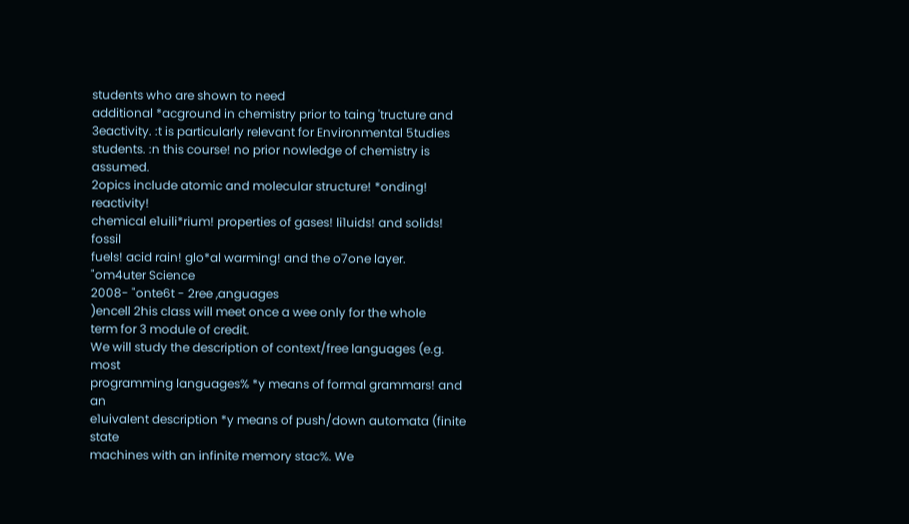students who are shown to need
additional *acground in chemistry prior to taing 'tructure and
3eactivity. :t is particularly relevant for Environmental 5tudies
students. :n this course! no prior nowledge of chemistry is assumed.
2opics include atomic and molecular structure! *onding! reactivity!
chemical e1uili*rium! properties of gases! li1uids! and solids! fossil
fuels! acid rain! glo*al warming! and the o7one layer.
"om4uter Science
2008- "onte6t - 2ree ,anguages
)encell 2his class will meet once a wee only for the whole
term for 3 module of credit.
We will study the description of context/free languages (e.g. most
programming languages% *y means of formal grammars! and an
e1uivalent description *y means of push/down automata (finite state
machines with an infinite memory stac%. We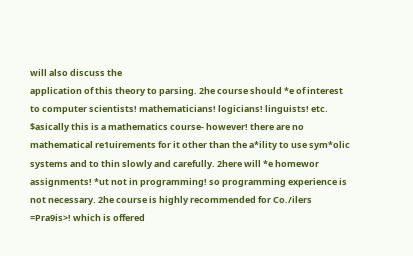will also discuss the
application of this theory to parsing. 2he course should *e of interest
to computer scientists! mathematicians! logicians! linguists! etc.
$asically this is a mathematics course- however! there are no
mathematical re1uirements for it other than the a*ility to use sym*olic
systems and to thin slowly and carefully. 2here will *e homewor
assignments! *ut not in programming! so programming experience is
not necessary. 2he course is highly recommended for Co./ilers
=Pra9is>! which is offered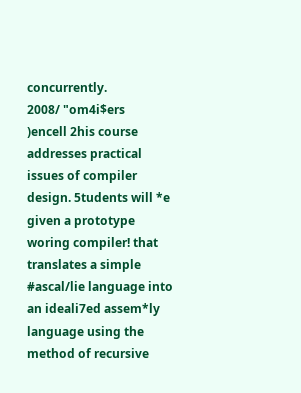concurrently.
2008/ "om4i$ers
)encell 2his course addresses practical issues of compiler
design. 5tudents will *e given a prototype woring compiler! that
translates a simple #ascal/lie language into an ideali7ed assem*ly
language using the method of recursive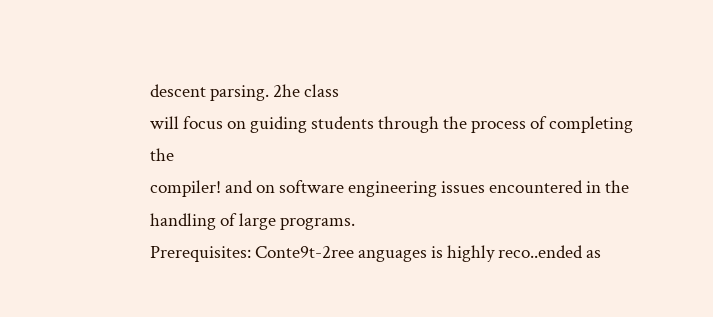descent parsing. 2he class
will focus on guiding students through the process of completing the
compiler! and on software engineering issues encountered in the
handling of large programs.
Prerequisites: Conte9t-2ree anguages is highly reco..ended as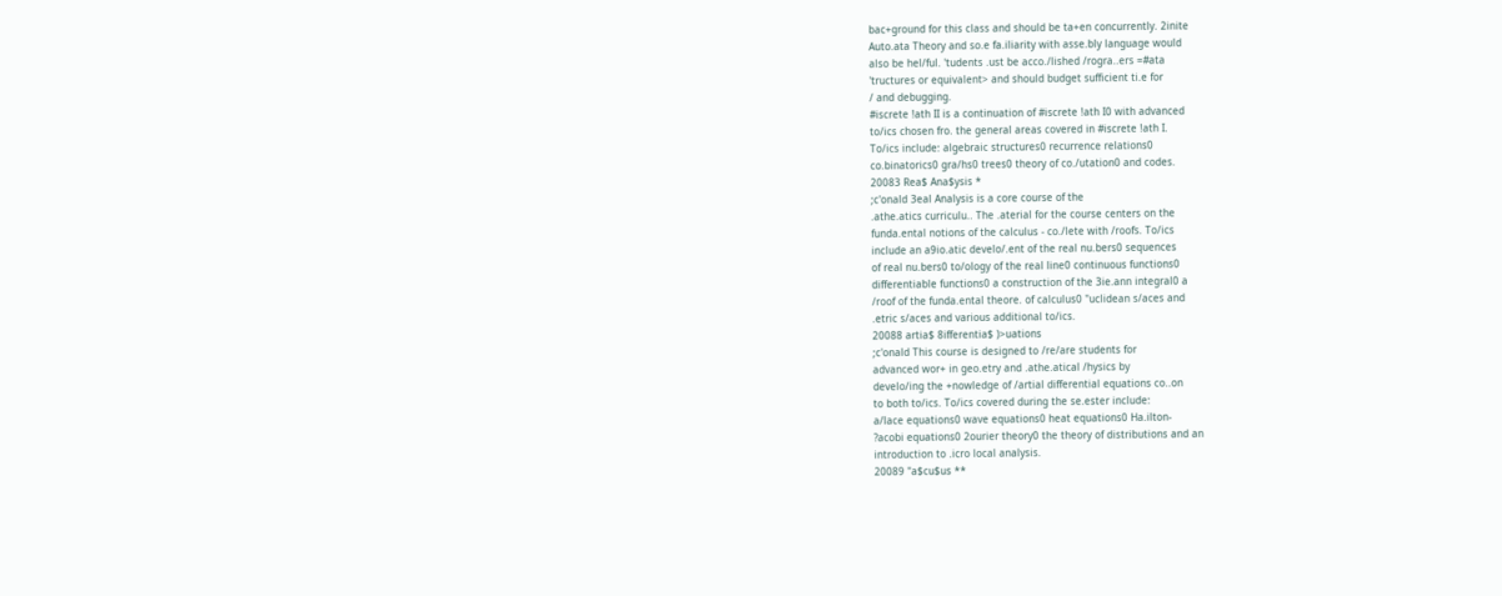bac+ground for this class and should be ta+en concurrently. 2inite
Auto.ata Theory and so.e fa.iliarity with asse.bly language would
also be hel/ful. 'tudents .ust be acco./lished /rogra..ers =#ata
'tructures or equivalent> and should budget sufficient ti.e for
/ and debugging.
#iscrete !ath II is a continuation of #iscrete !ath I0 with advanced
to/ics chosen fro. the general areas covered in #iscrete !ath I.
To/ics include: algebraic structures0 recurrence relations0
co.binatorics0 gra/hs0 trees0 theory of co./utation0 and codes.
20083 Rea$ Ana$ysis *
;c'onald 3eal Analysis is a core course of the
.athe.atics curriculu.. The .aterial for the course centers on the
funda.ental notions of the calculus - co./lete with /roofs. To/ics
include an a9io.atic develo/.ent of the real nu.bers0 sequences
of real nu.bers0 to/ology of the real line0 continuous functions0
differentiable functions0 a construction of the 3ie.ann integral0 a
/roof of the funda.ental theore. of calculus0 "uclidean s/aces and
.etric s/aces and various additional to/ics.
20088 artia$ 8ifferentia$ )>uations
;c'onald This course is designed to /re/are students for
advanced wor+ in geo.etry and .athe.atical /hysics by
develo/ing the +nowledge of /artial differential equations co..on
to both to/ics. To/ics covered during the se.ester include:
a/lace equations0 wave equations0 heat equations0 Ha.ilton-
?acobi equations0 2ourier theory0 the theory of distributions and an
introduction to .icro local analysis.
20089 "a$cu$us **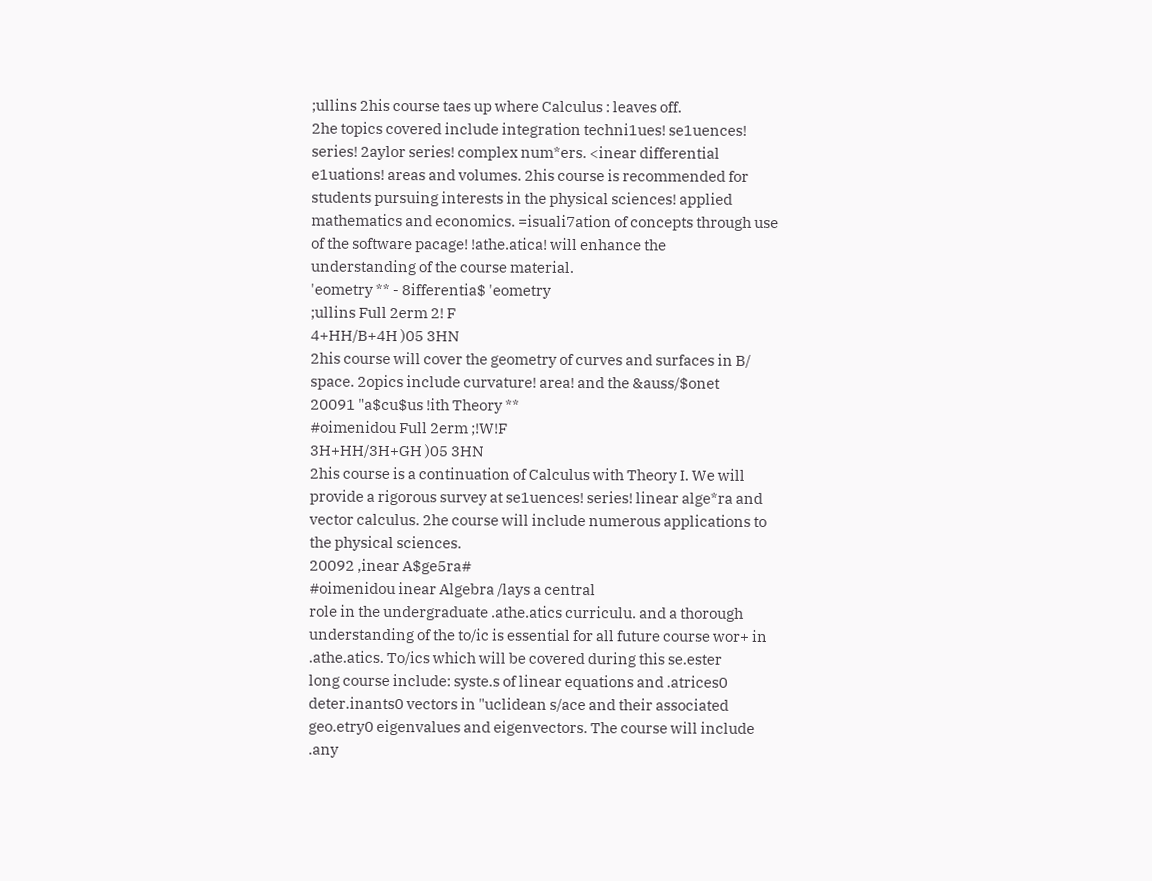;ullins 2his course taes up where Calculus : leaves off.
2he topics covered include integration techni1ues! se1uences!
series! 2aylor series! complex num*ers. <inear differential
e1uations! areas and volumes. 2his course is recommended for
students pursuing interests in the physical sciences! applied
mathematics and economics. =isuali7ation of concepts through use
of the software pacage! !athe.atica! will enhance the
understanding of the course material.
'eometry ** - 8ifferentia$ 'eometry
;ullins Full 2erm 2! F
4+HH/B+4H )05 3HN
2his course will cover the geometry of curves and surfaces in B/
space. 2opics include curvature! area! and the &auss/$onet
20091 "a$cu$us !ith Theory **
#oimenidou Full 2erm ;!W!F
3H+HH/3H+GH )05 3HN
2his course is a continuation of Calculus with Theory I. We will
provide a rigorous survey at se1uences! series! linear alge*ra and
vector calculus. 2he course will include numerous applications to
the physical sciences.
20092 ,inear A$ge5ra#
#oimenidou inear Algebra /lays a central
role in the undergraduate .athe.atics curriculu. and a thorough
understanding of the to/ic is essential for all future course wor+ in
.athe.atics. To/ics which will be covered during this se.ester
long course include: syste.s of linear equations and .atrices0
deter.inants0 vectors in "uclidean s/ace and their associated
geo.etry0 eigenvalues and eigenvectors. The course will include
.any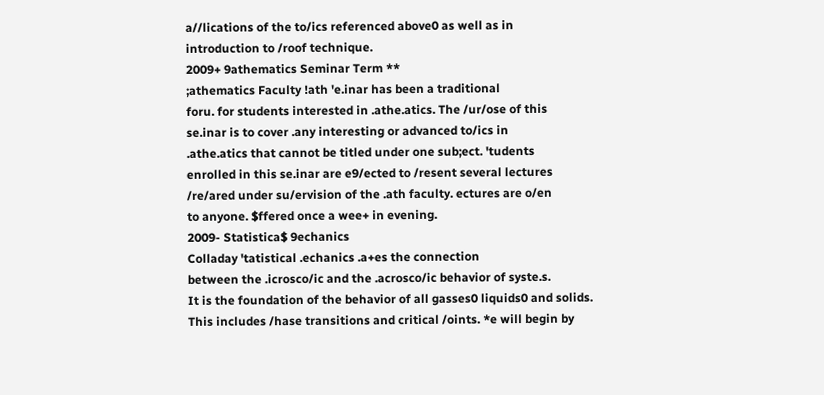a//lications of the to/ics referenced above0 as well as in
introduction to /roof technique.
2009+ 9athematics Seminar Term **
;athematics Faculty !ath 'e.inar has been a traditional
foru. for students interested in .athe.atics. The /ur/ose of this
se.inar is to cover .any interesting or advanced to/ics in
.athe.atics that cannot be titled under one sub;ect. 'tudents
enrolled in this se.inar are e9/ected to /resent several lectures
/re/ared under su/ervision of the .ath faculty. ectures are o/en
to anyone. $ffered once a wee+ in evening.
2009- Statistica$ 9echanics
Colladay 'tatistical .echanics .a+es the connection
between the .icrosco/ic and the .acrosco/ic behavior of syste.s.
It is the foundation of the behavior of all gasses0 liquids0 and solids.
This includes /hase transitions and critical /oints. *e will begin by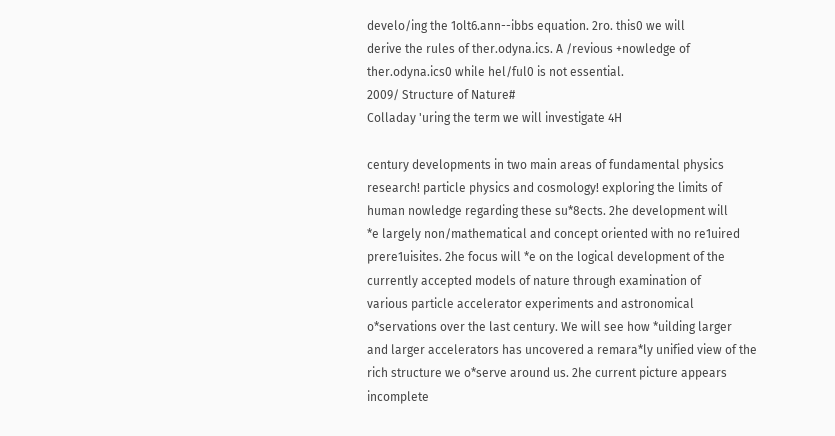develo/ing the 1olt6.ann--ibbs equation. 2ro. this0 we will
derive the rules of ther.odyna.ics. A /revious +nowledge of
ther.odyna.ics0 while hel/ful0 is not essential.
2009/ Structure of Nature#
Colladay 'uring the term we will investigate 4H

century developments in two main areas of fundamental physics
research! particle physics and cosmology! exploring the limits of
human nowledge regarding these su*8ects. 2he development will
*e largely non/mathematical and concept oriented with no re1uired
prere1uisites. 2he focus will *e on the logical development of the
currently accepted models of nature through examination of
various particle accelerator experiments and astronomical
o*servations over the last century. We will see how *uilding larger
and larger accelerators has uncovered a remara*ly unified view of the
rich structure we o*serve around us. 2he current picture appears
incomplete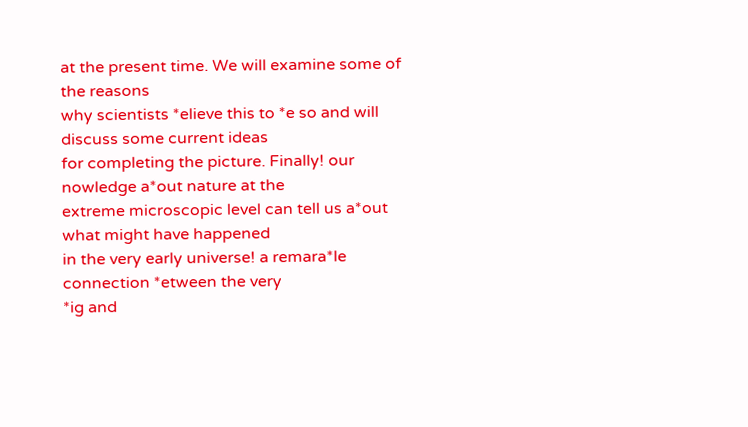at the present time. We will examine some of the reasons
why scientists *elieve this to *e so and will discuss some current ideas
for completing the picture. Finally! our nowledge a*out nature at the
extreme microscopic level can tell us a*out what might have happened
in the very early universe! a remara*le connection *etween the very
*ig and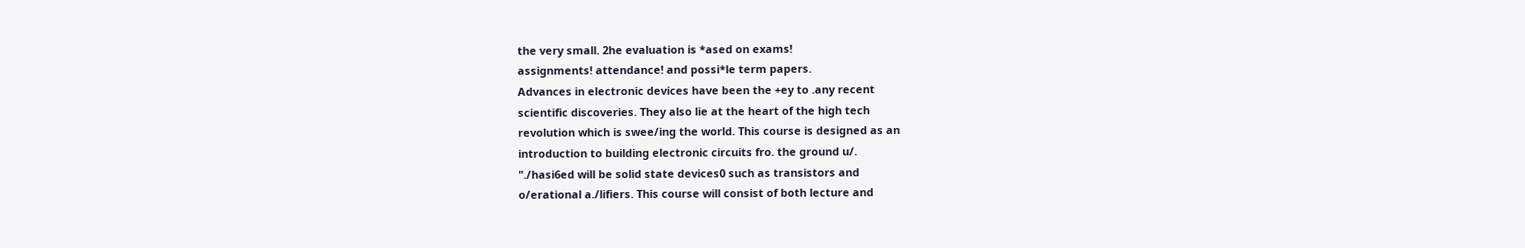the very small. 2he evaluation is *ased on exams!
assignments! attendance! and possi*le term papers.
Advances in electronic devices have been the +ey to .any recent
scientific discoveries. They also lie at the heart of the high tech
revolution which is swee/ing the world. This course is designed as an
introduction to building electronic circuits fro. the ground u/.
"./hasi6ed will be solid state devices0 such as transistors and
o/erational a./lifiers. This course will consist of both lecture and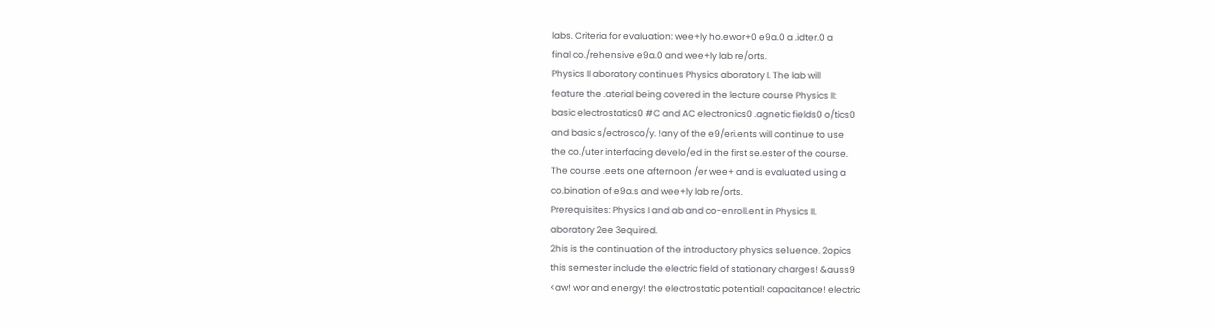labs. Criteria for evaluation: wee+ly ho.ewor+0 e9a.0 a .idter.0 a
final co./rehensive e9a.0 and wee+ly lab re/orts.
Physics II aboratory continues Physics aboratory I. The lab will
feature the .aterial being covered in the lecture course Physics II:
basic electrostatics0 #C and AC electronics0 .agnetic fields0 o/tics0
and basic s/ectrosco/y. !any of the e9/eri.ents will continue to use
the co./uter interfacing develo/ed in the first se.ester of the course.
The course .eets one afternoon /er wee+ and is evaluated using a
co.bination of e9a.s and wee+ly lab re/orts.
Prerequisites: Physics I and ab and co-enroll.ent in Physics II.
aboratory 2ee 3equired.
2his is the continuation of the introductory physics se1uence. 2opics
this semester include the electric field of stationary charges! &auss9
<aw! wor and energy! the electrostatic potential! capacitance! electric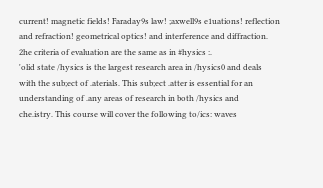current! magnetic fields! Faraday9s law! ;axwell9s e1uations! reflection
and refraction! geometrical optics! and interference and diffraction.
2he criteria of evaluation are the same as in #hysics :.
'olid state /hysics is the largest research area in /hysics0 and deals
with the sub;ect of .aterials. This sub;ect .atter is essential for an
understanding of .any areas of research in both /hysics and
che.istry. This course will cover the following to/ics: waves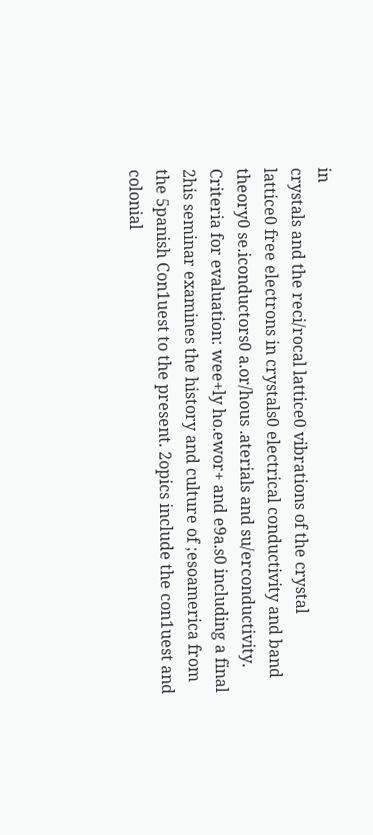in
crystals and the reci/rocal lattice0 vibrations of the crystal
lattice0 free electrons in crystals0 electrical conductivity and band
theory0 se.iconductors0 a.or/hous .aterials and su/erconductivity.
Criteria for evaluation: wee+ly ho.ewor+ and e9a.s0 including a final
2his seminar examines the history and culture of ;esoamerica from
the 5panish Con1uest to the present. 2opics include the con1uest and
colonial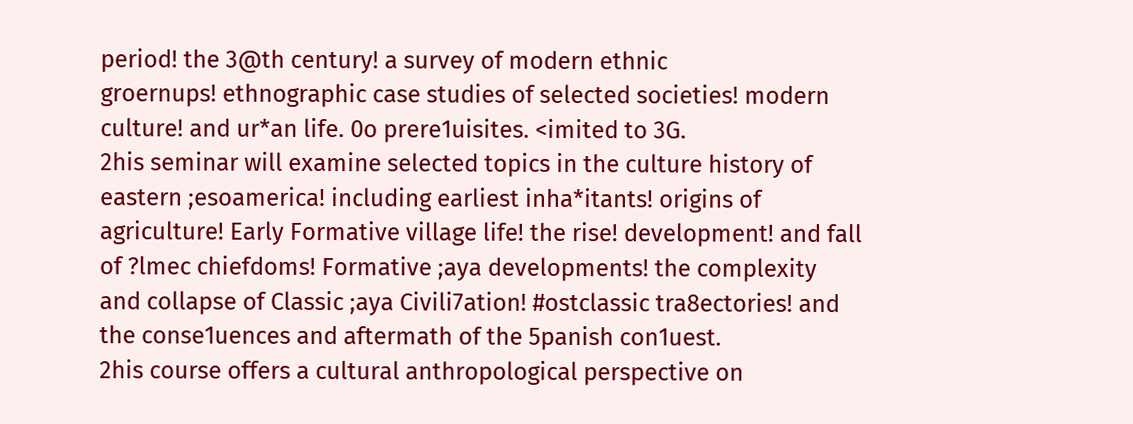period! the 3@th century! a survey of modern ethnic
groernups! ethnographic case studies of selected societies! modern
culture! and ur*an life. 0o prere1uisites. <imited to 3G.
2his seminar will examine selected topics in the culture history of
eastern ;esoamerica! including earliest inha*itants! origins of
agriculture! Early Formative village life! the rise! development! and fall
of ?lmec chiefdoms! Formative ;aya developments! the complexity
and collapse of Classic ;aya Civili7ation! #ostclassic tra8ectories! and
the conse1uences and aftermath of the 5panish con1uest.
2his course offers a cultural anthropological perspective on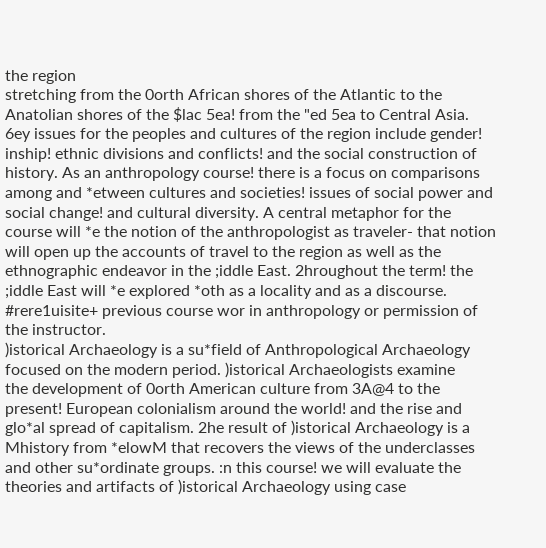the region
stretching from the 0orth African shores of the Atlantic to the
Anatolian shores of the $lac 5ea! from the "ed 5ea to Central Asia.
6ey issues for the peoples and cultures of the region include gender!
inship! ethnic divisions and conflicts! and the social construction of
history. As an anthropology course! there is a focus on comparisons
among and *etween cultures and societies! issues of social power and
social change! and cultural diversity. A central metaphor for the
course will *e the notion of the anthropologist as traveler- that notion
will open up the accounts of travel to the region as well as the
ethnographic endeavor in the ;iddle East. 2hroughout the term! the
;iddle East will *e explored *oth as a locality and as a discourse.
#rere1uisite+ previous course wor in anthropology or permission of
the instructor.
)istorical Archaeology is a su*field of Anthropological Archaeology
focused on the modern period. )istorical Archaeologists examine
the development of 0orth American culture from 3A@4 to the
present! European colonialism around the world! and the rise and
glo*al spread of capitalism. 2he result of )istorical Archaeology is a
Mhistory from *elowM that recovers the views of the underclasses
and other su*ordinate groups. :n this course! we will evaluate the
theories and artifacts of )istorical Archaeology using case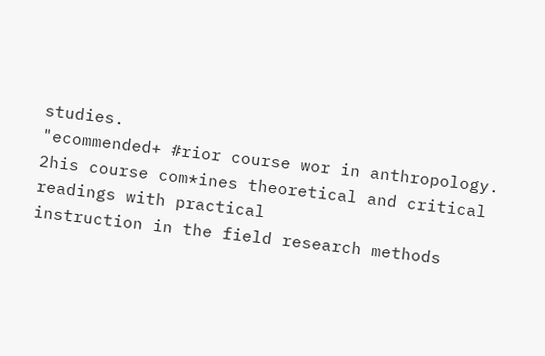studies.
"ecommended+ #rior course wor in anthropology.
2his course com*ines theoretical and critical readings with practical
instruction in the field research methods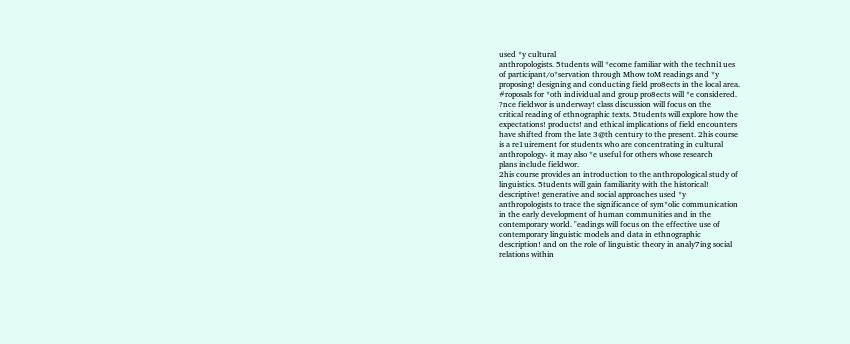used *y cultural
anthropologists. 5tudents will *ecome familiar with the techni1ues
of participant/o*servation through Mhow toM readings and *y
proposing! designing and conducting field pro8ects in the local area.
#roposals for *oth individual and group pro8ects will *e considered.
?nce fieldwor is underway! class discussion will focus on the
critical reading of ethnographic texts. 5tudents will explore how the
expectations! products! and ethical implications of field encounters
have shifted from the late 3@th century to the present. 2his course
is a re1uirement for students who are concentrating in cultural
anthropology- it may also *e useful for others whose research
plans include fieldwor.
2his course provides an introduction to the anthropological study of
linguistics. 5tudents will gain familiarity with the historical!
descriptive! generative and social approaches used *y
anthropologists to trace the significance of sym*olic communication
in the early development of human communities and in the
contemporary world. "eadings will focus on the effective use of
contemporary linguistic models and data in ethnographic
description! and on the role of linguistic theory in analy7ing social
relations within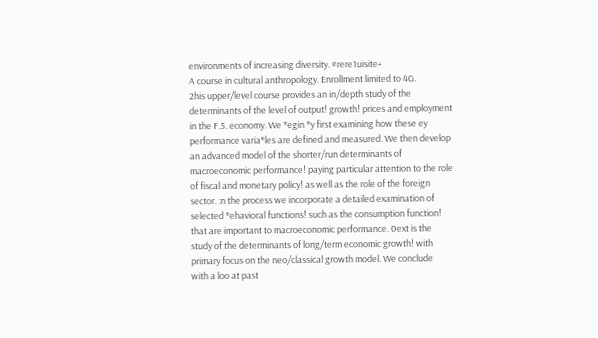environments of increasing diversity. #rere1uisite+
A course in cultural anthropology. Enrollment limited to 4G.
2his upper/level course provides an in/depth study of the
determinants of the level of output! growth! prices and employment
in the F.5. economy. We *egin *y first examining how these ey
performance varia*les are defined and measured. We then develop
an advanced model of the shorter/run determinants of
macroeconomic performance! paying particular attention to the role
of fiscal and monetary policy! as well as the role of the foreign
sector. :n the process we incorporate a detailed examination of
selected *ehavioral functions! such as the consumption function!
that are important to macroeconomic performance. 0ext is the
study of the determinants of long/term economic growth! with
primary focus on the neo/classical growth model. We conclude
with a loo at past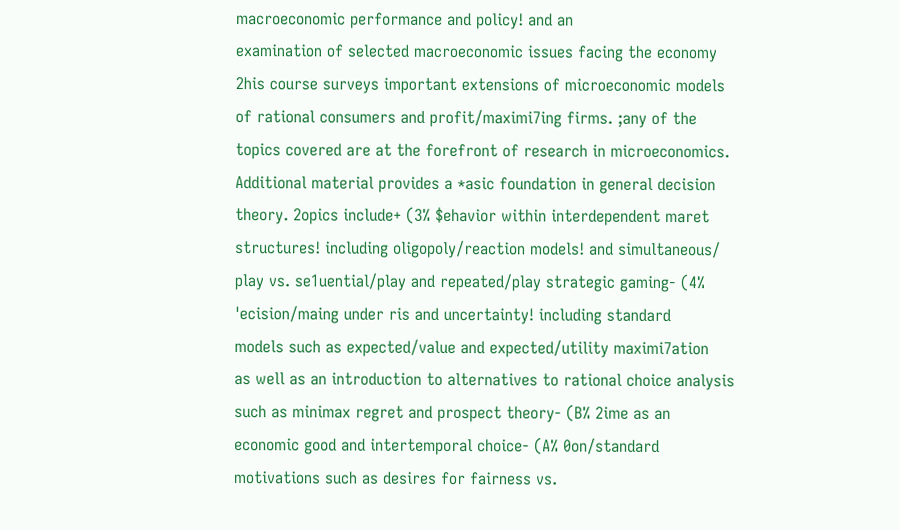macroeconomic performance and policy! and an
examination of selected macroeconomic issues facing the economy
2his course surveys important extensions of microeconomic models
of rational consumers and profit/maximi7ing firms. ;any of the
topics covered are at the forefront of research in microeconomics.
Additional material provides a *asic foundation in general decision
theory. 2opics include+ (3% $ehavior within interdependent maret
structures! including oligopoly/reaction models! and simultaneous/
play vs. se1uential/play and repeated/play strategic gaming- (4%
'ecision/maing under ris and uncertainty! including standard
models such as expected/value and expected/utility maximi7ation
as well as an introduction to alternatives to rational choice analysis
such as minimax regret and prospect theory- (B% 2ime as an
economic good and intertemporal choice- (A% 0on/standard
motivations such as desires for fairness vs.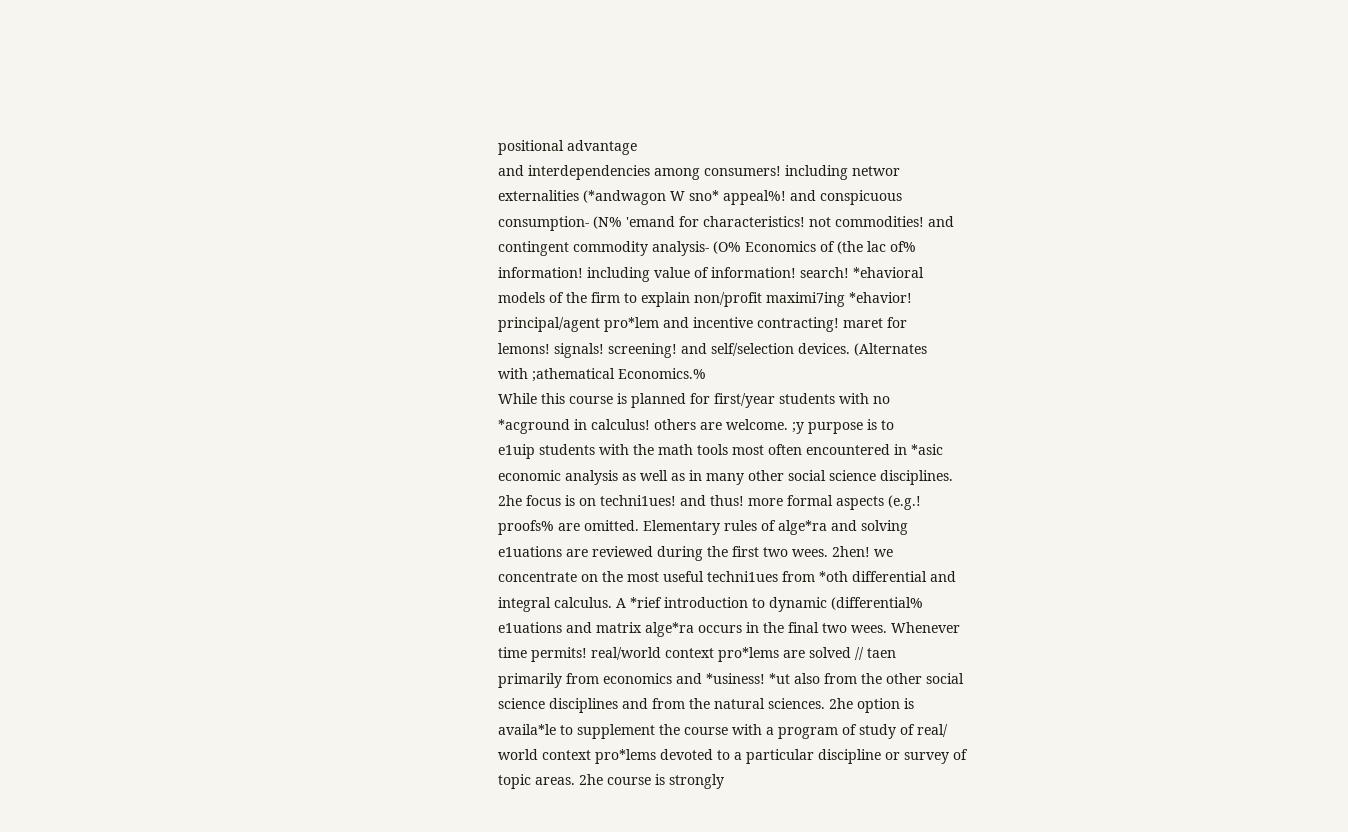positional advantage
and interdependencies among consumers! including networ
externalities (*andwagon W sno* appeal%! and conspicuous
consumption- (N% 'emand for characteristics! not commodities! and
contingent commodity analysis- (O% Economics of (the lac of%
information! including value of information! search! *ehavioral
models of the firm to explain non/profit maximi7ing *ehavior!
principal/agent pro*lem and incentive contracting! maret for
lemons! signals! screening! and self/selection devices. (Alternates
with ;athematical Economics.%
While this course is planned for first/year students with no
*acground in calculus! others are welcome. ;y purpose is to
e1uip students with the math tools most often encountered in *asic
economic analysis as well as in many other social science disciplines.
2he focus is on techni1ues! and thus! more formal aspects (e.g.!
proofs% are omitted. Elementary rules of alge*ra and solving
e1uations are reviewed during the first two wees. 2hen! we
concentrate on the most useful techni1ues from *oth differential and
integral calculus. A *rief introduction to dynamic (differential%
e1uations and matrix alge*ra occurs in the final two wees. Whenever
time permits! real/world context pro*lems are solved // taen
primarily from economics and *usiness! *ut also from the other social
science disciplines and from the natural sciences. 2he option is
availa*le to supplement the course with a program of study of real/
world context pro*lems devoted to a particular discipline or survey of
topic areas. 2he course is strongly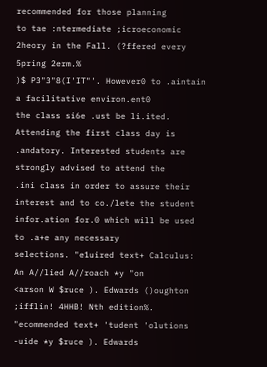recommended for those planning
to tae :ntermediate ;icroeconomic 2heory in the Fall. (?ffered every
5pring 2erm.%
)$ P3"3"8(I'IT"'. However0 to .aintain a facilitative environ.ent0
the class si6e .ust be li.ited. Attending the first class day is
.andatory. Interested students are strongly advised to attend the
.ini class in order to assure their interest and to co./lete the student
infor.ation for.0 which will be used to .a+e any necessary
selections. "e1uired text+ Calculus: An A//lied A//roach *y "on
<arson W $ruce ). Edwards ()oughton ;ifflin! 4HHB! Nth edition%.
"ecommended text+ 'tudent 'olutions -uide *y $ruce ). Edwards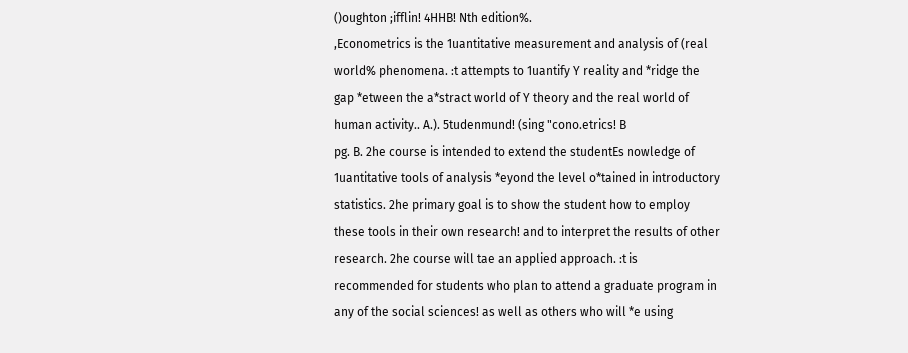()oughton ;ifflin! 4HHB! Nth edition%.
,Econometrics is the 1uantitative measurement and analysis of (real
world% phenomena. :t attempts to 1uantify Y reality and *ridge the
gap *etween the a*stract world of Y theory and the real world of
human activity.. A.). 5tudenmund! (sing "cono.etrics! B
pg. B. 2he course is intended to extend the studentEs nowledge of
1uantitative tools of analysis *eyond the level o*tained in introductory
statistics. 2he primary goal is to show the student how to employ
these tools in their own research! and to interpret the results of other
research. 2he course will tae an applied approach. :t is
recommended for students who plan to attend a graduate program in
any of the social sciences! as well as others who will *e using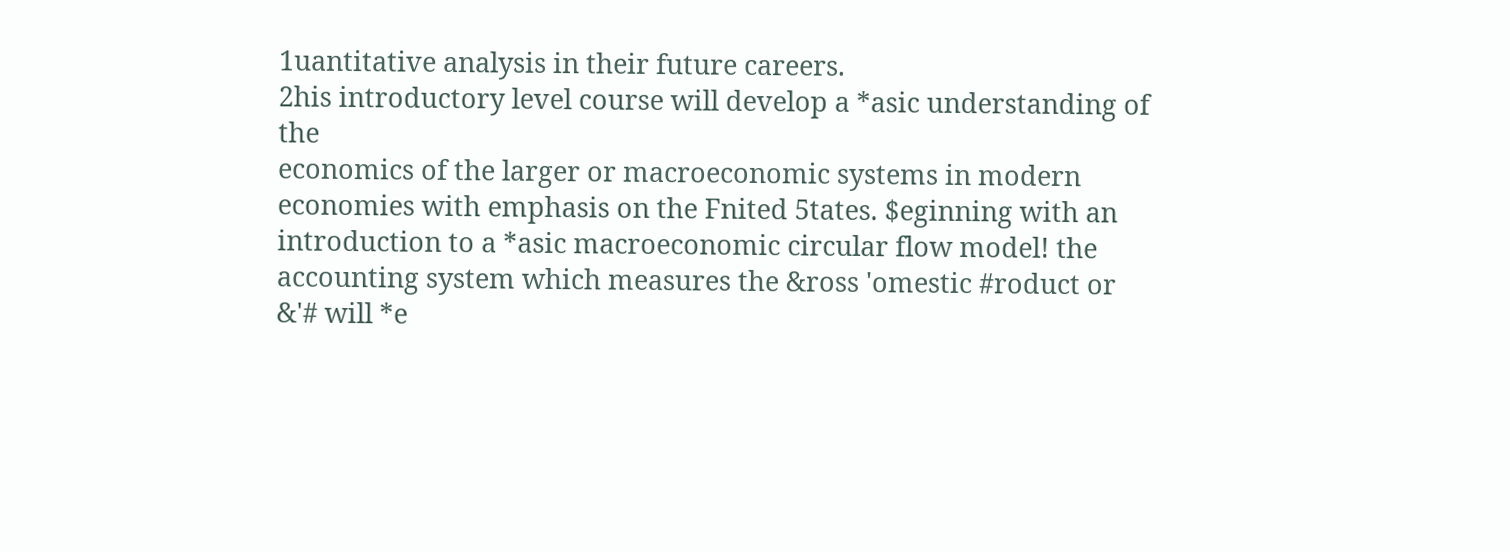1uantitative analysis in their future careers.
2his introductory level course will develop a *asic understanding of the
economics of the larger or macroeconomic systems in modern
economies with emphasis on the Fnited 5tates. $eginning with an
introduction to a *asic macroeconomic circular flow model! the
accounting system which measures the &ross 'omestic #roduct or
&'# will *e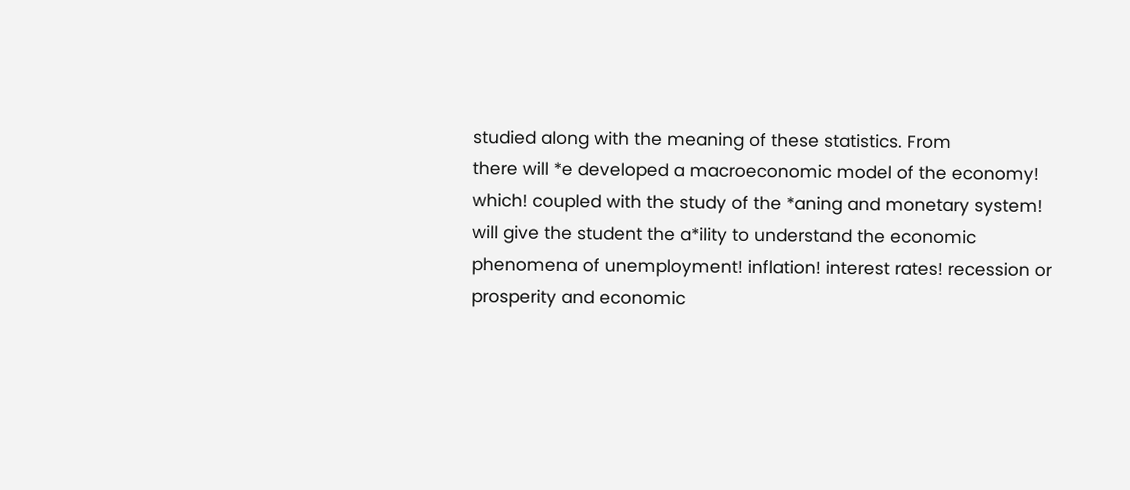studied along with the meaning of these statistics. From
there will *e developed a macroeconomic model of the economy!
which! coupled with the study of the *aning and monetary system!
will give the student the a*ility to understand the economic
phenomena of unemployment! inflation! interest rates! recession or
prosperity and economic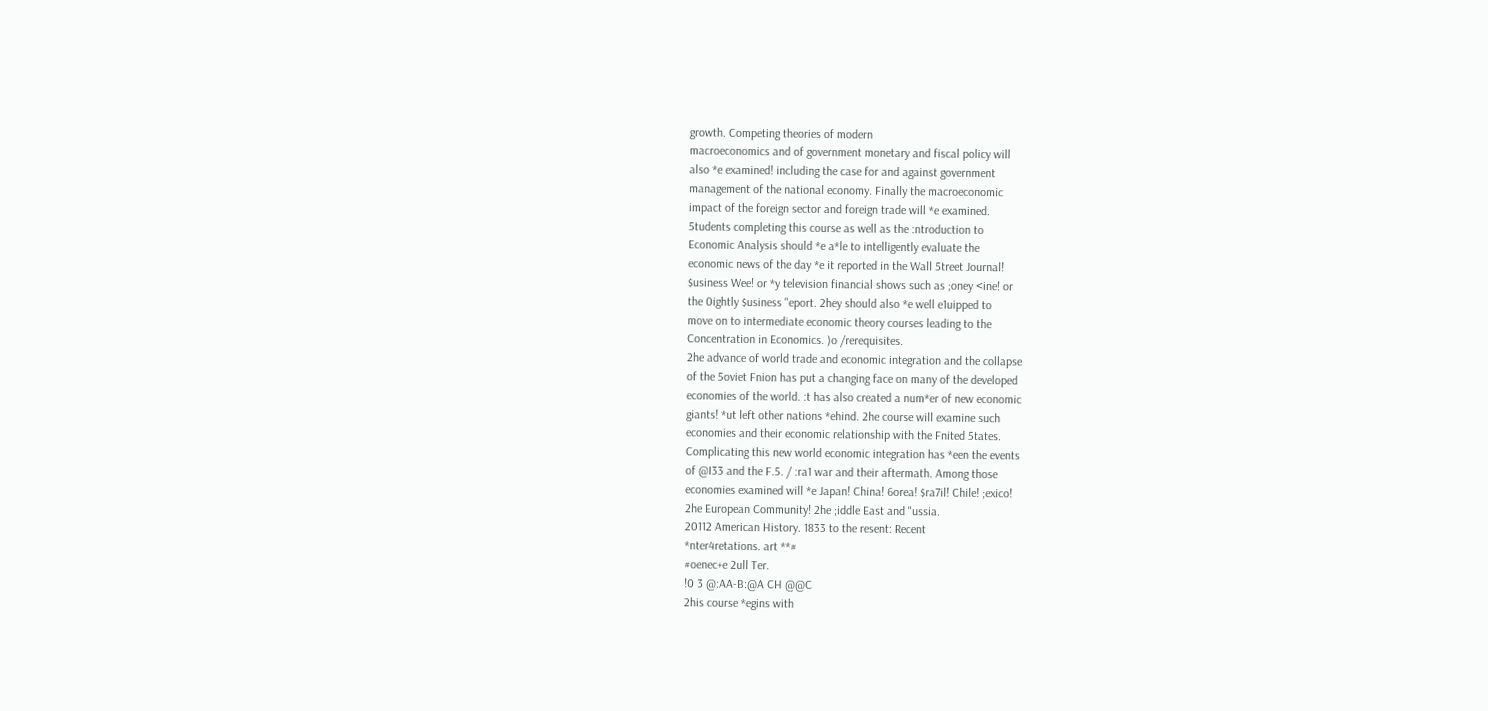growth. Competing theories of modern
macroeconomics and of government monetary and fiscal policy will
also *e examined! including the case for and against government
management of the national economy. Finally the macroeconomic
impact of the foreign sector and foreign trade will *e examined.
5tudents completing this course as well as the :ntroduction to
Economic Analysis should *e a*le to intelligently evaluate the
economic news of the day *e it reported in the Wall 5treet Journal!
$usiness Wee! or *y television financial shows such as ;oney <ine! or
the 0ightly $usiness "eport. 2hey should also *e well e1uipped to
move on to intermediate economic theory courses leading to the
Concentration in Economics. )o /rerequisites.
2he advance of world trade and economic integration and the collapse
of the 5oviet Fnion has put a changing face on many of the developed
economies of the world. :t has also created a num*er of new economic
giants! *ut left other nations *ehind. 2he course will examine such
economies and their economic relationship with the Fnited 5tates.
Complicating this new world economic integration has *een the events
of @I33 and the F.5. / :ra1 war and their aftermath. Among those
economies examined will *e Japan! China! 6orea! $ra7il! Chile! ;exico!
2he European Community! 2he ;iddle East and "ussia.
20112 American History. 1833 to the resent: Recent
*nter4retations. art **#
#oenec+e 2ull Ter.
!0 3 @:AA-B:@A CH @@C
2his course *egins with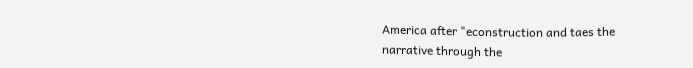America after "econstruction and taes the
narrative through the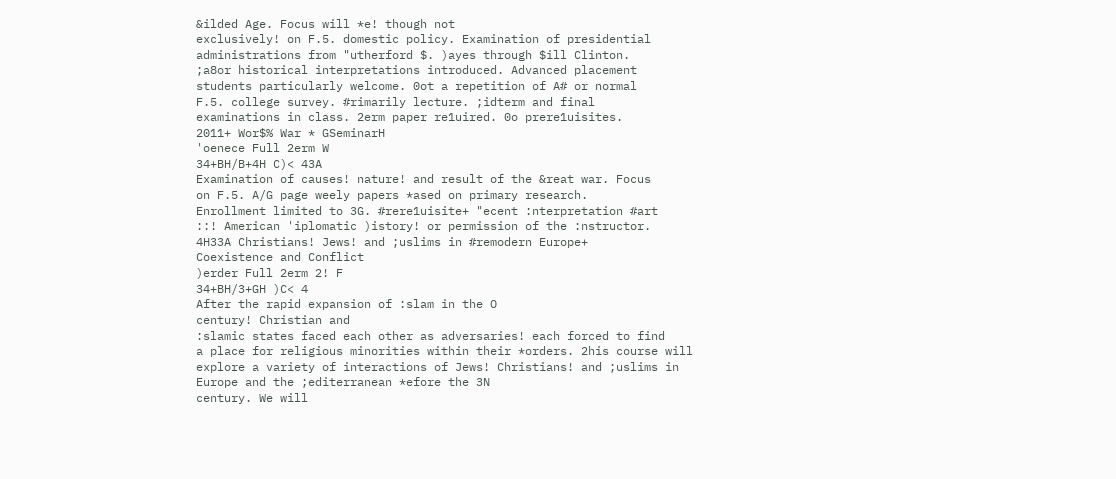&ilded Age. Focus will *e! though not
exclusively! on F.5. domestic policy. Examination of presidential
administrations from "utherford $. )ayes through $ill Clinton.
;a8or historical interpretations introduced. Advanced placement
students particularly welcome. 0ot a repetition of A# or normal
F.5. college survey. #rimarily lecture. ;idterm and final
examinations in class. 2erm paper re1uired. 0o prere1uisites.
2011+ Wor$% War * GSeminarH
'oenece Full 2erm W
34+BH/B+4H C)< 43A
Examination of causes! nature! and result of the &reat war. Focus
on F.5. A/G page weely papers *ased on primary research.
Enrollment limited to 3G. #rere1uisite+ "ecent :nterpretation #art
::! American 'iplomatic )istory! or permission of the :nstructor.
4H33A Christians! Jews! and ;uslims in #remodern Europe+
Coexistence and Conflict
)erder Full 2erm 2! F
34+BH/3+GH )C< 4
After the rapid expansion of :slam in the O
century! Christian and
:slamic states faced each other as adversaries! each forced to find
a place for religious minorities within their *orders. 2his course will
explore a variety of interactions of Jews! Christians! and ;uslims in
Europe and the ;editerranean *efore the 3N
century. We will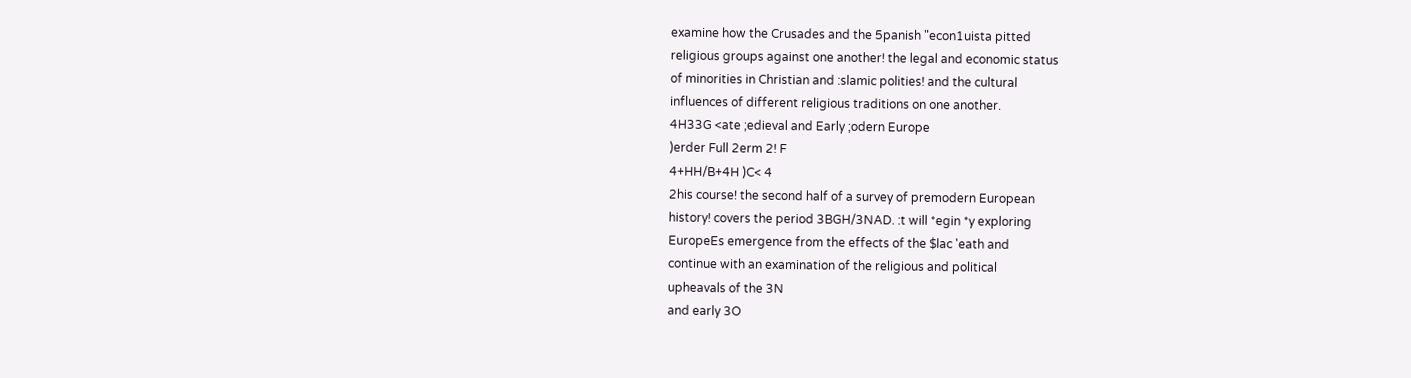examine how the Crusades and the 5panish "econ1uista pitted
religious groups against one another! the legal and economic status
of minorities in Christian and :slamic polities! and the cultural
influences of different religious traditions on one another.
4H33G <ate ;edieval and Early ;odern Europe
)erder Full 2erm 2! F
4+HH/B+4H )C< 4
2his course! the second half of a survey of premodern European
history! covers the period 3BGH/3NAD. :t will *egin *y exploring
EuropeEs emergence from the effects of the $lac 'eath and
continue with an examination of the religious and political
upheavals of the 3N
and early 3O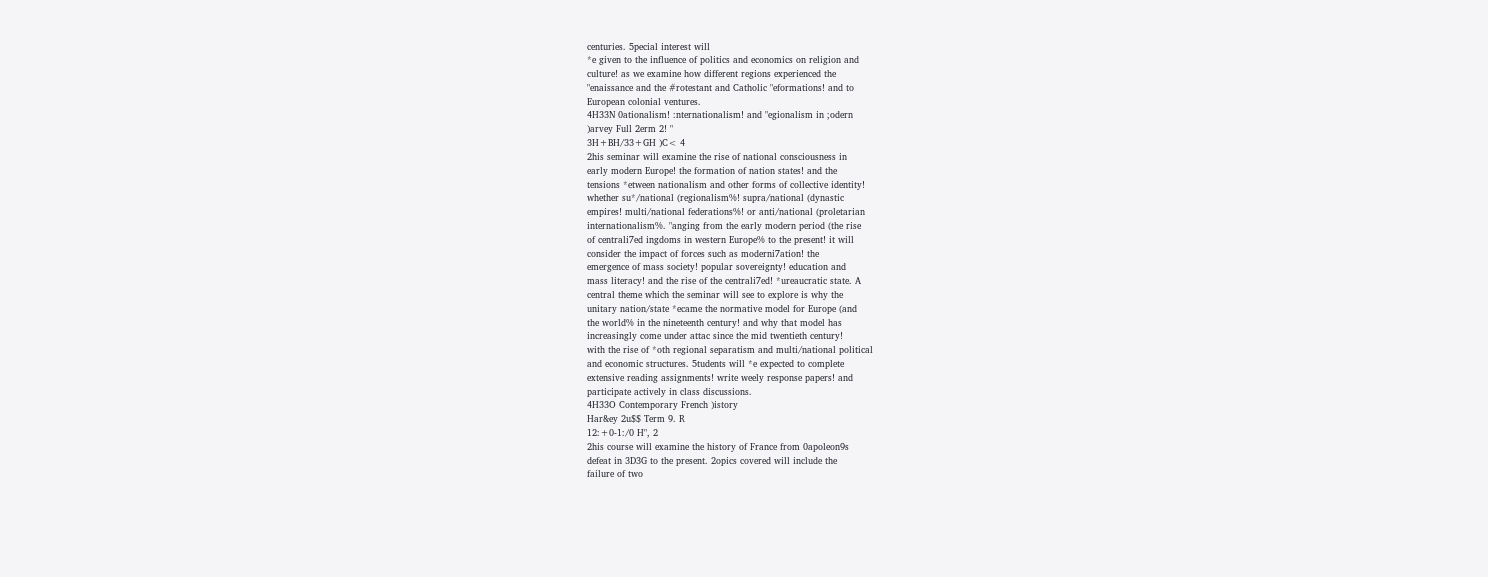centuries. 5pecial interest will
*e given to the influence of politics and economics on religion and
culture! as we examine how different regions experienced the
"enaissance and the #rotestant and Catholic "eformations! and to
European colonial ventures.
4H33N 0ationalism! :nternationalism! and "egionalism in ;odern
)arvey Full 2erm 2! "
3H+BH/33+GH )C< 4
2his seminar will examine the rise of national consciousness in
early modern Europe! the formation of nation states! and the
tensions *etween nationalism and other forms of collective identity!
whether su*/national (regionalism%! supra/national (dynastic
empires! multi/national federations%! or anti/national (proletarian
internationalism%. "anging from the early modern period (the rise
of centrali7ed ingdoms in western Europe% to the present! it will
consider the impact of forces such as moderni7ation! the
emergence of mass society! popular sovereignty! education and
mass literacy! and the rise of the centrali7ed! *ureaucratic state. A
central theme which the seminar will see to explore is why the
unitary nation/state *ecame the normative model for Europe (and
the world% in the nineteenth century! and why that model has
increasingly come under attac since the mid twentieth century!
with the rise of *oth regional separatism and multi/national political
and economic structures. 5tudents will *e expected to complete
extensive reading assignments! write weely response papers! and
participate actively in class discussions.
4H33O Contemporary French )istory
Har&ey 2u$$ Term 9. R
12:+0-1:/0 H", 2
2his course will examine the history of France from 0apoleon9s
defeat in 3D3G to the present. 2opics covered will include the
failure of two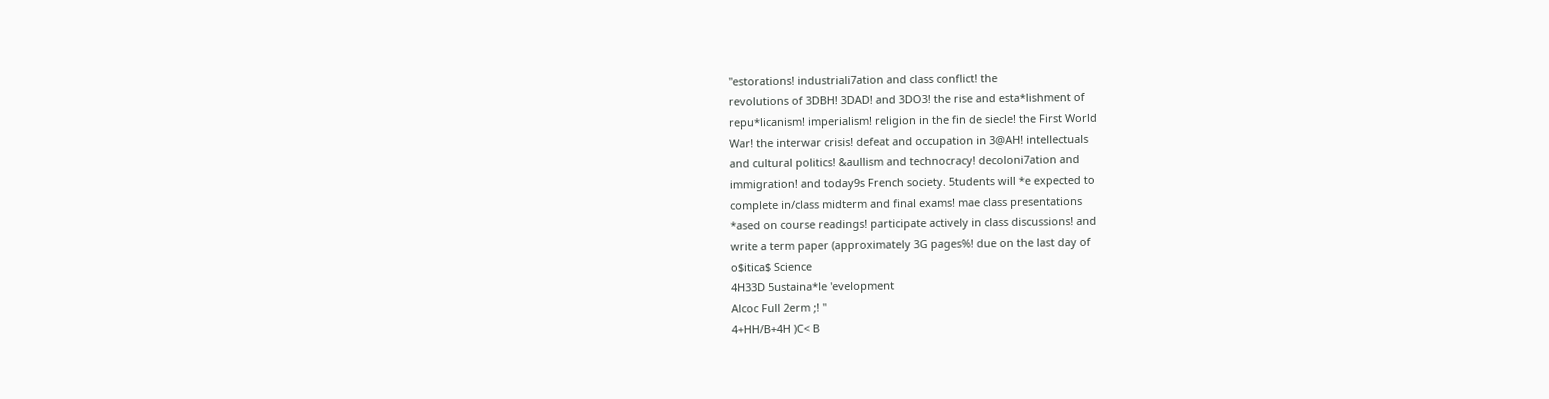"estorations! industriali7ation and class conflict! the
revolutions of 3DBH! 3DAD! and 3DO3! the rise and esta*lishment of
repu*licanism! imperialism! religion in the fin de siecle! the First World
War! the interwar crisis! defeat and occupation in 3@AH! intellectuals
and cultural politics! &aullism and technocracy! decoloni7ation and
immigration! and today9s French society. 5tudents will *e expected to
complete in/class midterm and final exams! mae class presentations
*ased on course readings! participate actively in class discussions! and
write a term paper (approximately 3G pages%! due on the last day of
o$itica$ Science
4H33D 5ustaina*le 'evelopment
Alcoc Full 2erm ;! "
4+HH/B+4H )C< B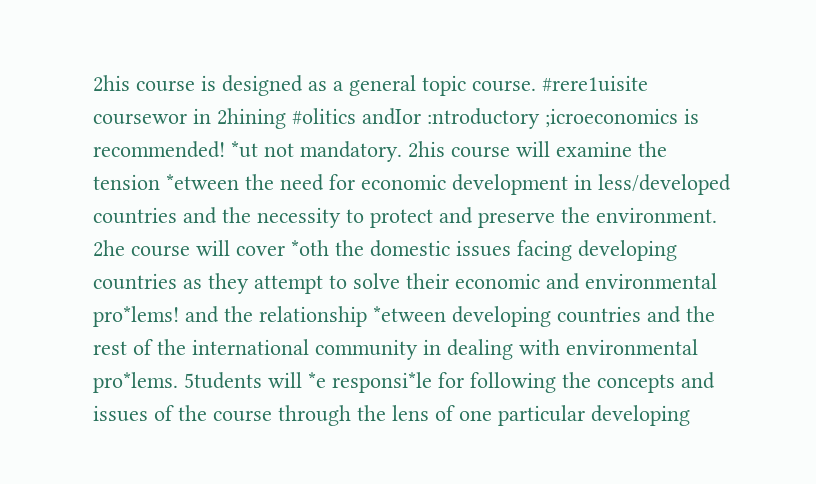2his course is designed as a general topic course. #rere1uisite
coursewor in 2hining #olitics andIor :ntroductory ;icroeconomics is
recommended! *ut not mandatory. 2his course will examine the
tension *etween the need for economic development in less/developed
countries and the necessity to protect and preserve the environment.
2he course will cover *oth the domestic issues facing developing
countries as they attempt to solve their economic and environmental
pro*lems! and the relationship *etween developing countries and the
rest of the international community in dealing with environmental
pro*lems. 5tudents will *e responsi*le for following the concepts and
issues of the course through the lens of one particular developing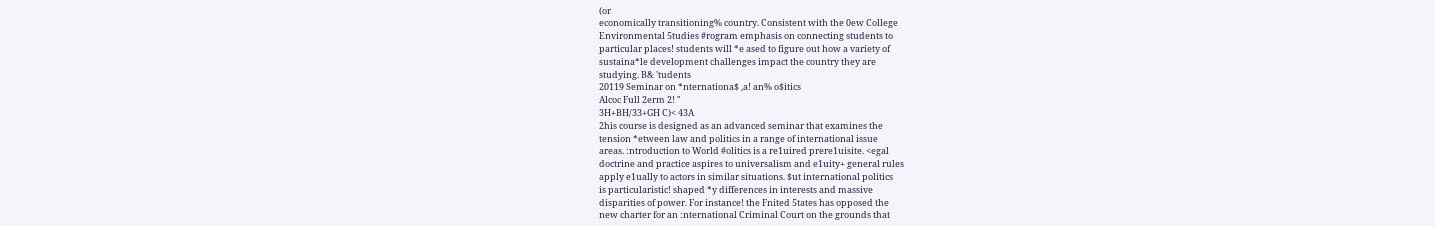(or
economically transitioning% country. Consistent with the 0ew College
Environmental 5tudies #rogram emphasis on connecting students to
particular places! students will *e ased to figure out how a variety of
sustaina*le development challenges impact the country they are
studying. B& 'tudents
20119 Seminar on *nternationa$ ,a! an% o$itics
Alcoc Full 2erm 2! "
3H+BH/33+GH C)< 43A
2his course is designed as an advanced seminar that examines the
tension *etween law and politics in a range of international issue
areas. :ntroduction to World #olitics is a re1uired prere1uisite. <egal
doctrine and practice aspires to universalism and e1uity+ general rules
apply e1ually to actors in similar situations. $ut international politics
is particularistic! shaped *y differences in interests and massive
disparities of power. For instance! the Fnited 5tates has opposed the
new charter for an :nternational Criminal Court on the grounds that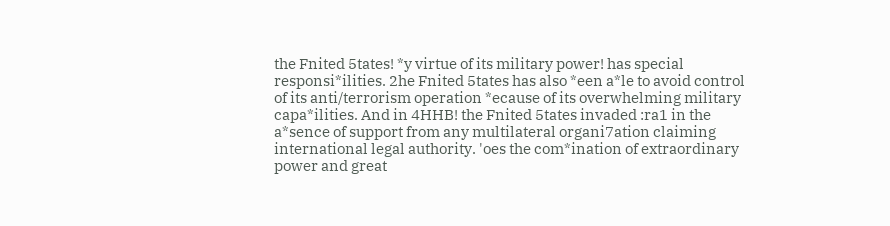the Fnited 5tates! *y virtue of its military power! has special
responsi*ilities. 2he Fnited 5tates has also *een a*le to avoid control
of its anti/terrorism operation *ecause of its overwhelming military
capa*ilities. And in 4HHB! the Fnited 5tates invaded :ra1 in the
a*sence of support from any multilateral organi7ation claiming
international legal authority. 'oes the com*ination of extraordinary
power and great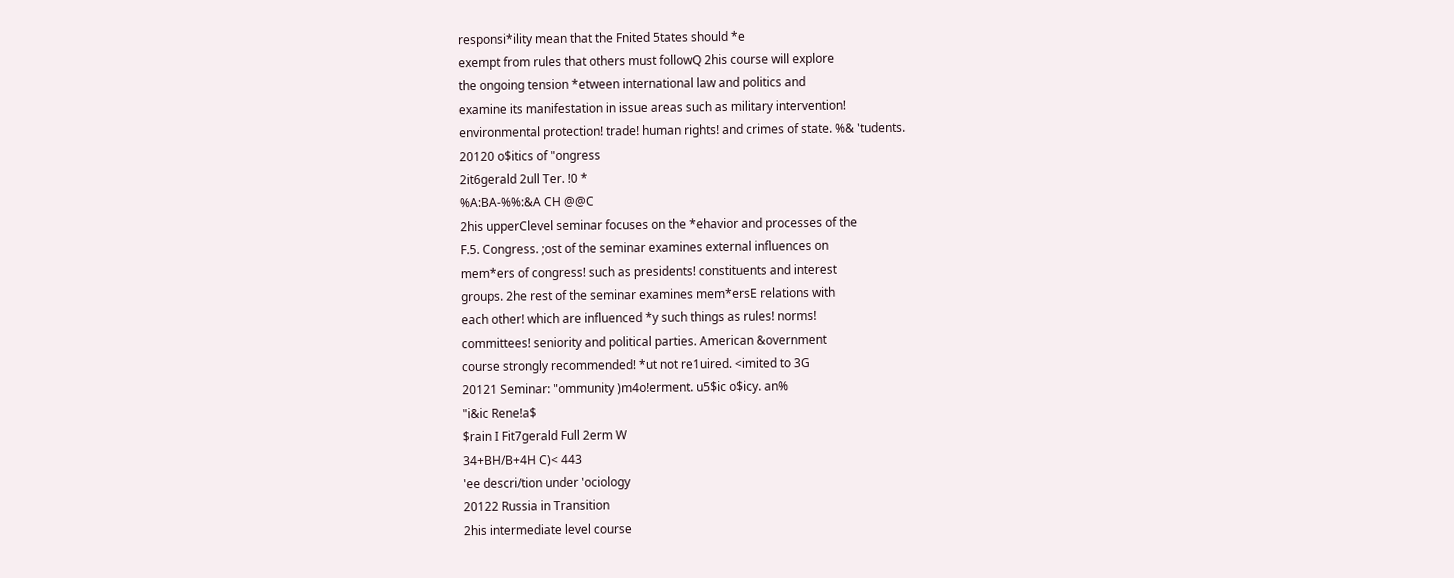responsi*ility mean that the Fnited 5tates should *e
exempt from rules that others must followQ 2his course will explore
the ongoing tension *etween international law and politics and
examine its manifestation in issue areas such as military intervention!
environmental protection! trade! human rights! and crimes of state. %& 'tudents.
20120 o$itics of "ongress
2it6gerald 2ull Ter. !0 *
%A:BA-%%:&A CH @@C
2his upperClevel seminar focuses on the *ehavior and processes of the
F.5. Congress. ;ost of the seminar examines external influences on
mem*ers of congress! such as presidents! constituents and interest
groups. 2he rest of the seminar examines mem*ersE relations with
each other! which are influenced *y such things as rules! norms!
committees! seniority and political parties. American &overnment
course strongly recommended! *ut not re1uired. <imited to 3G
20121 Seminar: "ommunity )m4o!erment. u5$ic o$icy. an%
"i&ic Rene!a$
$rain I Fit7gerald Full 2erm W
34+BH/B+4H C)< 443
'ee descri/tion under 'ociology
20122 Russia in Transition
2his intermediate level course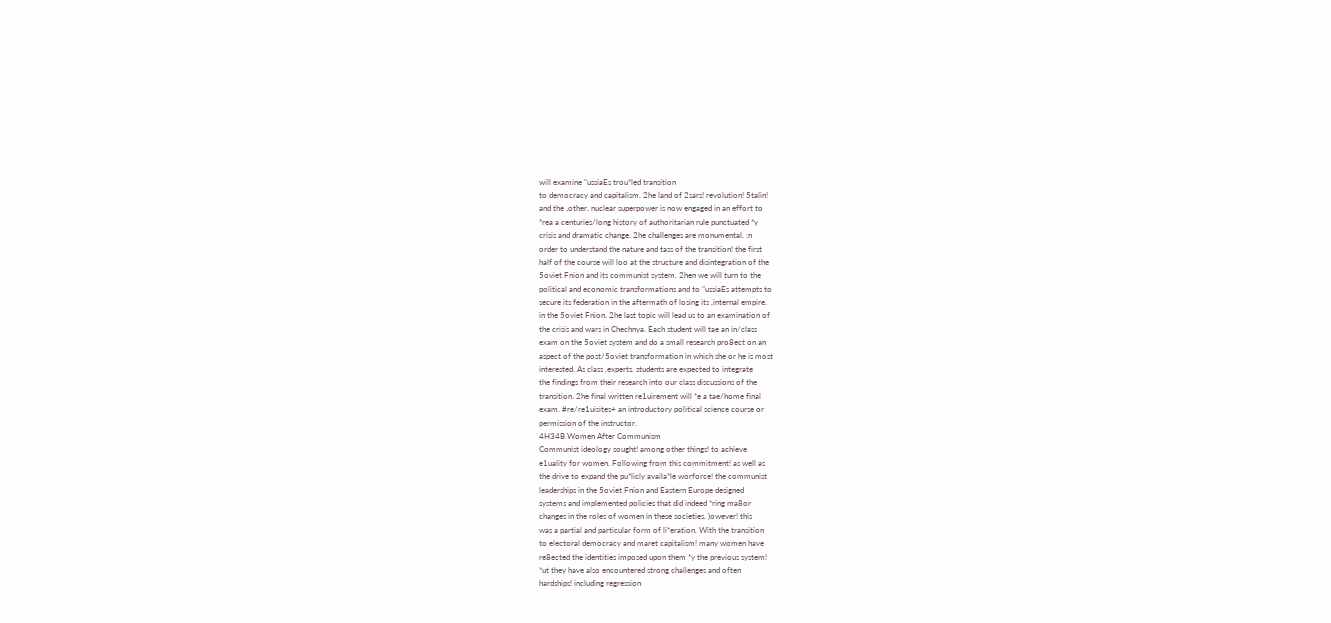will examine "ussiaEs trou*led transition
to democracy and capitalism. 2he land of 2sars! revolution! 5talin!
and the ,other. nuclear superpower is now engaged in an effort to
*rea a centuries/long history of authoritarian rule punctuated *y
crisis and dramatic change. 2he challenges are monumental. :n
order to understand the nature and tass of the transition! the first
half of the course will loo at the structure and disintegration of the
5oviet Fnion and its communist system. 2hen we will turn to the
political and economic transformations and to "ussiaEs attempts to
secure its federation in the aftermath of losing its ,internal empire.
in the 5oviet Fnion. 2he last topic will lead us to an examination of
the crisis and wars in Chechnya. Each student will tae an in/class
exam on the 5oviet system and do a small research pro8ect on an
aspect of the post/5oviet transformation in which she or he is most
interested. As class ,experts. students are expected to integrate
the findings from their research into our class discussions of the
transition. 2he final written re1uirement will *e a tae/home final
exam. #re/re1uisites+ an introductory political science course or
permission of the instructor.
4H34B Women After Communism
Communist ideology sought! among other things! to achieve
e1uality for women. Following from this commitment! as well as
the drive to expand the pu*licly availa*le worforce! the communist
leaderships in the 5oviet Fnion and Eastern Europe designed
systems and implemented policies that did indeed *ring ma8or
changes in the roles of women in these societies. )owever! this
was a partial and particular form of li*eration. With the transition
to electoral democracy and maret capitalism! many women have
re8ected the identities imposed upon them *y the previous system!
*ut they have also encountered strong challenges and often
hardships! including regression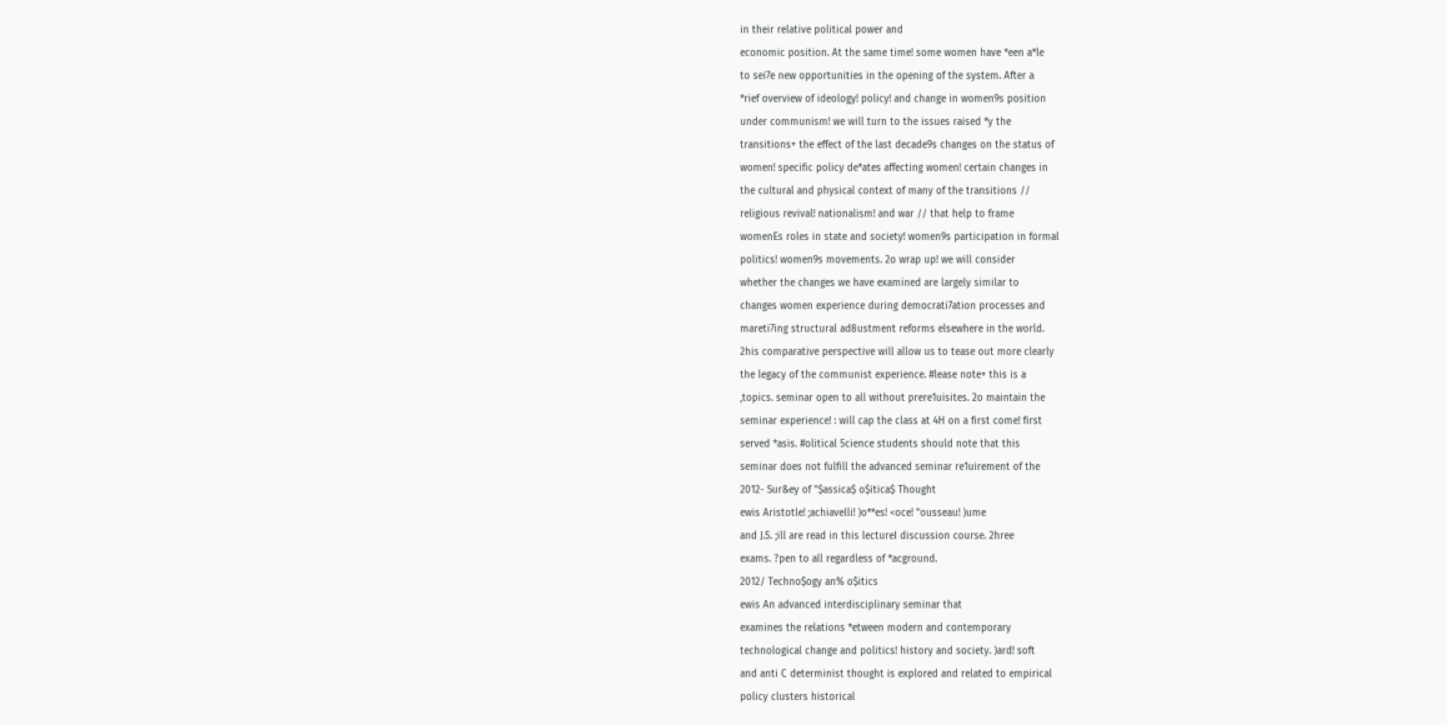in their relative political power and
economic position. At the same time! some women have *een a*le
to sei7e new opportunities in the opening of the system. After a
*rief overview of ideology! policy! and change in women9s position
under communism! we will turn to the issues raised *y the
transitions+ the effect of the last decade9s changes on the status of
women! specific policy de*ates affecting women! certain changes in
the cultural and physical context of many of the transitions //
religious revival! nationalism! and war // that help to frame
womenEs roles in state and society! women9s participation in formal
politics! women9s movements. 2o wrap up! we will consider
whether the changes we have examined are largely similar to
changes women experience during democrati7ation processes and
mareti7ing structural ad8ustment reforms elsewhere in the world.
2his comparative perspective will allow us to tease out more clearly
the legacy of the communist experience. #lease note+ this is a
,topics. seminar open to all without prere1uisites. 2o maintain the
seminar experience! : will cap the class at 4H on a first come! first
served *asis. #olitical 5cience students should note that this
seminar does not fulfill the advanced seminar re1uirement of the
2012- Sur&ey of "$assica$ o$itica$ Thought
ewis Aristotle! ;achiavelli! )o**es! <oce! "ousseau! )ume
and J.5. ;ill are read in this lectureI discussion course. 2hree
exams. ?pen to all regardless of *acground.
2012/ Techno$ogy an% o$itics
ewis An advanced interdisciplinary seminar that
examines the relations *etween modern and contemporary
technological change and politics! history and society. )ard! soft
and anti C determinist thought is explored and related to empirical
policy clusters historical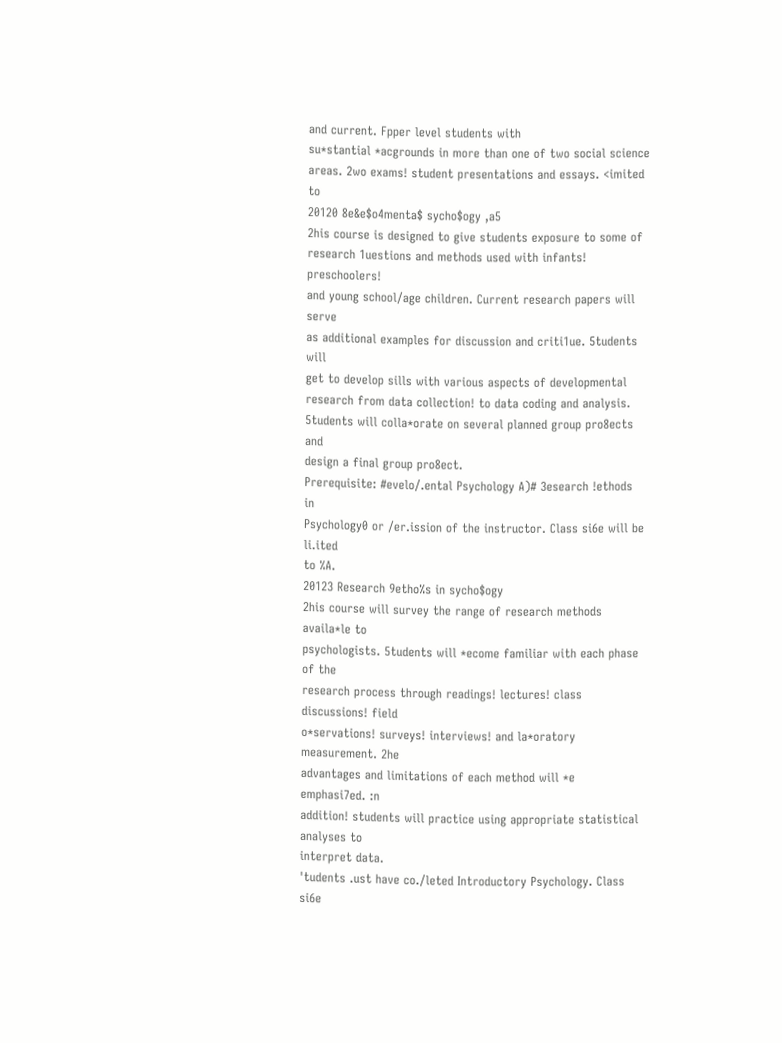and current. Fpper level students with
su*stantial *acgrounds in more than one of two social science
areas. 2wo exams! student presentations and essays. <imited to
20120 8e&e$o4menta$ sycho$ogy ,a5
2his course is designed to give students exposure to some of
research 1uestions and methods used with infants! preschoolers!
and young school/age children. Current research papers will serve
as additional examples for discussion and criti1ue. 5tudents will
get to develop sills with various aspects of developmental
research from data collection! to data coding and analysis.
5tudents will colla*orate on several planned group pro8ects and
design a final group pro8ect.
Prerequisite: #evelo/.ental Psychology A)# 3esearch !ethods in
Psychology0 or /er.ission of the instructor. Class si6e will be li.ited
to %A.
20123 Research 9etho%s in sycho$ogy
2his course will survey the range of research methods availa*le to
psychologists. 5tudents will *ecome familiar with each phase of the
research process through readings! lectures! class discussions! field
o*servations! surveys! interviews! and la*oratory measurement. 2he
advantages and limitations of each method will *e emphasi7ed. :n
addition! students will practice using appropriate statistical analyses to
interpret data.
'tudents .ust have co./leted Introductory Psychology. Class si6e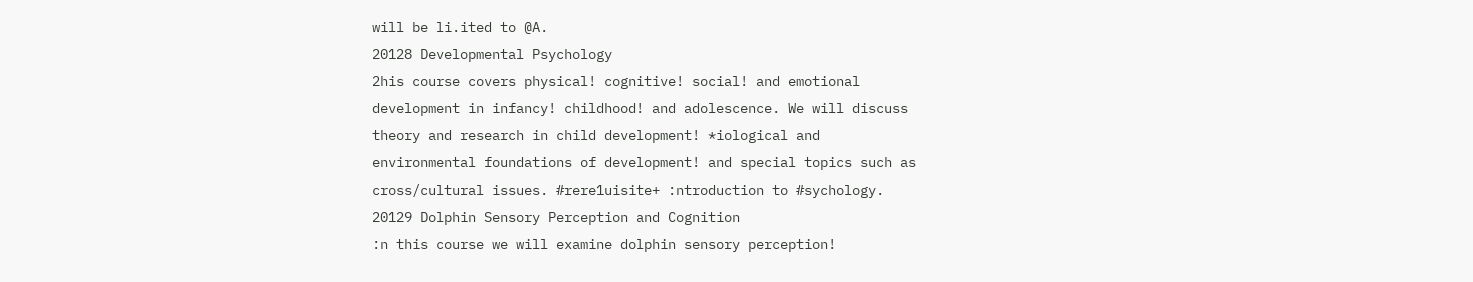will be li.ited to @A.
20128 Developmental Psychology
2his course covers physical! cognitive! social! and emotional
development in infancy! childhood! and adolescence. We will discuss
theory and research in child development! *iological and
environmental foundations of development! and special topics such as
cross/cultural issues. #rere1uisite+ :ntroduction to #sychology.
20129 Dolphin Sensory Perception and Cognition
:n this course we will examine dolphin sensory perception!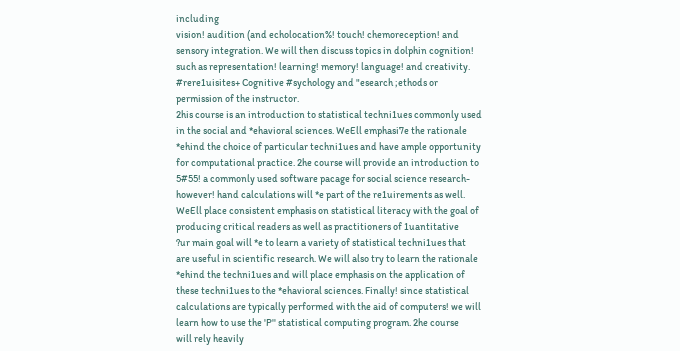including
vision! audition (and echolocation%! touch! chemoreception! and
sensory integration. We will then discuss topics in dolphin cognition!
such as representation! learning! memory! language! and creativity.
#rere1uisites+ Cognitive #sychology and "esearch ;ethods or
permission of the instructor.
2his course is an introduction to statistical techni1ues commonly used
in the social and *ehavioral sciences. WeEll emphasi7e the rationale
*ehind the choice of particular techni1ues and have ample opportunity
for computational practice. 2he course will provide an introduction to
5#55! a commonly used software pacage for social science research-
however! hand calculations will *e part of the re1uirements as well.
WeEll place consistent emphasis on statistical literacy with the goal of
producing critical readers as well as practitioners of 1uantitative
?ur main goal will *e to learn a variety of statistical techni1ues that
are useful in scientific research. We will also try to learn the rationale
*ehind the techni1ues and will place emphasis on the application of
these techni1ues to the *ehavioral sciences. Finally! since statistical
calculations are typically performed with the aid of computers! we will
learn how to use the 'P'' statistical computing program. 2he course
will rely heavily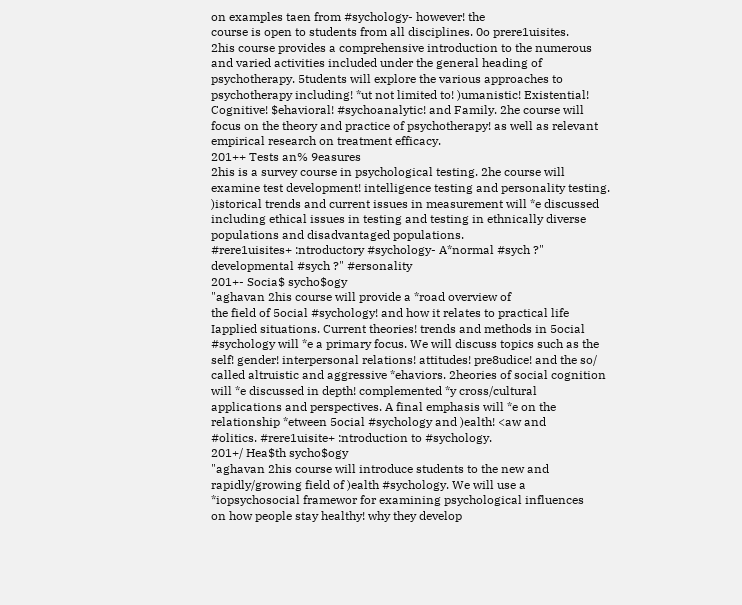on examples taen from #sychology- however! the
course is open to students from all disciplines. 0o prere1uisites.
2his course provides a comprehensive introduction to the numerous
and varied activities included under the general heading of
psychotherapy. 5tudents will explore the various approaches to
psychotherapy including! *ut not limited to! )umanistic! Existential!
Cognitive! $ehavioral! #sychoanalytic! and Family. 2he course will
focus on the theory and practice of psychotherapy! as well as relevant
empirical research on treatment efficacy.
201++ Tests an% 9easures
2his is a survey course in psychological testing. 2he course will
examine test development! intelligence testing and personality testing.
)istorical trends and current issues in measurement will *e discussed
including ethical issues in testing and testing in ethnically diverse
populations and disadvantaged populations.
#rere1uisites+ :ntroductory #sychology- A*normal #sych ?"
developmental #sych ?" #ersonality
201+- Socia$ sycho$ogy
"aghavan 2his course will provide a *road overview of
the field of 5ocial #sychology! and how it relates to practical life
Iapplied situations. Current theories! trends and methods in 5ocial
#sychology will *e a primary focus. We will discuss topics such as the
self! gender! interpersonal relations! attitudes! pre8udice! and the so/
called altruistic and aggressive *ehaviors. 2heories of social cognition
will *e discussed in depth! complemented *y cross/cultural
applications and perspectives. A final emphasis will *e on the
relationship *etween 5ocial #sychology and )ealth! <aw and
#olitics. #rere1uisite+ :ntroduction to #sychology.
201+/ Hea$th sycho$ogy
"aghavan 2his course will introduce students to the new and
rapidly/growing field of )ealth #sychology. We will use a
*iopsychosocial framewor for examining psychological influences
on how people stay healthy! why they develop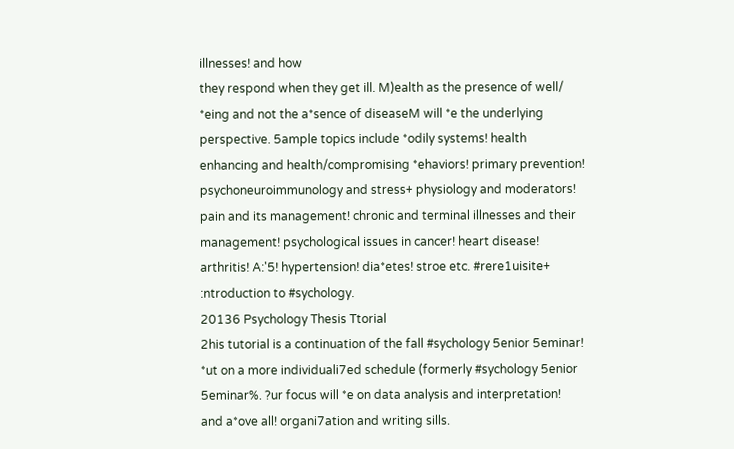illnesses! and how
they respond when they get ill. M)ealth as the presence of well/
*eing and not the a*sence of diseaseM will *e the underlying
perspective. 5ample topics include *odily systems! health
enhancing and health/compromising *ehaviors! primary prevention!
psychoneuroimmunology and stress+ physiology and moderators!
pain and its management! chronic and terminal illnesses and their
management! psychological issues in cancer! heart disease!
arthritis! A:'5! hypertension! dia*etes! stroe etc. #rere1uisite+
:ntroduction to #sychology.
20136 Psychology Thesis Ttorial
2his tutorial is a continuation of the fall #sychology 5enior 5eminar!
*ut on a more individuali7ed schedule (formerly #sychology 5enior
5eminar%. ?ur focus will *e on data analysis and interpretation!
and a*ove all! organi7ation and writing sills.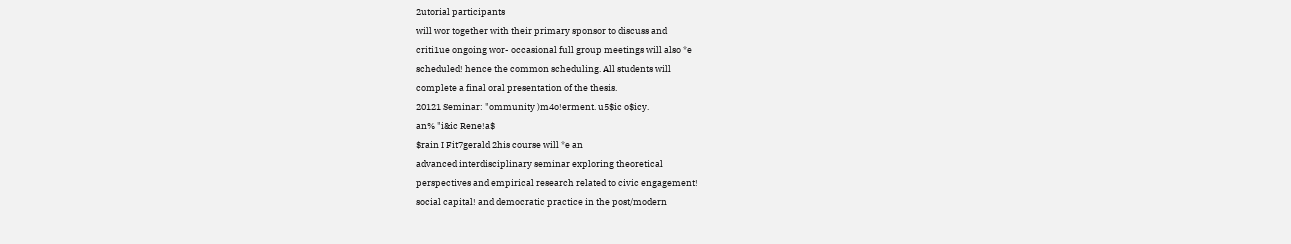2utorial participants
will wor together with their primary sponsor to discuss and
criti1ue ongoing wor- occasional full group meetings will also *e
scheduled! hence the common scheduling. All students will
complete a final oral presentation of the thesis.
20121 Seminar: "ommunity )m4o!erment. u5$ic o$icy.
an% "i&ic Rene!a$
$rain I Fit7gerald 2his course will *e an
advanced interdisciplinary seminar exploring theoretical
perspectives and empirical research related to civic engagement!
social capital! and democratic practice in the post/modern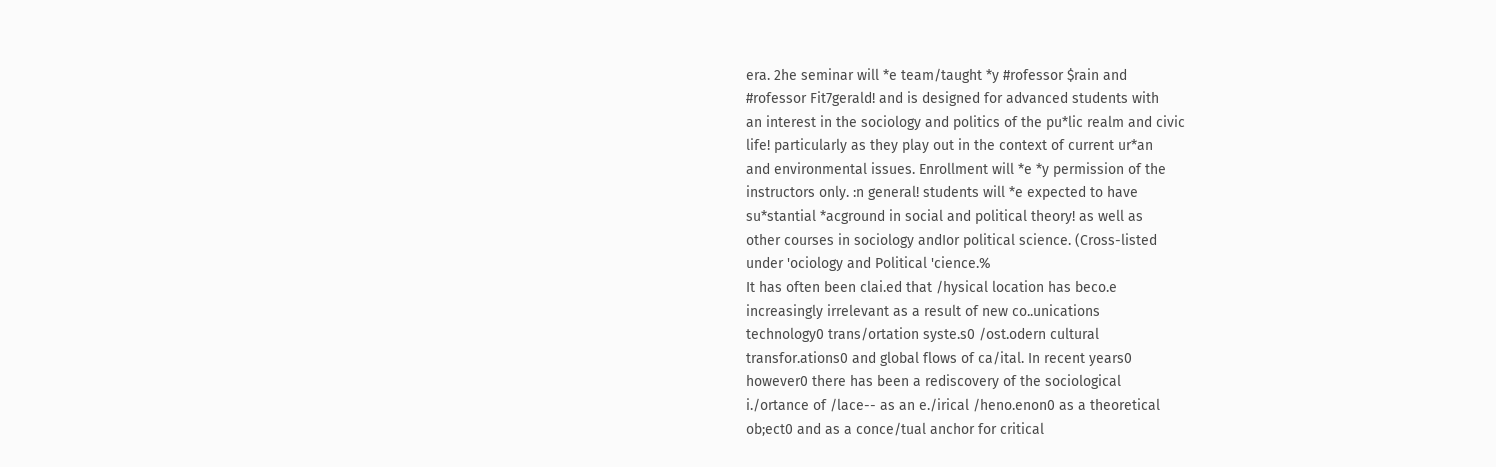era. 2he seminar will *e team/taught *y #rofessor $rain and
#rofessor Fit7gerald! and is designed for advanced students with
an interest in the sociology and politics of the pu*lic realm and civic
life! particularly as they play out in the context of current ur*an
and environmental issues. Enrollment will *e *y permission of the
instructors only. :n general! students will *e expected to have
su*stantial *acground in social and political theory! as well as
other courses in sociology andIor political science. (Cross-listed
under 'ociology and Political 'cience.%
It has often been clai.ed that /hysical location has beco.e
increasingly irrelevant as a result of new co..unications
technology0 trans/ortation syste.s0 /ost.odern cultural
transfor.ations0 and global flows of ca/ital. In recent years0
however0 there has been a rediscovery of the sociological
i./ortance of /lace-- as an e./irical /heno.enon0 as a theoretical
ob;ect0 and as a conce/tual anchor for critical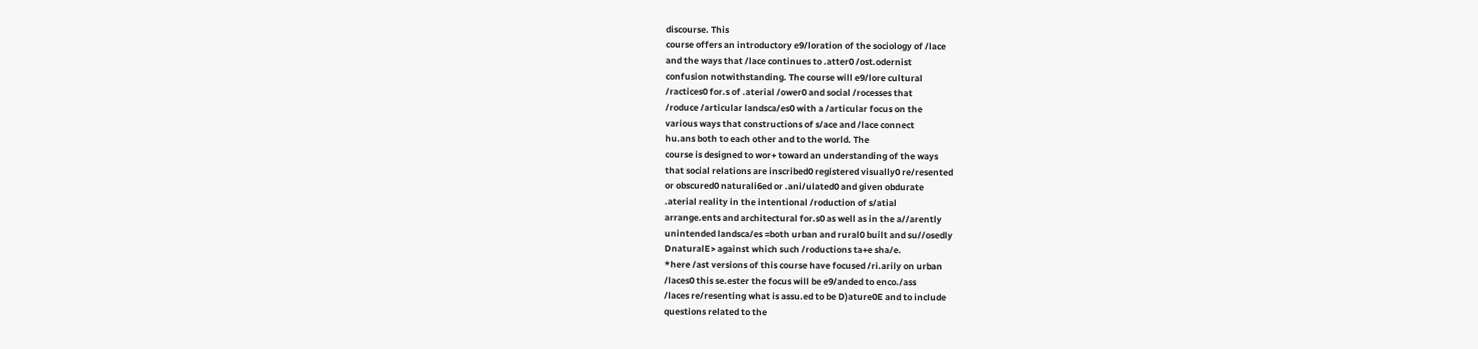discourse. This
course offers an introductory e9/loration of the sociology of /lace
and the ways that /lace continues to .atter0 /ost.odernist
confusion notwithstanding. The course will e9/lore cultural
/ractices0 for.s of .aterial /ower0 and social /rocesses that
/roduce /articular landsca/es0 with a /articular focus on the
various ways that constructions of s/ace and /lace connect
hu.ans both to each other and to the world. The
course is designed to wor+ toward an understanding of the ways
that social relations are inscribed0 registered visually0 re/resented
or obscured0 naturali6ed or .ani/ulated0 and given obdurate
.aterial reality in the intentional /roduction of s/atial
arrange.ents and architectural for.s0 as well as in the a//arently
unintended landsca/es =both urban and rural0 built and su//osedly
DnaturalE> against which such /roductions ta+e sha/e.
*here /ast versions of this course have focused /ri.arily on urban
/laces0 this se.ester the focus will be e9/anded to enco./ass
/laces re/resenting what is assu.ed to be D)ature0E and to include
questions related to the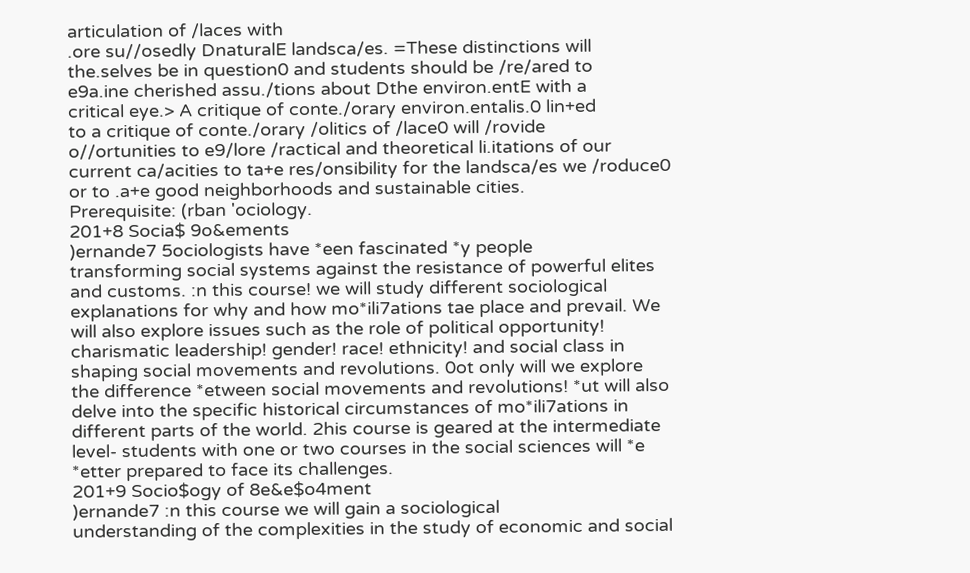articulation of /laces with
.ore su//osedly DnaturalE landsca/es. =These distinctions will
the.selves be in question0 and students should be /re/ared to
e9a.ine cherished assu./tions about Dthe environ.entE with a
critical eye.> A critique of conte./orary environ.entalis.0 lin+ed
to a critique of conte./orary /olitics of /lace0 will /rovide
o//ortunities to e9/lore /ractical and theoretical li.itations of our
current ca/acities to ta+e res/onsibility for the landsca/es we /roduce0
or to .a+e good neighborhoods and sustainable cities.
Prerequisite: (rban 'ociology.
201+8 Socia$ 9o&ements
)ernande7 5ociologists have *een fascinated *y people
transforming social systems against the resistance of powerful elites
and customs. :n this course! we will study different sociological
explanations for why and how mo*ili7ations tae place and prevail. We
will also explore issues such as the role of political opportunity!
charismatic leadership! gender! race! ethnicity! and social class in
shaping social movements and revolutions. 0ot only will we explore
the difference *etween social movements and revolutions! *ut will also
delve into the specific historical circumstances of mo*ili7ations in
different parts of the world. 2his course is geared at the intermediate
level- students with one or two courses in the social sciences will *e
*etter prepared to face its challenges.
201+9 Socio$ogy of 8e&e$o4ment
)ernande7 :n this course we will gain a sociological
understanding of the complexities in the study of economic and social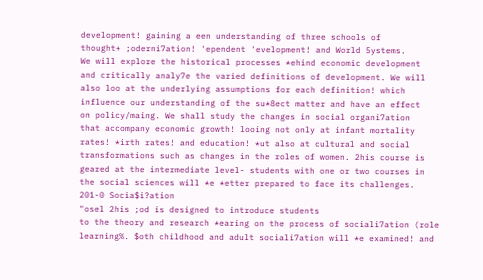development! gaining a een understanding of three schools of
thought+ ;oderni7ation! 'ependent 'evelopment! and World 5ystems.
We will explore the historical processes *ehind economic development
and critically analy7e the varied definitions of development. We will
also loo at the underlying assumptions for each definition! which
influence our understanding of the su*8ect matter and have an effect
on policy/maing. We shall study the changes in social organi7ation
that accompany economic growth! looing not only at infant mortality
rates! *irth rates! and education! *ut also at cultural and social
transformations such as changes in the roles of women. 2his course is
geared at the intermediate level- students with one or two courses in
the social sciences will *e *etter prepared to face its challenges.
201-0 Socia$i?ation
"osel 2his ;od is designed to introduce students
to the theory and research *earing on the process of sociali7ation (role
learning%. $oth childhood and adult sociali7ation will *e examined! and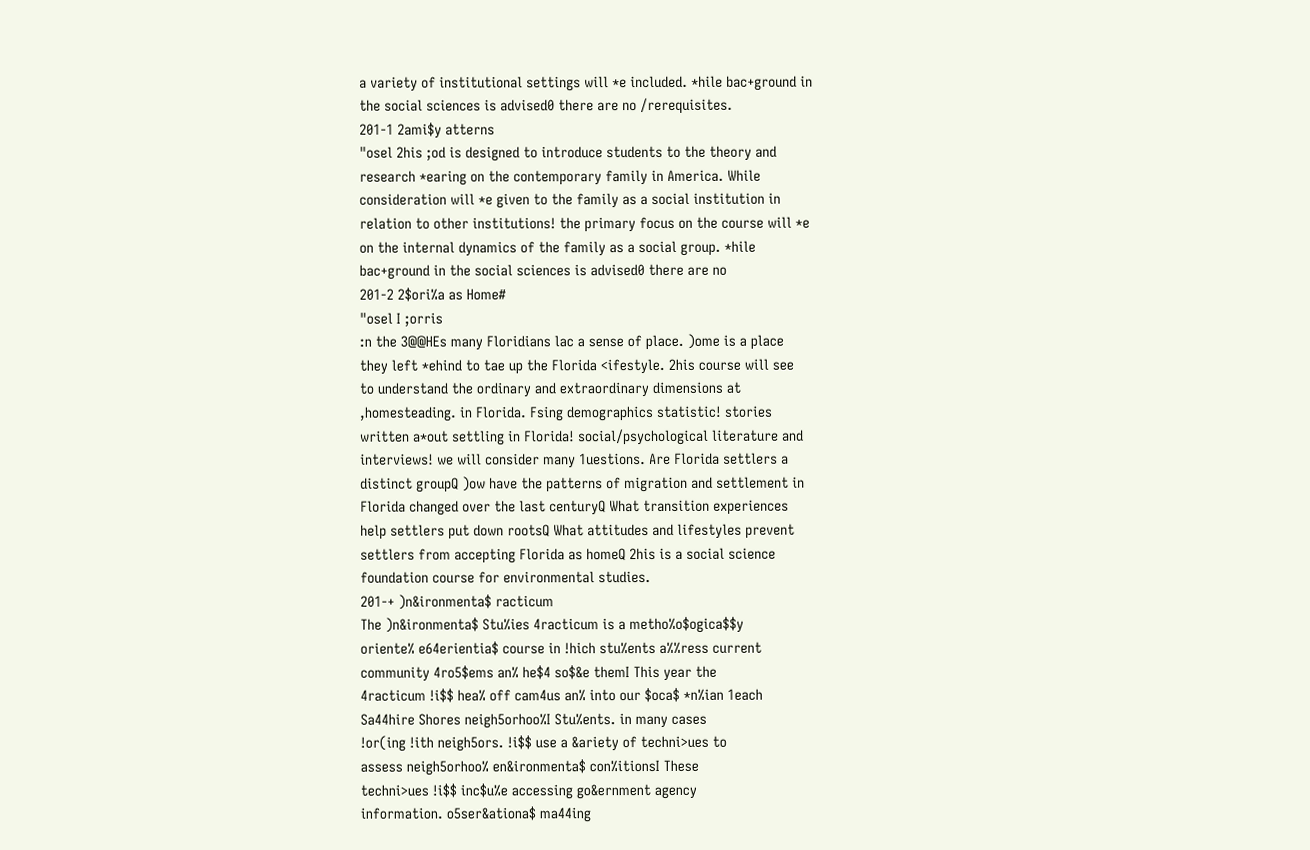a variety of institutional settings will *e included. *hile bac+ground in
the social sciences is advised0 there are no /rerequisites.
201-1 2ami$y atterns
"osel 2his ;od is designed to introduce students to the theory and
research *earing on the contemporary family in America. While
consideration will *e given to the family as a social institution in
relation to other institutions! the primary focus on the course will *e
on the internal dynamics of the family as a social group. *hile
bac+ground in the social sciences is advised0 there are no
201-2 2$ori%a as Home#
"osel I ;orris
:n the 3@@HEs many Floridians lac a sense of place. )ome is a place
they left *ehind to tae up the Florida <ifestyle. 2his course will see
to understand the ordinary and extraordinary dimensions at
,homesteading. in Florida. Fsing demographics statistic! stories
written a*out settling in Florida! social/psychological literature and
interviews! we will consider many 1uestions. Are Florida settlers a
distinct groupQ )ow have the patterns of migration and settlement in
Florida changed over the last centuryQ What transition experiences
help settlers put down rootsQ What attitudes and lifestyles prevent
settlers from accepting Florida as homeQ 2his is a social science
foundation course for environmental studies.
201-+ )n&ironmenta$ racticum
The )n&ironmenta$ Stu%ies 4racticum is a metho%o$ogica$$y
oriente% e64erientia$ course in !hich stu%ents a%%ress current
community 4ro5$ems an% he$4 so$&e themI This year the
4racticum !i$$ hea% off cam4us an% into our $oca$ *n%ian 1each
Sa44hire Shores neigh5orhoo%I Stu%ents. in many cases
!or(ing !ith neigh5ors. !i$$ use a &ariety of techni>ues to
assess neigh5orhoo% en&ironmenta$ con%itionsI These
techni>ues !i$$ inc$u%e accessing go&ernment agency
information. o5ser&ationa$ ma44ing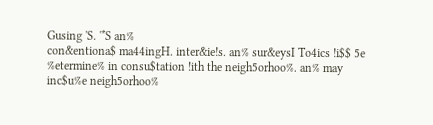Gusing 'S. '*S an%
con&entiona$ ma44ingH. inter&ie!s. an% sur&eysI To4ics !i$$ 5e
%etermine% in consu$tation !ith the neigh5orhoo%. an% may
inc$u%e neigh5orhoo%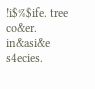!i$%$ife. tree co&er. in&asi&e s4ecies.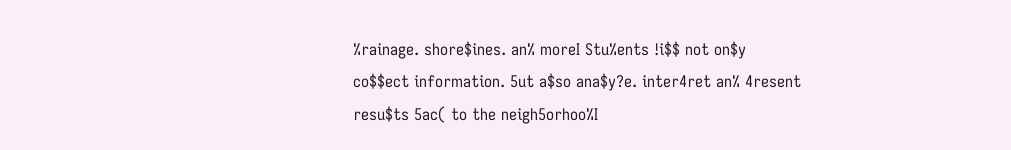%rainage. shore$ines. an% moreI Stu%ents !i$$ not on$y
co$$ect information. 5ut a$so ana$y?e. inter4ret an% 4resent
resu$ts 5ac( to the neigh5orhoo%I